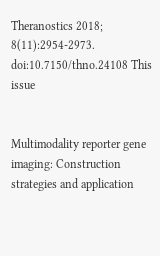Theranostics 2018; 8(11):2954-2973. doi:10.7150/thno.24108 This issue


Multimodality reporter gene imaging: Construction strategies and application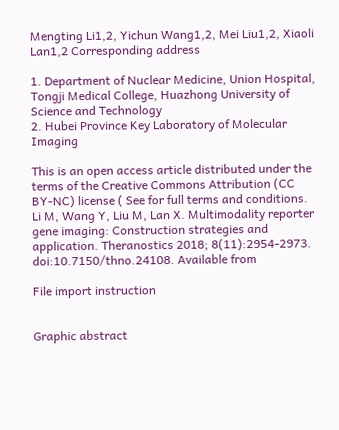Mengting Li1,2, Yichun Wang1,2, Mei Liu1,2, Xiaoli Lan1,2 Corresponding address

1. Department of Nuclear Medicine, Union Hospital, Tongji Medical College, Huazhong University of Science and Technology
2. Hubei Province Key Laboratory of Molecular Imaging

This is an open access article distributed under the terms of the Creative Commons Attribution (CC BY-NC) license ( See for full terms and conditions.
Li M, Wang Y, Liu M, Lan X. Multimodality reporter gene imaging: Construction strategies and application. Theranostics 2018; 8(11):2954-2973. doi:10.7150/thno.24108. Available from

File import instruction


Graphic abstract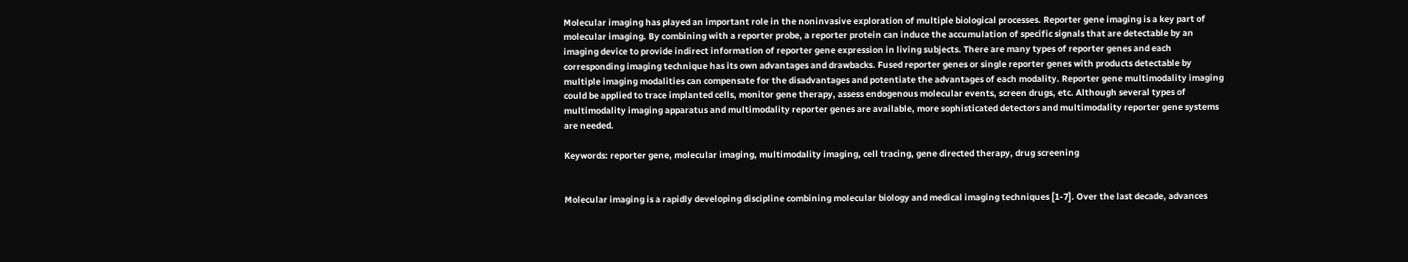Molecular imaging has played an important role in the noninvasive exploration of multiple biological processes. Reporter gene imaging is a key part of molecular imaging. By combining with a reporter probe, a reporter protein can induce the accumulation of specific signals that are detectable by an imaging device to provide indirect information of reporter gene expression in living subjects. There are many types of reporter genes and each corresponding imaging technique has its own advantages and drawbacks. Fused reporter genes or single reporter genes with products detectable by multiple imaging modalities can compensate for the disadvantages and potentiate the advantages of each modality. Reporter gene multimodality imaging could be applied to trace implanted cells, monitor gene therapy, assess endogenous molecular events, screen drugs, etc. Although several types of multimodality imaging apparatus and multimodality reporter genes are available, more sophisticated detectors and multimodality reporter gene systems are needed.

Keywords: reporter gene, molecular imaging, multimodality imaging, cell tracing, gene directed therapy, drug screening


Molecular imaging is a rapidly developing discipline combining molecular biology and medical imaging techniques [1-7]. Over the last decade, advances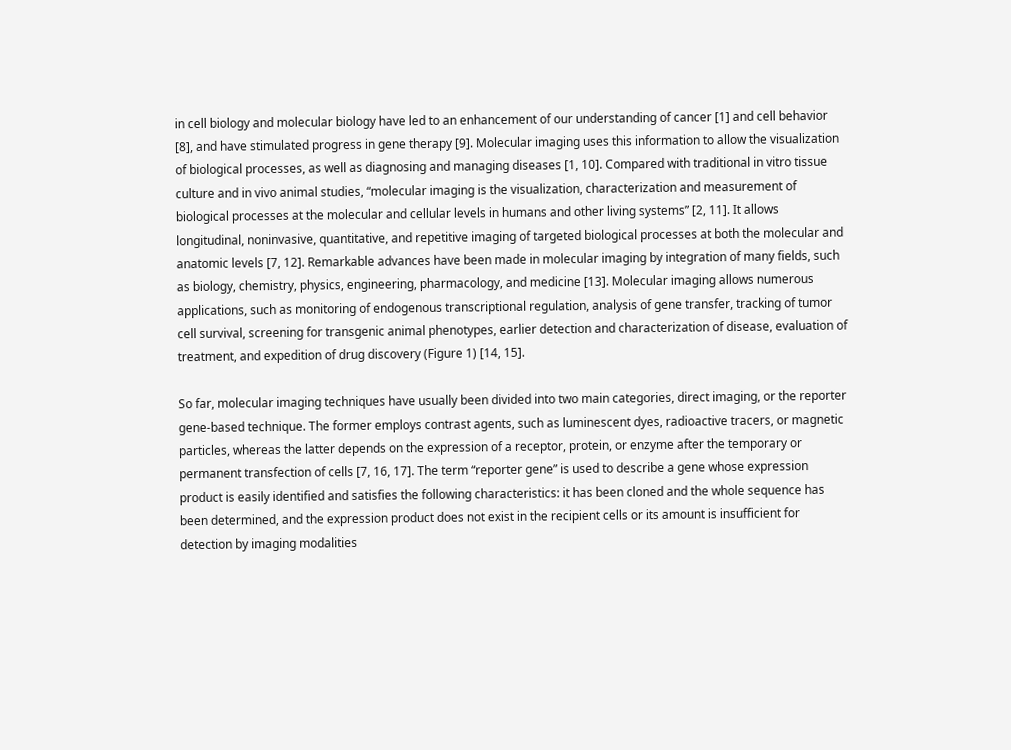in cell biology and molecular biology have led to an enhancement of our understanding of cancer [1] and cell behavior [8], and have stimulated progress in gene therapy [9]. Molecular imaging uses this information to allow the visualization of biological processes, as well as diagnosing and managing diseases [1, 10]. Compared with traditional in vitro tissue culture and in vivo animal studies, “molecular imaging is the visualization, characterization and measurement of biological processes at the molecular and cellular levels in humans and other living systems” [2, 11]. It allows longitudinal, noninvasive, quantitative, and repetitive imaging of targeted biological processes at both the molecular and anatomic levels [7, 12]. Remarkable advances have been made in molecular imaging by integration of many fields, such as biology, chemistry, physics, engineering, pharmacology, and medicine [13]. Molecular imaging allows numerous applications, such as monitoring of endogenous transcriptional regulation, analysis of gene transfer, tracking of tumor cell survival, screening for transgenic animal phenotypes, earlier detection and characterization of disease, evaluation of treatment, and expedition of drug discovery (Figure 1) [14, 15].

So far, molecular imaging techniques have usually been divided into two main categories, direct imaging, or the reporter gene-based technique. The former employs contrast agents, such as luminescent dyes, radioactive tracers, or magnetic particles, whereas the latter depends on the expression of a receptor, protein, or enzyme after the temporary or permanent transfection of cells [7, 16, 17]. The term “reporter gene” is used to describe a gene whose expression product is easily identified and satisfies the following characteristics: it has been cloned and the whole sequence has been determined, and the expression product does not exist in the recipient cells or its amount is insufficient for detection by imaging modalities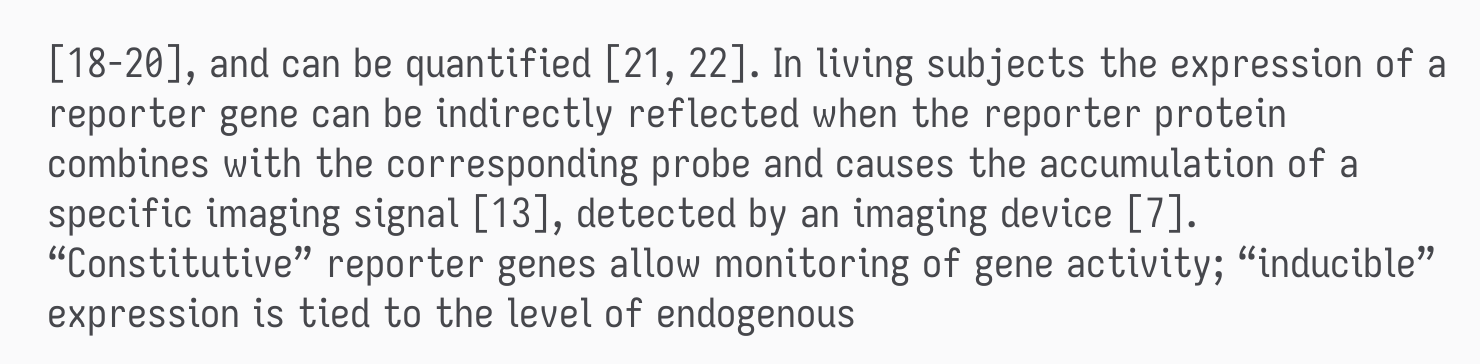[18-20], and can be quantified [21, 22]. In living subjects the expression of a reporter gene can be indirectly reflected when the reporter protein combines with the corresponding probe and causes the accumulation of a specific imaging signal [13], detected by an imaging device [7]. “Constitutive” reporter genes allow monitoring of gene activity; “inducible” expression is tied to the level of endogenous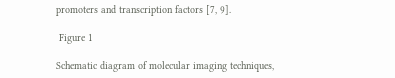promoters and transcription factors [7, 9].

 Figure 1

Schematic diagram of molecular imaging techniques,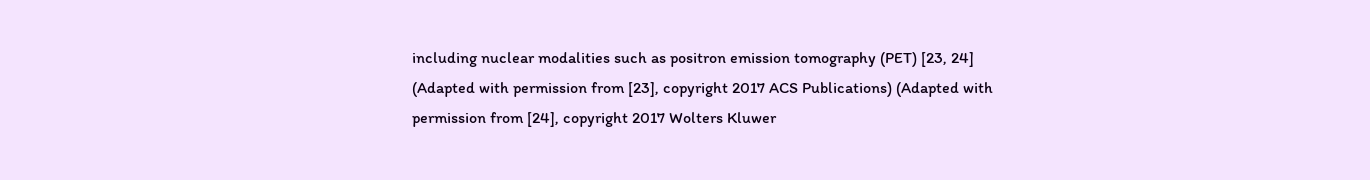including nuclear modalities such as positron emission tomography (PET) [23, 24] (Adapted with permission from [23], copyright 2017 ACS Publications) (Adapted with permission from [24], copyright 2017 Wolters Kluwer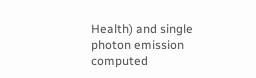Health) and single photon emission computed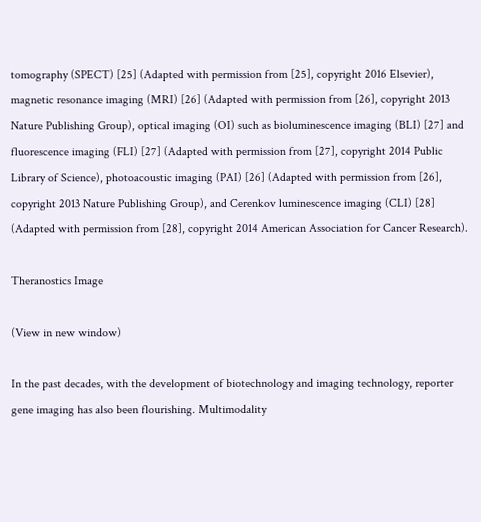tomography (SPECT) [25] (Adapted with permission from [25], copyright 2016 Elsevier), magnetic resonance imaging (MRI) [26] (Adapted with permission from [26], copyright 2013 Nature Publishing Group), optical imaging (OI) such as bioluminescence imaging (BLI) [27] and fluorescence imaging (FLI) [27] (Adapted with permission from [27], copyright 2014 Public Library of Science), photoacoustic imaging (PAI) [26] (Adapted with permission from [26], copyright 2013 Nature Publishing Group), and Cerenkov luminescence imaging (CLI) [28] (Adapted with permission from [28], copyright 2014 American Association for Cancer Research).

Theranostics Image

(View in new window)

In the past decades, with the development of biotechnology and imaging technology, reporter gene imaging has also been flourishing. Multimodality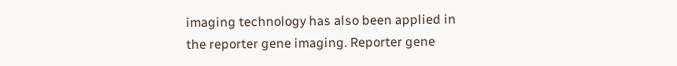imaging technology has also been applied in the reporter gene imaging. Reporter gene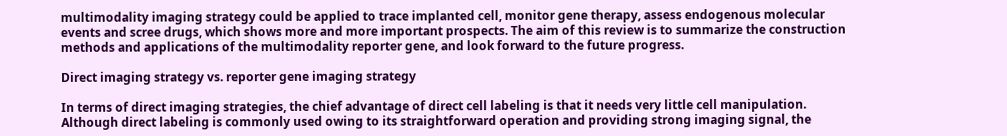multimodality imaging strategy could be applied to trace implanted cell, monitor gene therapy, assess endogenous molecular events and scree drugs, which shows more and more important prospects. The aim of this review is to summarize the construction methods and applications of the multimodality reporter gene, and look forward to the future progress.

Direct imaging strategy vs. reporter gene imaging strategy

In terms of direct imaging strategies, the chief advantage of direct cell labeling is that it needs very little cell manipulation. Although direct labeling is commonly used owing to its straightforward operation and providing strong imaging signal, the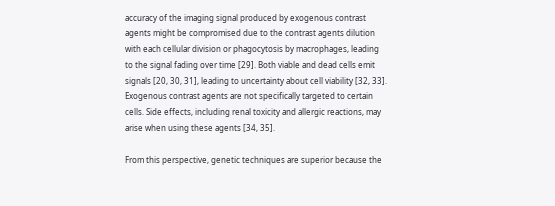accuracy of the imaging signal produced by exogenous contrast agents might be compromised due to the contrast agents dilution with each cellular division or phagocytosis by macrophages, leading to the signal fading over time [29]. Both viable and dead cells emit signals [20, 30, 31], leading to uncertainty about cell viability [32, 33]. Exogenous contrast agents are not specifically targeted to certain cells. Side effects, including renal toxicity and allergic reactions, may arise when using these agents [34, 35].

From this perspective, genetic techniques are superior because the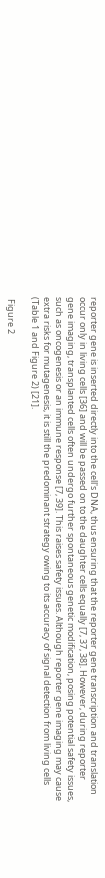reporter gene is inserted directly into the cell's DNA, thus ensuring that the reporter gene transcription and translation occur only in living cells [36] and will be passed on to the daughter cells equally [7, 37, 38]. However, during reporter gene imaging, transplanted cells often undergo further spontaneous genetic modification, posing potential safety issues, such as oncogenesis or an immune response [7, 39]. This raises safety issues. Although reporter gene imaging may cause extra risks for mutagenesis, it is still the predominant strategy owing to its accuracy of signal detection from living cells (Table 1 and Figure 2) [21].

 Figure 2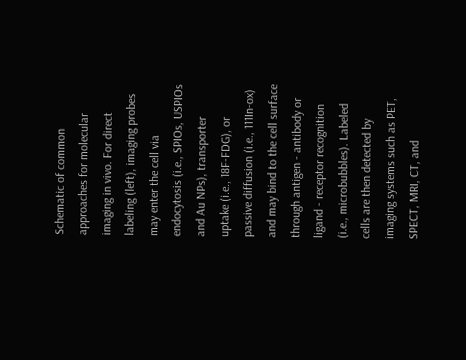Schematic of common approaches for molecular imaging in vivo. For direct labeling (left), imaging probes may enter the cell via endocytosis (i.e., SPIOs, USPIOs and Au NPs), transporter uptake (i.e., 18F-FDG), or passive diffusion (i.e., 111In-ox) and may bind to the cell surface through antigen - antibody or ligand - receptor recognition (i.e., microbubbles). Labeled cells are then detected by imaging systems such as PET, SPECT, MRI, CT, and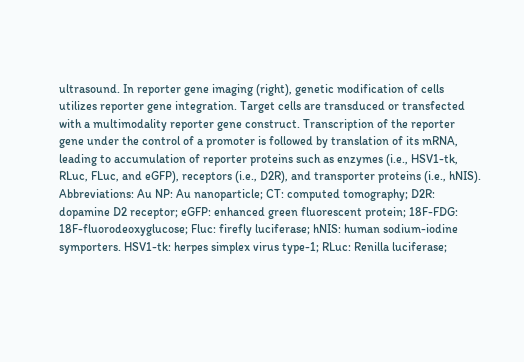ultrasound. In reporter gene imaging (right), genetic modification of cells utilizes reporter gene integration. Target cells are transduced or transfected with a multimodality reporter gene construct. Transcription of the reporter gene under the control of a promoter is followed by translation of its mRNA, leading to accumulation of reporter proteins such as enzymes (i.e., HSV1-tk, RLuc, FLuc, and eGFP), receptors (i.e., D2R), and transporter proteins (i.e., hNIS). Abbreviations: Au NP: Au nanoparticle; CT: computed tomography; D2R: dopamine D2 receptor; eGFP: enhanced green fluorescent protein; 18F-FDG: 18F-fluorodeoxyglucose; Fluc: firefly luciferase; hNIS: human sodium-iodine symporters. HSV1-tk: herpes simplex virus type-1; RLuc: Renilla luciferase;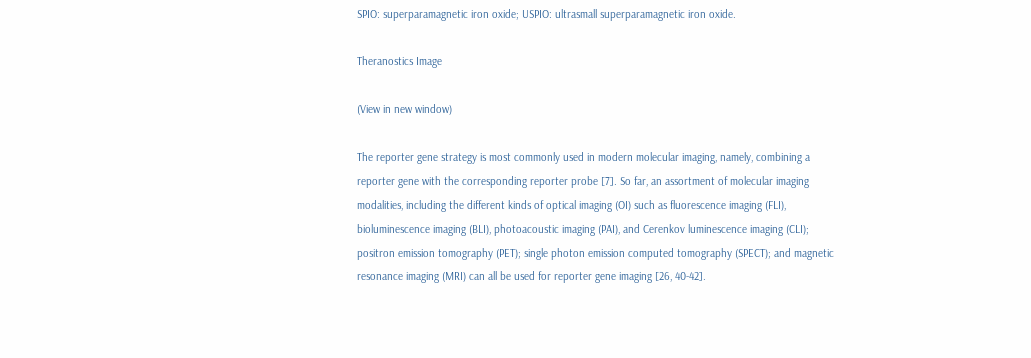SPIO: superparamagnetic iron oxide; USPIO: ultrasmall superparamagnetic iron oxide.

Theranostics Image

(View in new window)

The reporter gene strategy is most commonly used in modern molecular imaging, namely, combining a reporter gene with the corresponding reporter probe [7]. So far, an assortment of molecular imaging modalities, including the different kinds of optical imaging (OI) such as fluorescence imaging (FLI), bioluminescence imaging (BLI), photoacoustic imaging (PAI), and Cerenkov luminescence imaging (CLI); positron emission tomography (PET); single photon emission computed tomography (SPECT); and magnetic resonance imaging (MRI) can all be used for reporter gene imaging [26, 40-42].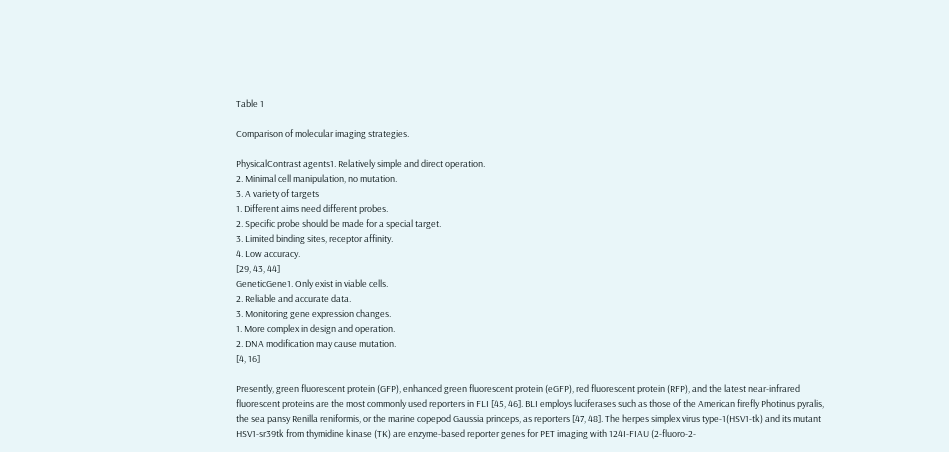Table 1

Comparison of molecular imaging strategies.

PhysicalContrast agents1. Relatively simple and direct operation.
2. Minimal cell manipulation, no mutation.
3. A variety of targets
1. Different aims need different probes.
2. Specific probe should be made for a special target.
3. Limited binding sites, receptor affinity.
4. Low accuracy.
[29, 43, 44]
GeneticGene1. Only exist in viable cells.
2. Reliable and accurate data.
3. Monitoring gene expression changes.
1. More complex in design and operation.
2. DNA modification may cause mutation.
[4, 16]

Presently, green fluorescent protein (GFP), enhanced green fluorescent protein (eGFP), red fluorescent protein (RFP), and the latest near-infrared fluorescent proteins are the most commonly used reporters in FLI [45, 46]. BLI employs luciferases such as those of the American firefly Photinus pyralis, the sea pansy Renilla reniformis, or the marine copepod Gaussia princeps, as reporters [47, 48]. The herpes simplex virus type-1(HSV1-tk) and its mutant HSV1-sr39tk from thymidine kinase (TK) are enzyme-based reporter genes for PET imaging with 124I-FIAU (2-fluoro-2-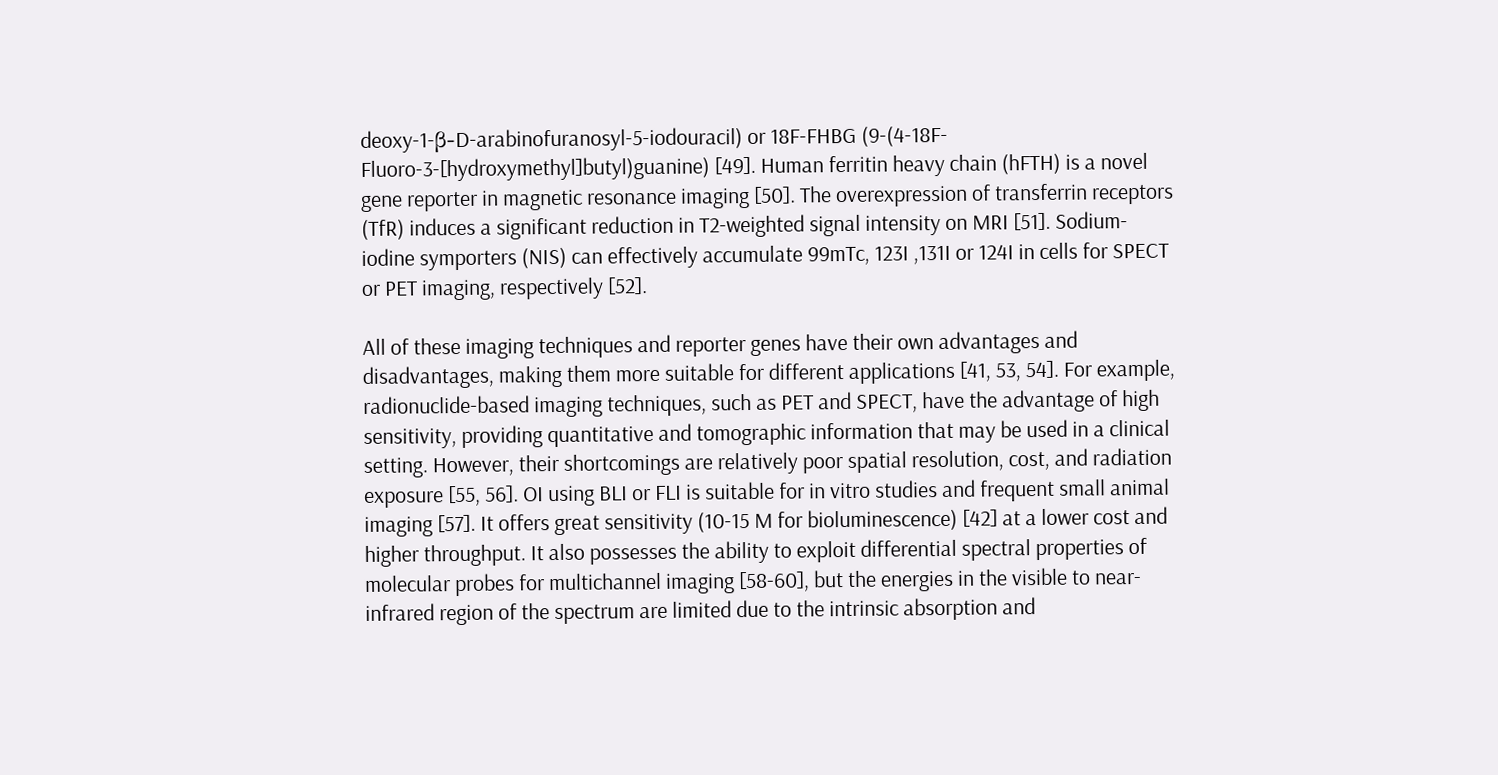deoxy-1-β-D-arabinofuranosyl-5-iodouracil) or 18F-FHBG (9-(4-18F-Fluoro-3-[hydroxymethyl]butyl)guanine) [49]. Human ferritin heavy chain (hFTH) is a novel gene reporter in magnetic resonance imaging [50]. The overexpression of transferrin receptors (TfR) induces a significant reduction in T2-weighted signal intensity on MRI [51]. Sodium-iodine symporters (NIS) can effectively accumulate 99mTc, 123I ,131I or 124I in cells for SPECT or PET imaging, respectively [52].

All of these imaging techniques and reporter genes have their own advantages and disadvantages, making them more suitable for different applications [41, 53, 54]. For example, radionuclide-based imaging techniques, such as PET and SPECT, have the advantage of high sensitivity, providing quantitative and tomographic information that may be used in a clinical setting. However, their shortcomings are relatively poor spatial resolution, cost, and radiation exposure [55, 56]. OI using BLI or FLI is suitable for in vitro studies and frequent small animal imaging [57]. It offers great sensitivity (10-15 M for bioluminescence) [42] at a lower cost and higher throughput. It also possesses the ability to exploit differential spectral properties of molecular probes for multichannel imaging [58-60], but the energies in the visible to near-infrared region of the spectrum are limited due to the intrinsic absorption and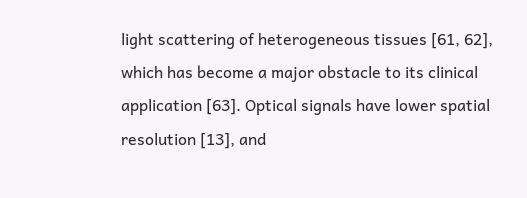light scattering of heterogeneous tissues [61, 62], which has become a major obstacle to its clinical application [63]. Optical signals have lower spatial resolution [13], and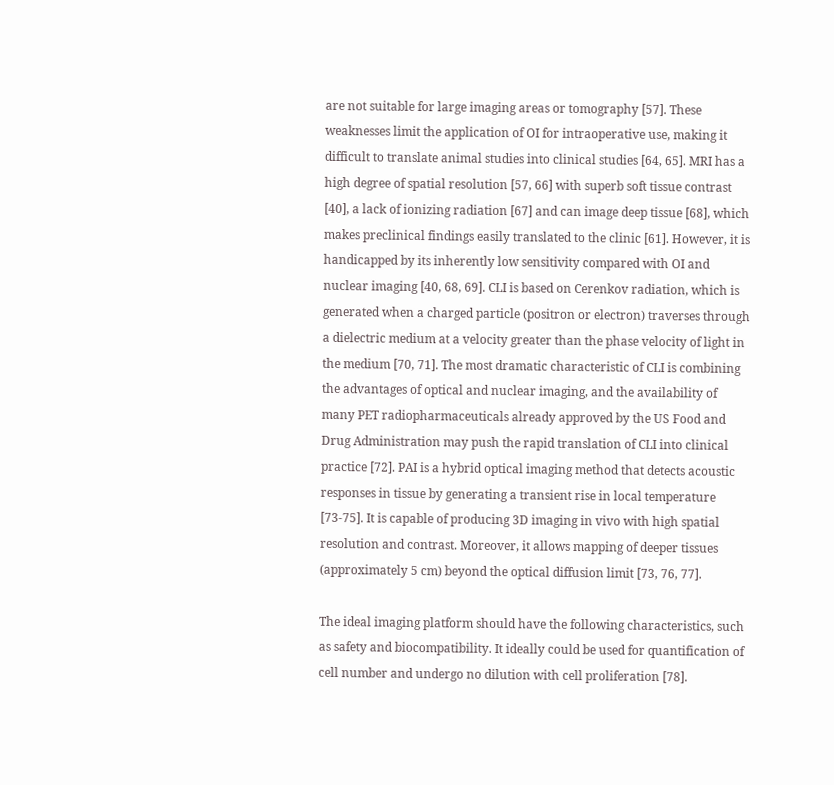are not suitable for large imaging areas or tomography [57]. These weaknesses limit the application of OI for intraoperative use, making it difficult to translate animal studies into clinical studies [64, 65]. MRI has a high degree of spatial resolution [57, 66] with superb soft tissue contrast [40], a lack of ionizing radiation [67] and can image deep tissue [68], which makes preclinical findings easily translated to the clinic [61]. However, it is handicapped by its inherently low sensitivity compared with OI and nuclear imaging [40, 68, 69]. CLI is based on Cerenkov radiation, which is generated when a charged particle (positron or electron) traverses through a dielectric medium at a velocity greater than the phase velocity of light in the medium [70, 71]. The most dramatic characteristic of CLI is combining the advantages of optical and nuclear imaging, and the availability of many PET radiopharmaceuticals already approved by the US Food and Drug Administration may push the rapid translation of CLI into clinical practice [72]. PAI is a hybrid optical imaging method that detects acoustic responses in tissue by generating a transient rise in local temperature [73-75]. It is capable of producing 3D imaging in vivo with high spatial resolution and contrast. Moreover, it allows mapping of deeper tissues (approximately 5 cm) beyond the optical diffusion limit [73, 76, 77].

The ideal imaging platform should have the following characteristics, such as safety and biocompatibility. It ideally could be used for quantification of cell number and undergo no dilution with cell proliferation [78].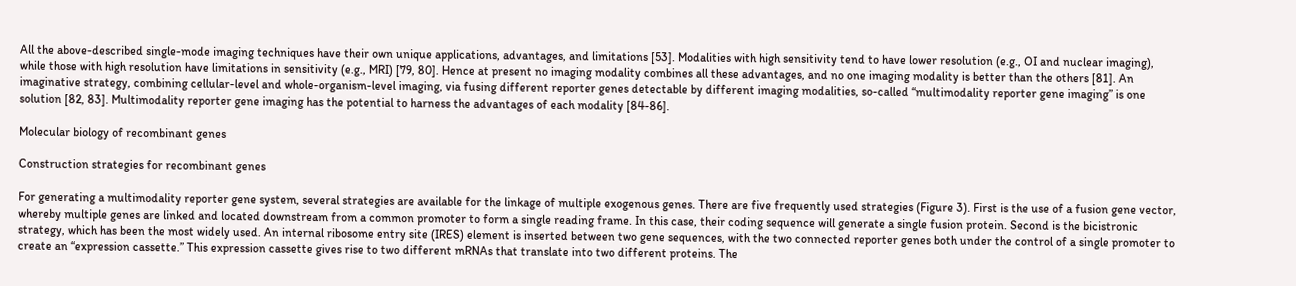All the above-described single-mode imaging techniques have their own unique applications, advantages, and limitations [53]. Modalities with high sensitivity tend to have lower resolution (e.g., OI and nuclear imaging), while those with high resolution have limitations in sensitivity (e.g., MRI) [79, 80]. Hence at present no imaging modality combines all these advantages, and no one imaging modality is better than the others [81]. An imaginative strategy, combining cellular-level and whole-organism-level imaging, via fusing different reporter genes detectable by different imaging modalities, so-called “multimodality reporter gene imaging” is one solution [82, 83]. Multimodality reporter gene imaging has the potential to harness the advantages of each modality [84-86].

Molecular biology of recombinant genes

Construction strategies for recombinant genes

For generating a multimodality reporter gene system, several strategies are available for the linkage of multiple exogenous genes. There are five frequently used strategies (Figure 3). First is the use of a fusion gene vector, whereby multiple genes are linked and located downstream from a common promoter to form a single reading frame. In this case, their coding sequence will generate a single fusion protein. Second is the bicistronic strategy, which has been the most widely used. An internal ribosome entry site (IRES) element is inserted between two gene sequences, with the two connected reporter genes both under the control of a single promoter to create an “expression cassette.” This expression cassette gives rise to two different mRNAs that translate into two different proteins. The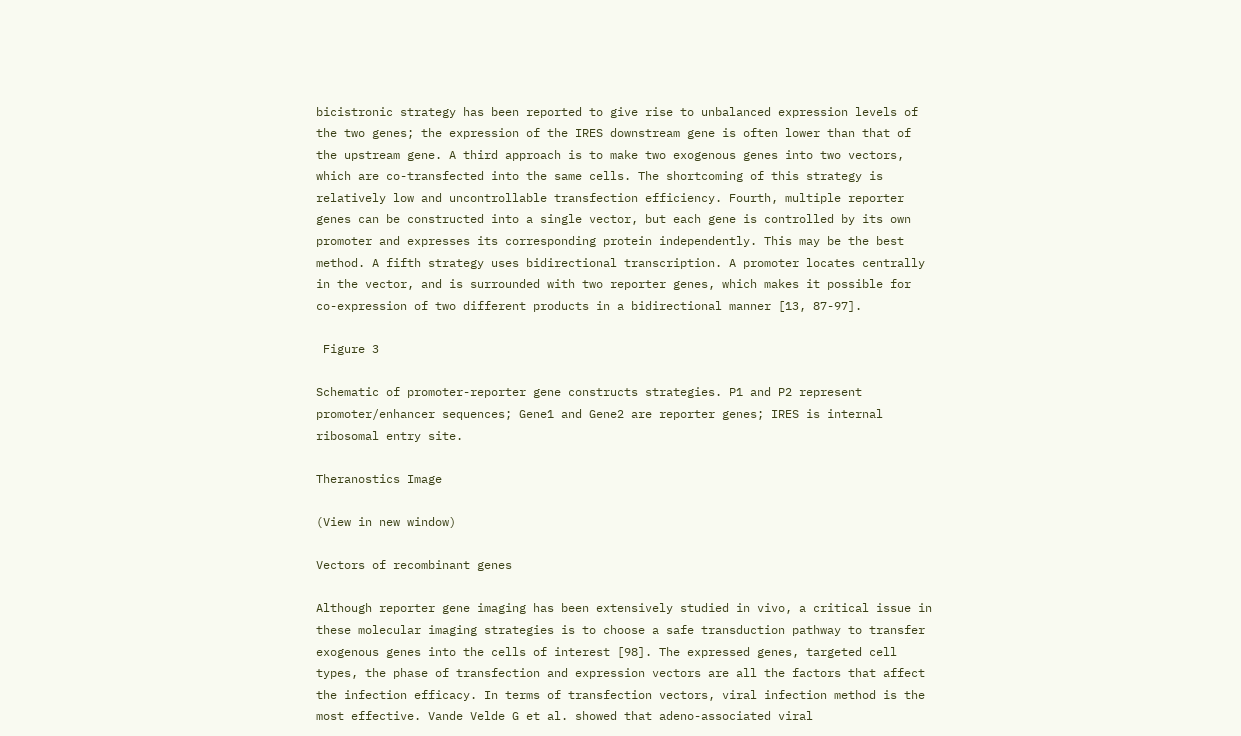bicistronic strategy has been reported to give rise to unbalanced expression levels of the two genes; the expression of the IRES downstream gene is often lower than that of the upstream gene. A third approach is to make two exogenous genes into two vectors, which are co-transfected into the same cells. The shortcoming of this strategy is relatively low and uncontrollable transfection efficiency. Fourth, multiple reporter genes can be constructed into a single vector, but each gene is controlled by its own promoter and expresses its corresponding protein independently. This may be the best method. A fifth strategy uses bidirectional transcription. A promoter locates centrally in the vector, and is surrounded with two reporter genes, which makes it possible for co-expression of two different products in a bidirectional manner [13, 87-97].

 Figure 3

Schematic of promoter-reporter gene constructs strategies. P1 and P2 represent promoter/enhancer sequences; Gene1 and Gene2 are reporter genes; IRES is internal ribosomal entry site.

Theranostics Image

(View in new window)

Vectors of recombinant genes

Although reporter gene imaging has been extensively studied in vivo, a critical issue in these molecular imaging strategies is to choose a safe transduction pathway to transfer exogenous genes into the cells of interest [98]. The expressed genes, targeted cell types, the phase of transfection and expression vectors are all the factors that affect the infection efficacy. In terms of transfection vectors, viral infection method is the most effective. Vande Velde G et al. showed that adeno-associated viral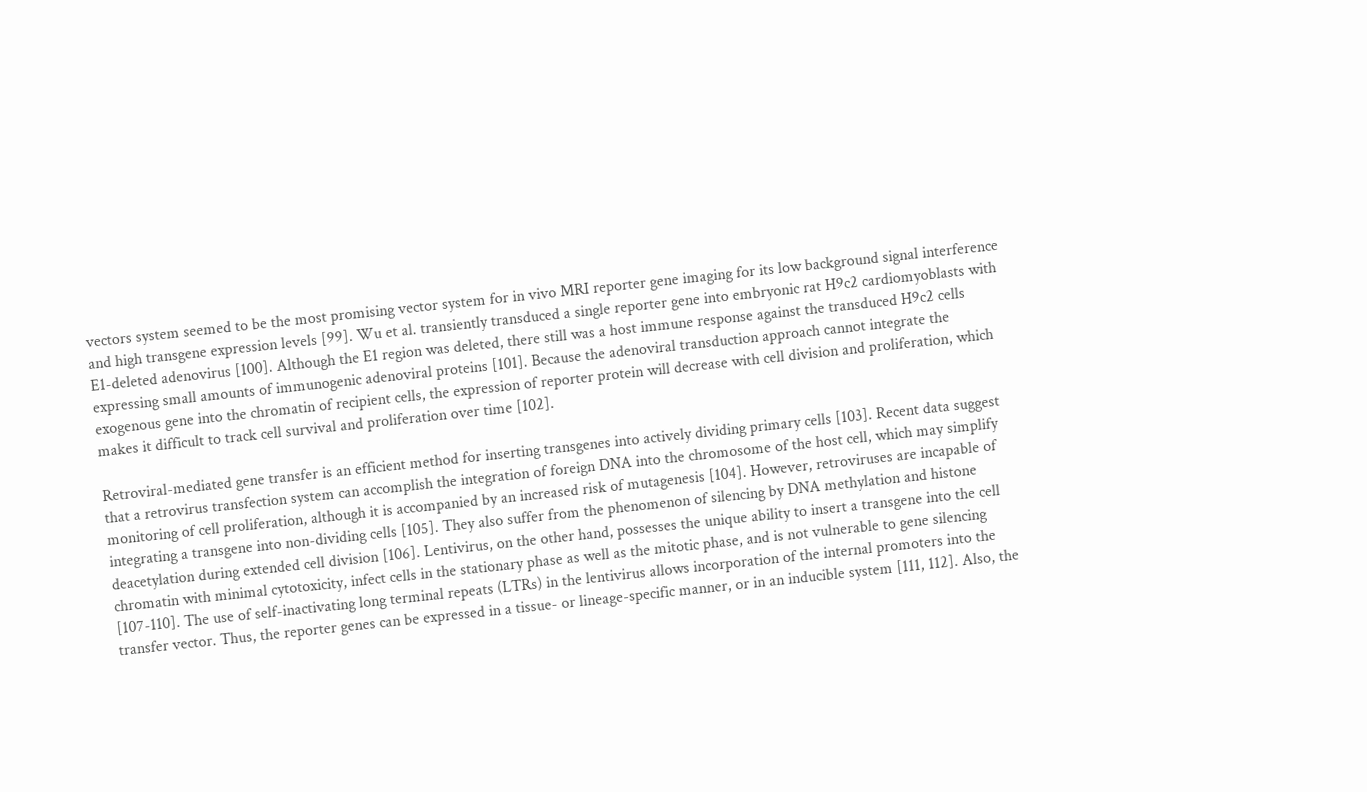vectors system seemed to be the most promising vector system for in vivo MRI reporter gene imaging for its low background signal interference and high transgene expression levels [99]. Wu et al. transiently transduced a single reporter gene into embryonic rat H9c2 cardiomyoblasts with E1-deleted adenovirus [100]. Although the E1 region was deleted, there still was a host immune response against the transduced H9c2 cells expressing small amounts of immunogenic adenoviral proteins [101]. Because the adenoviral transduction approach cannot integrate the exogenous gene into the chromatin of recipient cells, the expression of reporter protein will decrease with cell division and proliferation, which makes it difficult to track cell survival and proliferation over time [102].

Retroviral-mediated gene transfer is an efficient method for inserting transgenes into actively dividing primary cells [103]. Recent data suggest that a retrovirus transfection system can accomplish the integration of foreign DNA into the chromosome of the host cell, which may simplify monitoring of cell proliferation, although it is accompanied by an increased risk of mutagenesis [104]. However, retroviruses are incapable of integrating a transgene into non-dividing cells [105]. They also suffer from the phenomenon of silencing by DNA methylation and histone deacetylation during extended cell division [106]. Lentivirus, on the other hand, possesses the unique ability to insert a transgene into the cell chromatin with minimal cytotoxicity, infect cells in the stationary phase as well as the mitotic phase, and is not vulnerable to gene silencing [107-110]. The use of self-inactivating long terminal repeats (LTRs) in the lentivirus allows incorporation of the internal promoters into the transfer vector. Thus, the reporter genes can be expressed in a tissue- or lineage-specific manner, or in an inducible system [111, 112]. Also, the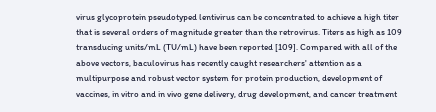virus glycoprotein pseudotyped lentivirus can be concentrated to achieve a high titer that is several orders of magnitude greater than the retrovirus. Titers as high as 109 transducing units/mL (TU/mL) have been reported [109]. Compared with all of the above vectors, baculovirus has recently caught researchers' attention as a multipurpose and robust vector system for protein production, development of vaccines, in vitro and in vivo gene delivery, drug development, and cancer treatment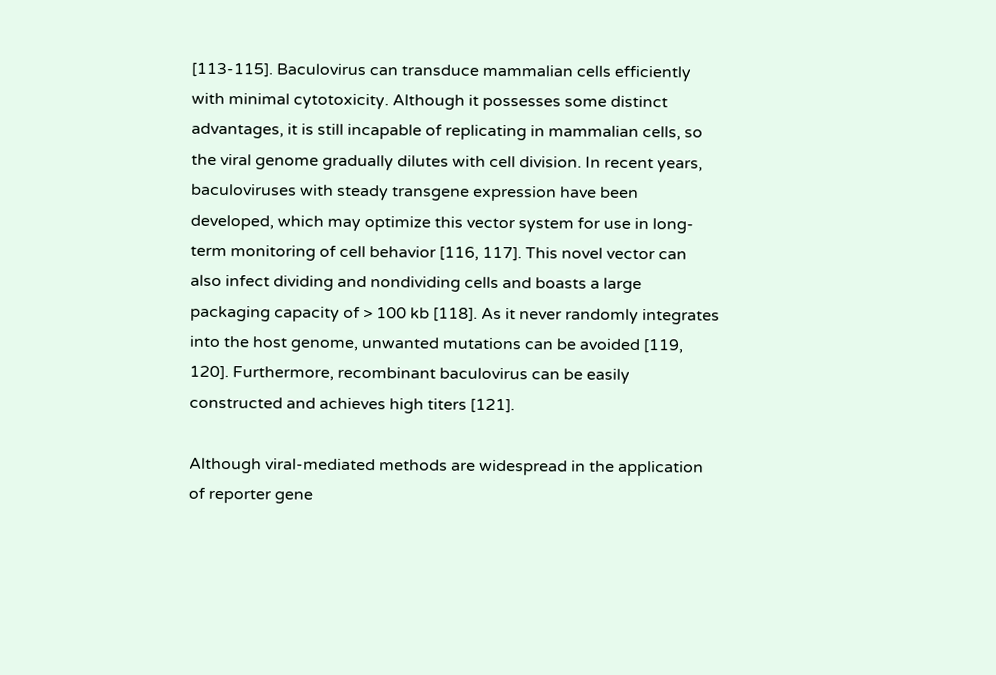[113-115]. Baculovirus can transduce mammalian cells efficiently with minimal cytotoxicity. Although it possesses some distinct advantages, it is still incapable of replicating in mammalian cells, so the viral genome gradually dilutes with cell division. In recent years, baculoviruses with steady transgene expression have been developed, which may optimize this vector system for use in long-term monitoring of cell behavior [116, 117]. This novel vector can also infect dividing and nondividing cells and boasts a large packaging capacity of > 100 kb [118]. As it never randomly integrates into the host genome, unwanted mutations can be avoided [119, 120]. Furthermore, recombinant baculovirus can be easily constructed and achieves high titers [121].

Although viral-mediated methods are widespread in the application of reporter gene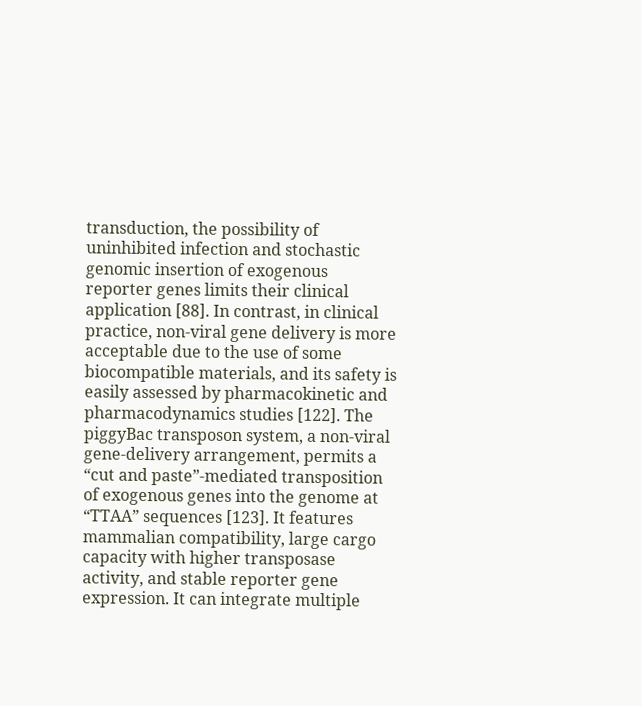transduction, the possibility of uninhibited infection and stochastic genomic insertion of exogenous reporter genes limits their clinical application [88]. In contrast, in clinical practice, non-viral gene delivery is more acceptable due to the use of some biocompatible materials, and its safety is easily assessed by pharmacokinetic and pharmacodynamics studies [122]. The piggyBac transposon system, a non-viral gene-delivery arrangement, permits a “cut and paste”-mediated transposition of exogenous genes into the genome at “TTAA” sequences [123]. It features mammalian compatibility, large cargo capacity with higher transposase activity, and stable reporter gene expression. It can integrate multiple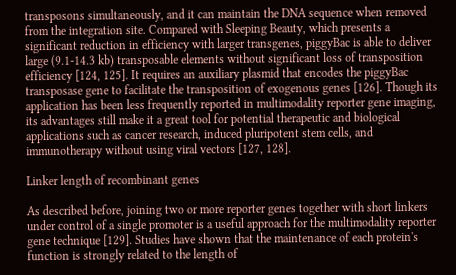transposons simultaneously, and it can maintain the DNA sequence when removed from the integration site. Compared with Sleeping Beauty, which presents a significant reduction in efficiency with larger transgenes, piggyBac is able to deliver large (9.1-14.3 kb) transposable elements without significant loss of transposition efficiency [124, 125]. It requires an auxiliary plasmid that encodes the piggyBac transposase gene to facilitate the transposition of exogenous genes [126]. Though its application has been less frequently reported in multimodality reporter gene imaging, its advantages still make it a great tool for potential therapeutic and biological applications such as cancer research, induced pluripotent stem cells, and immunotherapy without using viral vectors [127, 128].

Linker length of recombinant genes

As described before, joining two or more reporter genes together with short linkers under control of a single promoter is a useful approach for the multimodality reporter gene technique [129]. Studies have shown that the maintenance of each protein's function is strongly related to the length of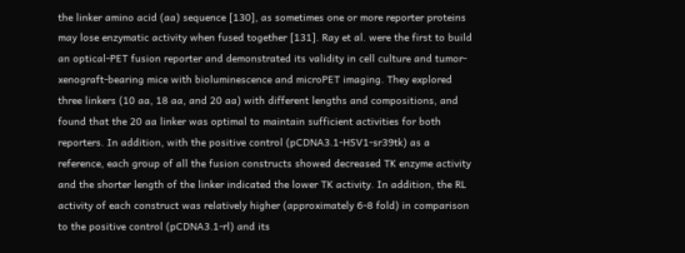the linker amino acid (aa) sequence [130], as sometimes one or more reporter proteins may lose enzymatic activity when fused together [131]. Ray et al. were the first to build an optical-PET fusion reporter and demonstrated its validity in cell culture and tumor-xenograft-bearing mice with bioluminescence and microPET imaging. They explored three linkers (10 aa, 18 aa, and 20 aa) with different lengths and compositions, and found that the 20 aa linker was optimal to maintain sufficient activities for both reporters. In addition, with the positive control (pCDNA3.1-HSV1-sr39tk) as a reference, each group of all the fusion constructs showed decreased TK enzyme activity and the shorter length of the linker indicated the lower TK activity. In addition, the RL activity of each construct was relatively higher (approximately 6-8 fold) in comparison to the positive control (pCDNA3.1-rl) and its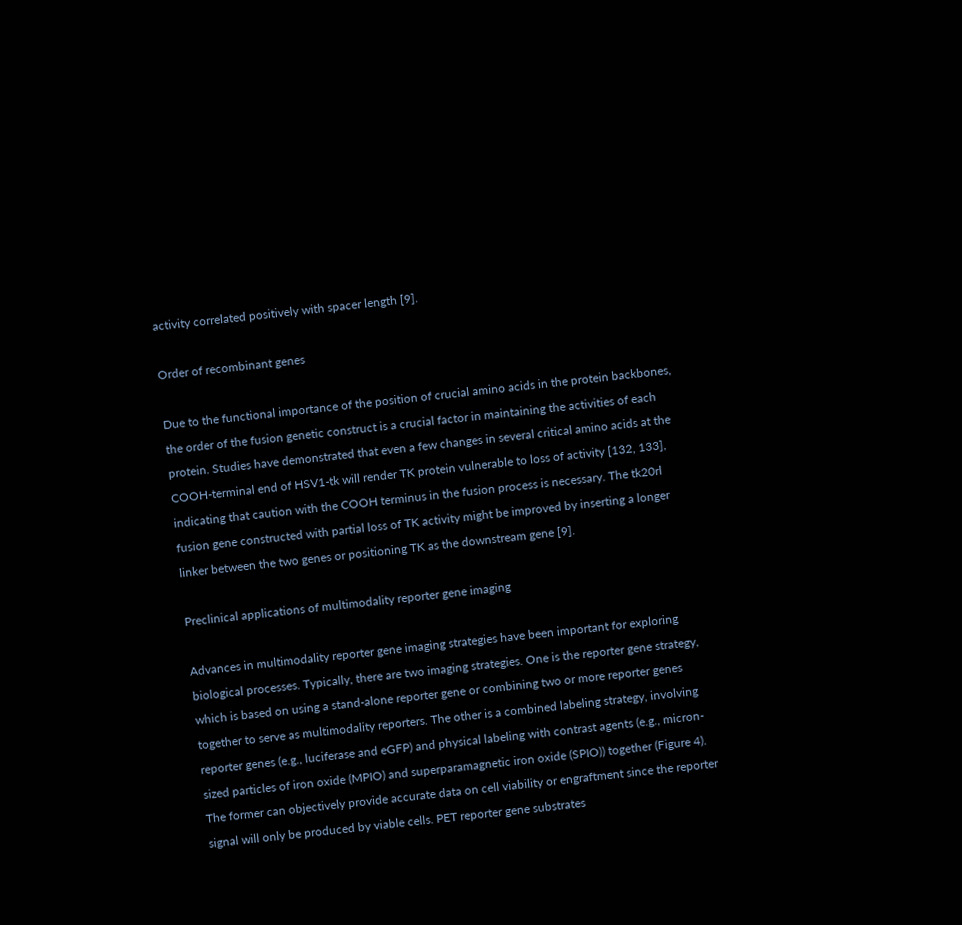activity correlated positively with spacer length [9].

Order of recombinant genes

Due to the functional importance of the position of crucial amino acids in the protein backbones, the order of the fusion genetic construct is a crucial factor in maintaining the activities of each protein. Studies have demonstrated that even a few changes in several critical amino acids at the COOH-terminal end of HSV1-tk will render TK protein vulnerable to loss of activity [132, 133], indicating that caution with the COOH terminus in the fusion process is necessary. The tk20rl fusion gene constructed with partial loss of TK activity might be improved by inserting a longer linker between the two genes or positioning TK as the downstream gene [9].

Preclinical applications of multimodality reporter gene imaging

Advances in multimodality reporter gene imaging strategies have been important for exploring biological processes. Typically, there are two imaging strategies. One is the reporter gene strategy, which is based on using a stand-alone reporter gene or combining two or more reporter genes together to serve as multimodality reporters. The other is a combined labeling strategy, involving reporter genes (e.g., luciferase and eGFP) and physical labeling with contrast agents (e.g., micron-sized particles of iron oxide (MPIO) and superparamagnetic iron oxide (SPIO)) together (Figure 4). The former can objectively provide accurate data on cell viability or engraftment since the reporter signal will only be produced by viable cells. PET reporter gene substrates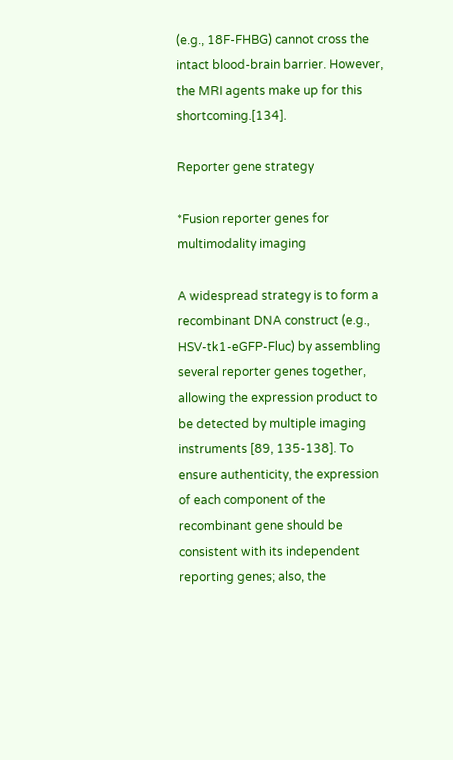(e.g., 18F-FHBG) cannot cross the intact blood-brain barrier. However, the MRI agents make up for this shortcoming.[134].

Reporter gene strategy

*Fusion reporter genes for multimodality imaging

A widespread strategy is to form a recombinant DNA construct (e.g., HSV-tk1-eGFP-Fluc) by assembling several reporter genes together, allowing the expression product to be detected by multiple imaging instruments [89, 135-138]. To ensure authenticity, the expression of each component of the recombinant gene should be consistent with its independent reporting genes; also, the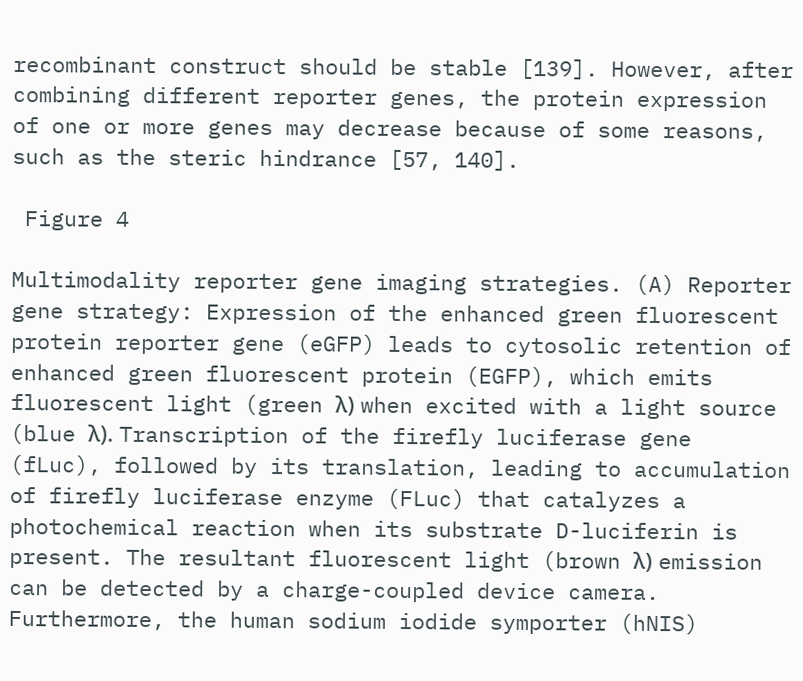recombinant construct should be stable [139]. However, after combining different reporter genes, the protein expression of one or more genes may decrease because of some reasons, such as the steric hindrance [57, 140].

 Figure 4

Multimodality reporter gene imaging strategies. (A) Reporter gene strategy: Expression of the enhanced green fluorescent protein reporter gene (eGFP) leads to cytosolic retention of enhanced green fluorescent protein (EGFP), which emits fluorescent light (green λ) when excited with a light source (blue λ). Transcription of the firefly luciferase gene (fLuc), followed by its translation, leading to accumulation of firefly luciferase enzyme (FLuc) that catalyzes a photochemical reaction when its substrate D-luciferin is present. The resultant fluorescent light (brown λ) emission can be detected by a charge-coupled device camera. Furthermore, the human sodium iodide symporter (hNIS)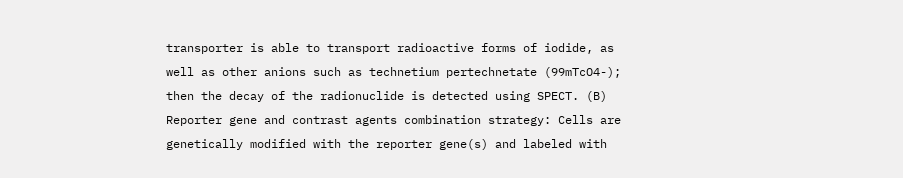transporter is able to transport radioactive forms of iodide, as well as other anions such as technetium pertechnetate (99mTcO4-); then the decay of the radionuclide is detected using SPECT. (B) Reporter gene and contrast agents combination strategy: Cells are genetically modified with the reporter gene(s) and labeled with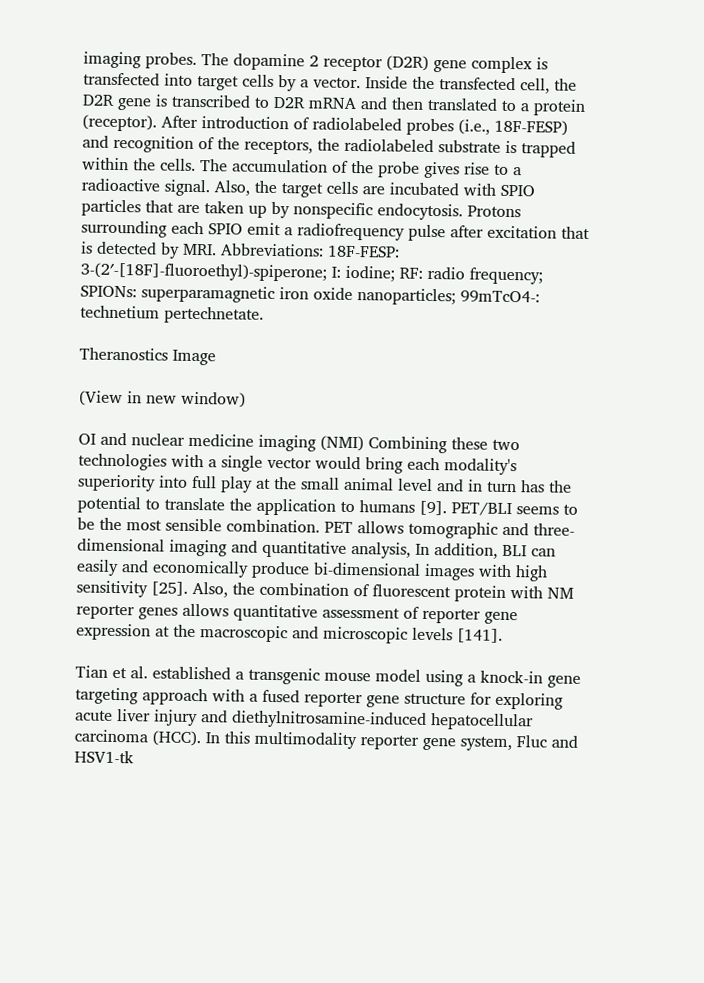imaging probes. The dopamine 2 receptor (D2R) gene complex is transfected into target cells by a vector. Inside the transfected cell, the D2R gene is transcribed to D2R mRNA and then translated to a protein (receptor). After introduction of radiolabeled probes (i.e., 18F-FESP) and recognition of the receptors, the radiolabeled substrate is trapped within the cells. The accumulation of the probe gives rise to a radioactive signal. Also, the target cells are incubated with SPIO particles that are taken up by nonspecific endocytosis. Protons surrounding each SPIO emit a radiofrequency pulse after excitation that is detected by MRI. Abbreviations: 18F-FESP: 3-(2′-[18F]-fluoroethyl)-spiperone; I: iodine; RF: radio frequency; SPIONs: superparamagnetic iron oxide nanoparticles; 99mTcO4-: technetium pertechnetate.

Theranostics Image

(View in new window)

OI and nuclear medicine imaging (NMI) Combining these two technologies with a single vector would bring each modality's superiority into full play at the small animal level and in turn has the potential to translate the application to humans [9]. PET/BLI seems to be the most sensible combination. PET allows tomographic and three-dimensional imaging and quantitative analysis, In addition, BLI can easily and economically produce bi-dimensional images with high sensitivity [25]. Also, the combination of fluorescent protein with NM reporter genes allows quantitative assessment of reporter gene expression at the macroscopic and microscopic levels [141].

Tian et al. established a transgenic mouse model using a knock-in gene targeting approach with a fused reporter gene structure for exploring acute liver injury and diethylnitrosamine-induced hepatocellular carcinoma (HCC). In this multimodality reporter gene system, Fluc and HSV1-tk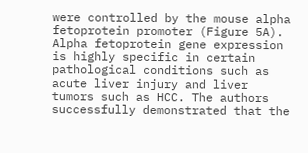were controlled by the mouse alpha fetoprotein promoter (Figure 5A). Alpha fetoprotein gene expression is highly specific in certain pathological conditions such as acute liver injury and liver tumors such as HCC. The authors successfully demonstrated that the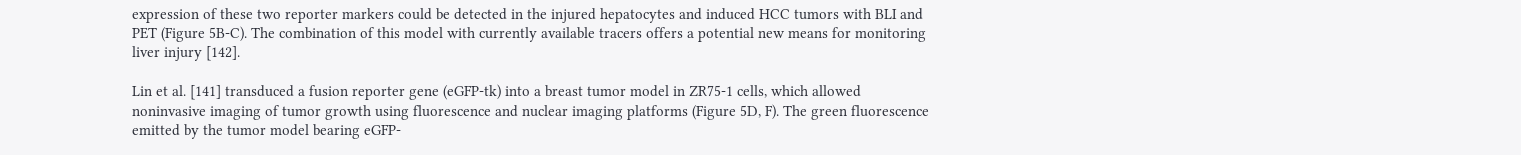expression of these two reporter markers could be detected in the injured hepatocytes and induced HCC tumors with BLI and PET (Figure 5B-C). The combination of this model with currently available tracers offers a potential new means for monitoring liver injury [142].

Lin et al. [141] transduced a fusion reporter gene (eGFP-tk) into a breast tumor model in ZR75-1 cells, which allowed noninvasive imaging of tumor growth using fluorescence and nuclear imaging platforms (Figure 5D, F). The green fluorescence emitted by the tumor model bearing eGFP-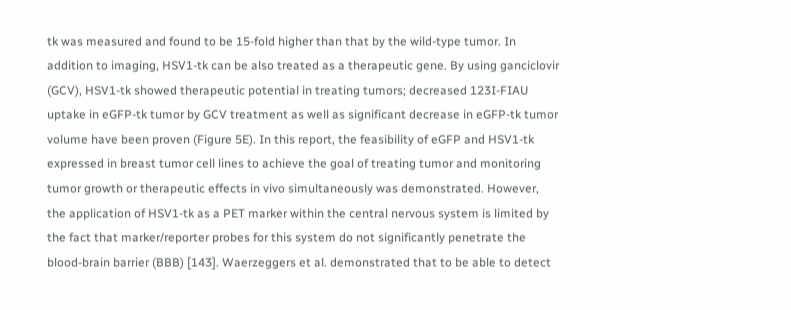tk was measured and found to be 15-fold higher than that by the wild-type tumor. In addition to imaging, HSV1-tk can be also treated as a therapeutic gene. By using ganciclovir (GCV), HSV1-tk showed therapeutic potential in treating tumors; decreased 123I-FIAU uptake in eGFP-tk tumor by GCV treatment as well as significant decrease in eGFP-tk tumor volume have been proven (Figure 5E). In this report, the feasibility of eGFP and HSV1-tk expressed in breast tumor cell lines to achieve the goal of treating tumor and monitoring tumor growth or therapeutic effects in vivo simultaneously was demonstrated. However, the application of HSV1-tk as a PET marker within the central nervous system is limited by the fact that marker/reporter probes for this system do not significantly penetrate the blood-brain barrier (BBB) [143]. Waerzeggers et al. demonstrated that to be able to detect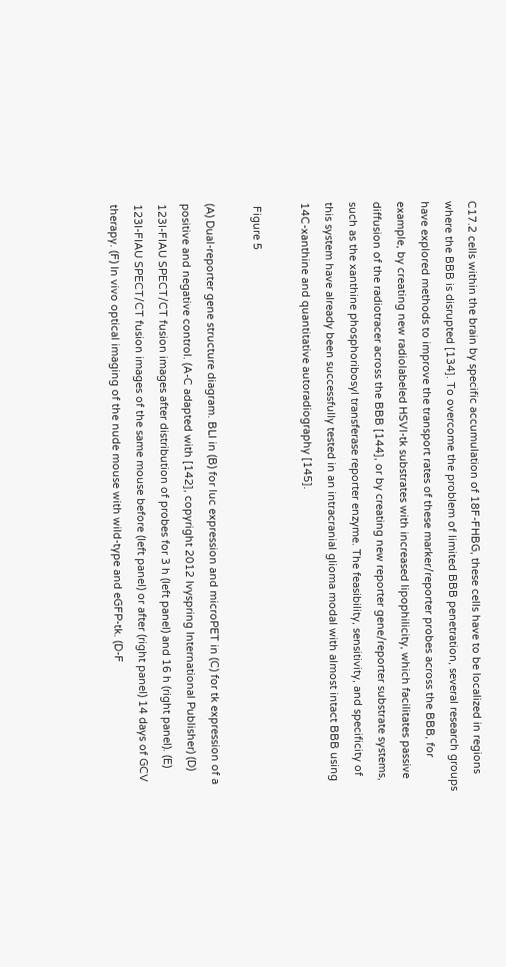C17.2 cells within the brain by specific accumulation of 18F-FHBG, these cells have to be localized in regions where the BBB is disrupted [134]. To overcome the problem of limited BBB penetration, several research groups have explored methods to improve the transport rates of these marker/reporter probes across the BBB, for example, by creating new radiolabeled HSVl-tk substrates with increased lipophilicity, which facilitates passive diffusion of the radiotracer across the BBB [144], or by creating new reporter gene/reporter substrate systems, such as the xanthine phosphoribosyl transferase reporter enzyme. The feasibility, sensitivity, and specificity of this system have already been successfully tested in an intracranial glioma modal with almost intact BBB using 14C-xanthine and quantitative autoradiography [145].

 Figure 5

(A) Dual-reporter gene structure diagram. BLI in (B) for luc expression and microPET in (C) for tk expression of a positive and negative control. (A-C adapted with [142], copyright 2012 Ivyspring International Publisher) (D) 123I-FIAU SPECT/CT fusion images after distribution of probes for 3 h (left panel) and 16 h (right panel). (E) 123I-FIAU SPECT/CT fusion images of the same mouse before (left panel) or after (right panel) 14 days of GCV therapy. (F) In vivo optical imaging of the nude mouse with wild-type and eGFP-tk. (D-F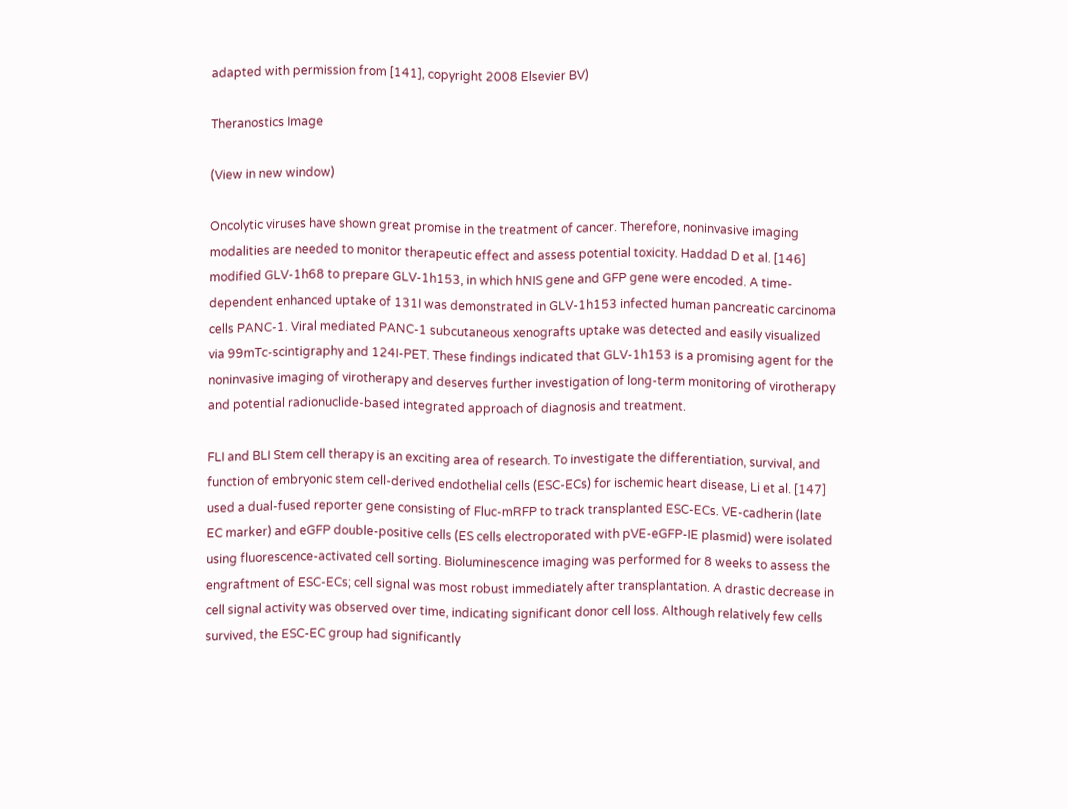adapted with permission from [141], copyright 2008 Elsevier BV)

Theranostics Image

(View in new window)

Oncolytic viruses have shown great promise in the treatment of cancer. Therefore, noninvasive imaging modalities are needed to monitor therapeutic effect and assess potential toxicity. Haddad D et al. [146] modified GLV-1h68 to prepare GLV-1h153, in which hNIS gene and GFP gene were encoded. A time-dependent enhanced uptake of 131I was demonstrated in GLV-1h153 infected human pancreatic carcinoma cells PANC-1. Viral mediated PANC-1 subcutaneous xenografts uptake was detected and easily visualized via 99mTc-scintigraphy and 124I-PET. These findings indicated that GLV-1h153 is a promising agent for the noninvasive imaging of virotherapy and deserves further investigation of long-term monitoring of virotherapy and potential radionuclide-based integrated approach of diagnosis and treatment.

FLI and BLI Stem cell therapy is an exciting area of research. To investigate the differentiation, survival, and function of embryonic stem cell-derived endothelial cells (ESC-ECs) for ischemic heart disease, Li et al. [147] used a dual-fused reporter gene consisting of Fluc-mRFP to track transplanted ESC-ECs. VE-cadherin (late EC marker) and eGFP double-positive cells (ES cells electroporated with pVE-eGFP-IE plasmid) were isolated using fluorescence-activated cell sorting. Bioluminescence imaging was performed for 8 weeks to assess the engraftment of ESC-ECs; cell signal was most robust immediately after transplantation. A drastic decrease in cell signal activity was observed over time, indicating significant donor cell loss. Although relatively few cells survived, the ESC-EC group had significantly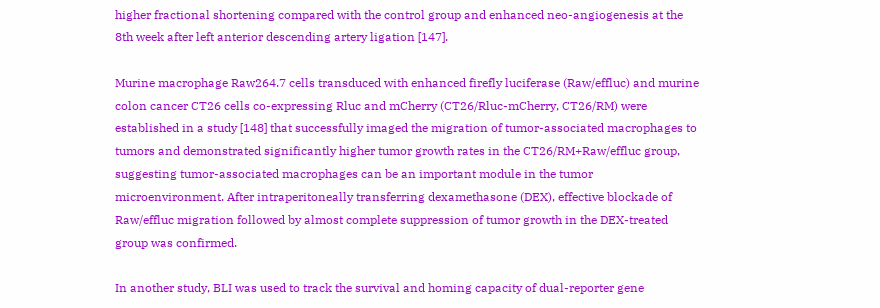higher fractional shortening compared with the control group and enhanced neo-angiogenesis at the 8th week after left anterior descending artery ligation [147].

Murine macrophage Raw264.7 cells transduced with enhanced firefly luciferase (Raw/effluc) and murine colon cancer CT26 cells co-expressing Rluc and mCherry (CT26/Rluc-mCherry, CT26/RM) were established in a study [148] that successfully imaged the migration of tumor-associated macrophages to tumors and demonstrated significantly higher tumor growth rates in the CT26/RM+Raw/effluc group, suggesting tumor-associated macrophages can be an important module in the tumor microenvironment. After intraperitoneally transferring dexamethasone (DEX), effective blockade of Raw/effluc migration followed by almost complete suppression of tumor growth in the DEX-treated group was confirmed.

In another study, BLI was used to track the survival and homing capacity of dual-reporter gene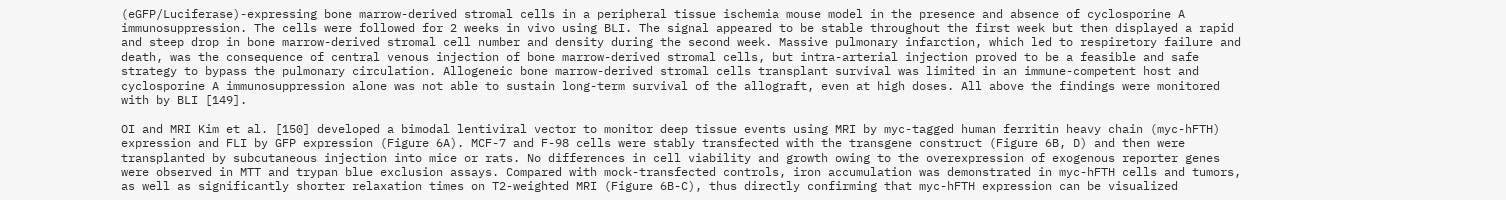(eGFP/Luciferase)-expressing bone marrow-derived stromal cells in a peripheral tissue ischemia mouse model in the presence and absence of cyclosporine A immunosuppression. The cells were followed for 2 weeks in vivo using BLI. The signal appeared to be stable throughout the first week but then displayed a rapid and steep drop in bone marrow-derived stromal cell number and density during the second week. Massive pulmonary infarction, which led to respiretory failure and death, was the consequence of central venous injection of bone marrow-derived stromal cells, but intra-arterial injection proved to be a feasible and safe strategy to bypass the pulmonary circulation. Allogeneic bone marrow-derived stromal cells transplant survival was limited in an immune-competent host and cyclosporine A immunosuppression alone was not able to sustain long-term survival of the allograft, even at high doses. All above the findings were monitored with by BLI [149].

OI and MRI Kim et al. [150] developed a bimodal lentiviral vector to monitor deep tissue events using MRI by myc-tagged human ferritin heavy chain (myc-hFTH) expression and FLI by GFP expression (Figure 6A). MCF-7 and F-98 cells were stably transfected with the transgene construct (Figure 6B, D) and then were transplanted by subcutaneous injection into mice or rats. No differences in cell viability and growth owing to the overexpression of exogenous reporter genes were observed in MTT and trypan blue exclusion assays. Compared with mock-transfected controls, iron accumulation was demonstrated in myc-hFTH cells and tumors, as well as significantly shorter relaxation times on T2-weighted MRI (Figure 6B-C), thus directly confirming that myc-hFTH expression can be visualized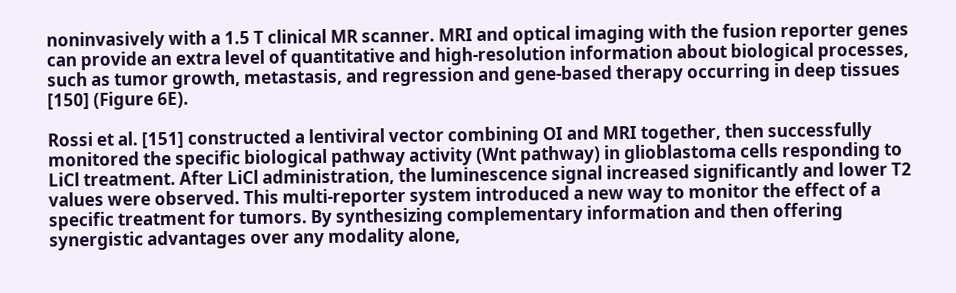noninvasively with a 1.5 T clinical MR scanner. MRI and optical imaging with the fusion reporter genes can provide an extra level of quantitative and high-resolution information about biological processes, such as tumor growth, metastasis, and regression and gene-based therapy occurring in deep tissues [150] (Figure 6E).

Rossi et al. [151] constructed a lentiviral vector combining OI and MRI together, then successfully monitored the specific biological pathway activity (Wnt pathway) in glioblastoma cells responding to LiCl treatment. After LiCl administration, the luminescence signal increased significantly and lower T2 values were observed. This multi-reporter system introduced a new way to monitor the effect of a specific treatment for tumors. By synthesizing complementary information and then offering synergistic advantages over any modality alone,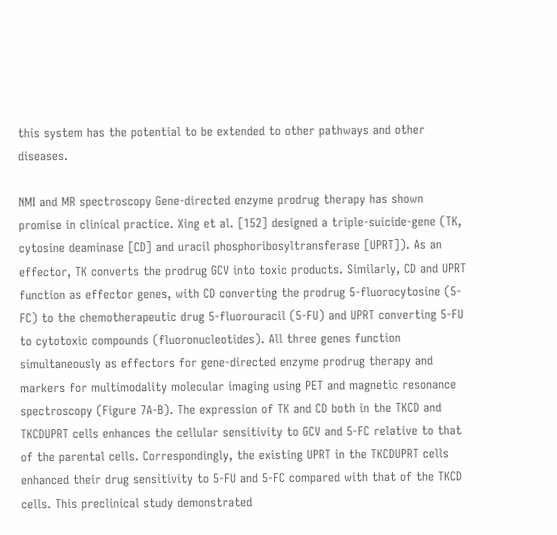this system has the potential to be extended to other pathways and other diseases.

NMI and MR spectroscopy Gene-directed enzyme prodrug therapy has shown promise in clinical practice. Xing et al. [152] designed a triple-suicide-gene (TK, cytosine deaminase [CD] and uracil phosphoribosyltransferase [UPRT]). As an effector, TK converts the prodrug GCV into toxic products. Similarly, CD and UPRT function as effector genes, with CD converting the prodrug 5-fluorocytosine (5-FC) to the chemotherapeutic drug 5-fluorouracil (5-FU) and UPRT converting 5-FU to cytotoxic compounds (fluoronucleotides). All three genes function simultaneously as effectors for gene-directed enzyme prodrug therapy and markers for multimodality molecular imaging using PET and magnetic resonance spectroscopy (Figure 7A-B). The expression of TK and CD both in the TKCD and TKCDUPRT cells enhances the cellular sensitivity to GCV and 5-FC relative to that of the parental cells. Correspondingly, the existing UPRT in the TKCDUPRT cells enhanced their drug sensitivity to 5-FU and 5-FC compared with that of the TKCD cells. This preclinical study demonstrated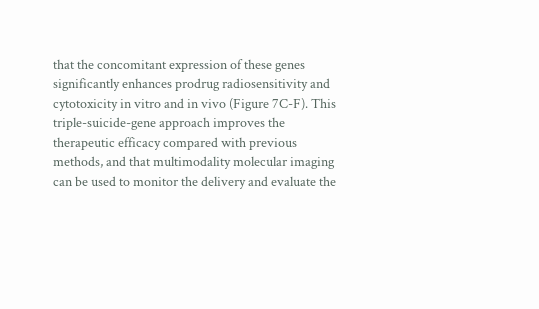that the concomitant expression of these genes significantly enhances prodrug radiosensitivity and cytotoxicity in vitro and in vivo (Figure 7C-F). This triple-suicide-gene approach improves the therapeutic efficacy compared with previous methods, and that multimodality molecular imaging can be used to monitor the delivery and evaluate the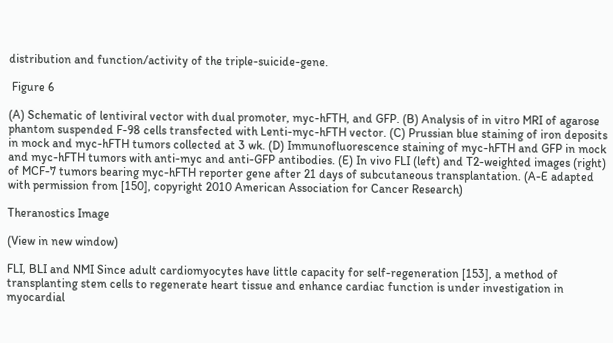distribution and function/activity of the triple-suicide-gene.

 Figure 6

(A) Schematic of lentiviral vector with dual promoter, myc-hFTH, and GFP. (B) Analysis of in vitro MRI of agarose phantom suspended F-98 cells transfected with Lenti-myc-hFTH vector. (C) Prussian blue staining of iron deposits in mock and myc-hFTH tumors collected at 3 wk. (D) Immunofluorescence staining of myc-hFTH and GFP in mock and myc-hFTH tumors with anti-myc and anti-GFP antibodies. (E) In vivo FLI (left) and T2-weighted images (right) of MCF-7 tumors bearing myc-hFTH reporter gene after 21 days of subcutaneous transplantation. (A-E adapted with permission from [150], copyright 2010 American Association for Cancer Research)

Theranostics Image

(View in new window)

FLI, BLI and NMI Since adult cardiomyocytes have little capacity for self-regeneration [153], a method of transplanting stem cells to regenerate heart tissue and enhance cardiac function is under investigation in myocardial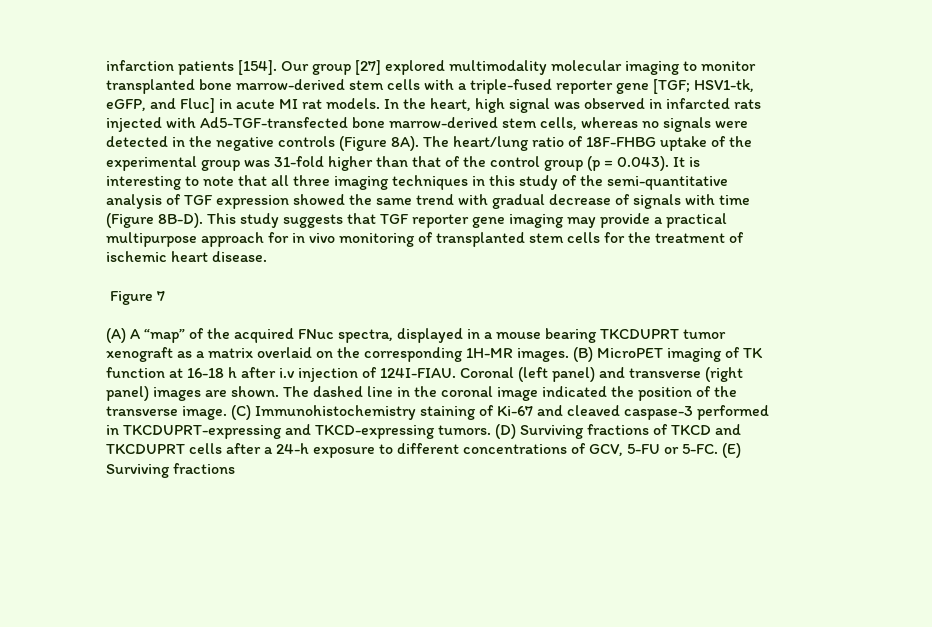infarction patients [154]. Our group [27] explored multimodality molecular imaging to monitor transplanted bone marrow-derived stem cells with a triple-fused reporter gene [TGF; HSV1-tk, eGFP, and Fluc] in acute MI rat models. In the heart, high signal was observed in infarcted rats injected with Ad5-TGF-transfected bone marrow-derived stem cells, whereas no signals were detected in the negative controls (Figure 8A). The heart/lung ratio of 18F-FHBG uptake of the experimental group was 31-fold higher than that of the control group (p = 0.043). It is interesting to note that all three imaging techniques in this study of the semi-quantitative analysis of TGF expression showed the same trend with gradual decrease of signals with time (Figure 8B-D). This study suggests that TGF reporter gene imaging may provide a practical multipurpose approach for in vivo monitoring of transplanted stem cells for the treatment of ischemic heart disease.

 Figure 7

(A) A “map” of the acquired FNuc spectra, displayed in a mouse bearing TKCDUPRT tumor xenograft as a matrix overlaid on the corresponding 1H-MR images. (B) MicroPET imaging of TK function at 16-18 h after i.v injection of 124I-FIAU. Coronal (left panel) and transverse (right panel) images are shown. The dashed line in the coronal image indicated the position of the transverse image. (C) Immunohistochemistry staining of Ki-67 and cleaved caspase-3 performed in TKCDUPRT-expressing and TKCD-expressing tumors. (D) Surviving fractions of TKCD and TKCDUPRT cells after a 24-h exposure to different concentrations of GCV, 5-FU or 5-FC. (E) Surviving fractions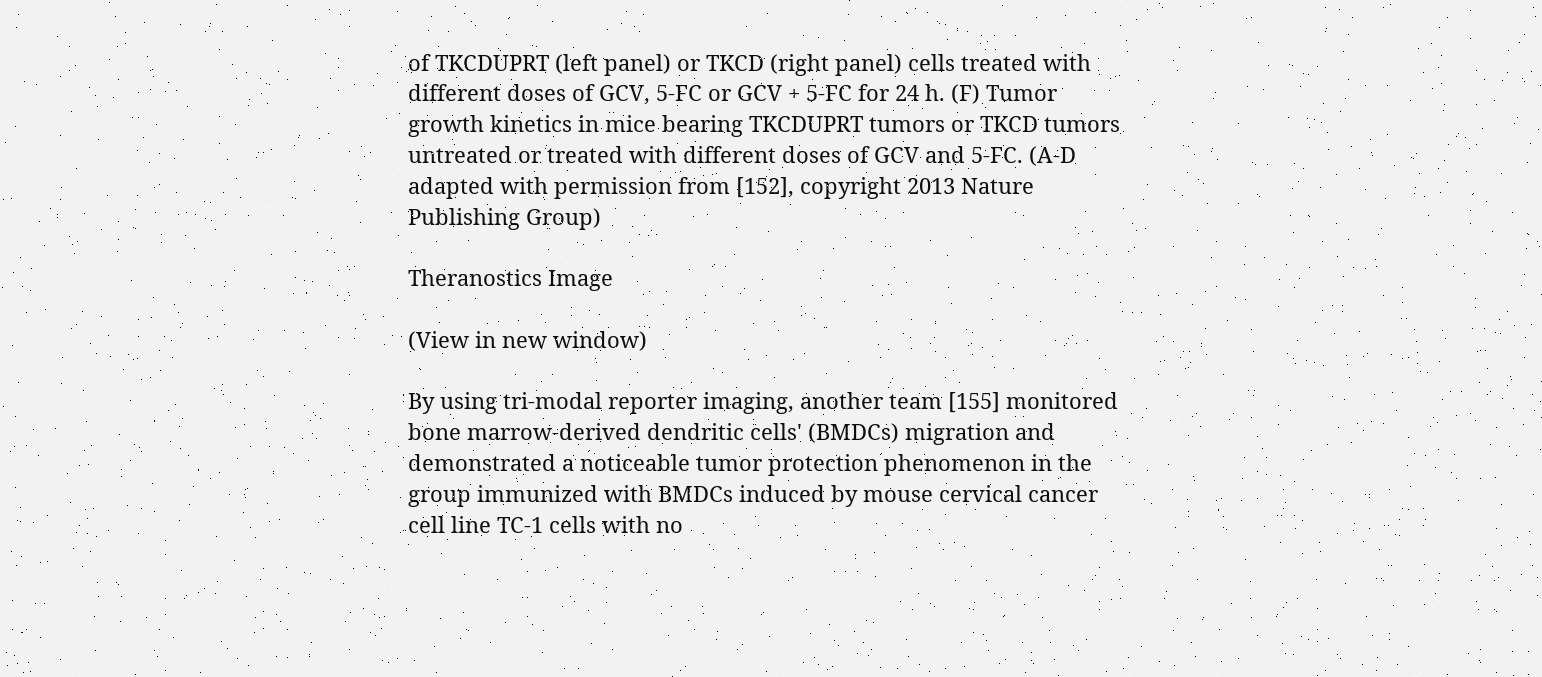of TKCDUPRT (left panel) or TKCD (right panel) cells treated with different doses of GCV, 5-FC or GCV + 5-FC for 24 h. (F) Tumor growth kinetics in mice bearing TKCDUPRT tumors or TKCD tumors untreated or treated with different doses of GCV and 5-FC. (A-D adapted with permission from [152], copyright 2013 Nature Publishing Group)

Theranostics Image

(View in new window)

By using tri-modal reporter imaging, another team [155] monitored bone marrow-derived dendritic cells' (BMDCs) migration and demonstrated a noticeable tumor protection phenomenon in the group immunized with BMDCs induced by mouse cervical cancer cell line TC-1 cells with no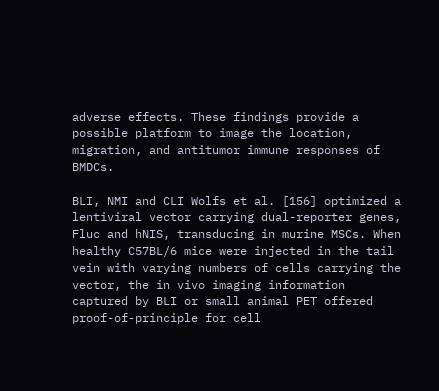adverse effects. These findings provide a possible platform to image the location, migration, and antitumor immune responses of BMDCs.

BLI, NMI and CLI Wolfs et al. [156] optimized a lentiviral vector carrying dual-reporter genes, Fluc and hNIS, transducing in murine MSCs. When healthy C57BL/6 mice were injected in the tail vein with varying numbers of cells carrying the vector, the in vivo imaging information captured by BLI or small animal PET offered proof-of-principle for cell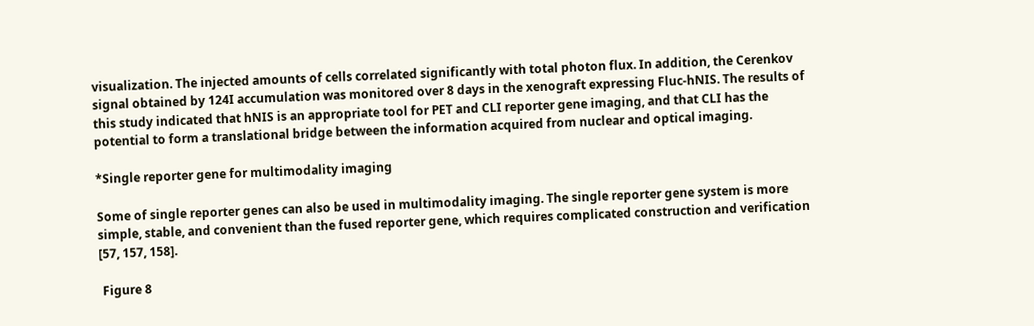visualization. The injected amounts of cells correlated significantly with total photon flux. In addition, the Cerenkov signal obtained by 124I accumulation was monitored over 8 days in the xenograft expressing Fluc-hNIS. The results of this study indicated that hNIS is an appropriate tool for PET and CLI reporter gene imaging, and that CLI has the potential to form a translational bridge between the information acquired from nuclear and optical imaging.

*Single reporter gene for multimodality imaging

Some of single reporter genes can also be used in multimodality imaging. The single reporter gene system is more simple, stable, and convenient than the fused reporter gene, which requires complicated construction and verification [57, 157, 158].

 Figure 8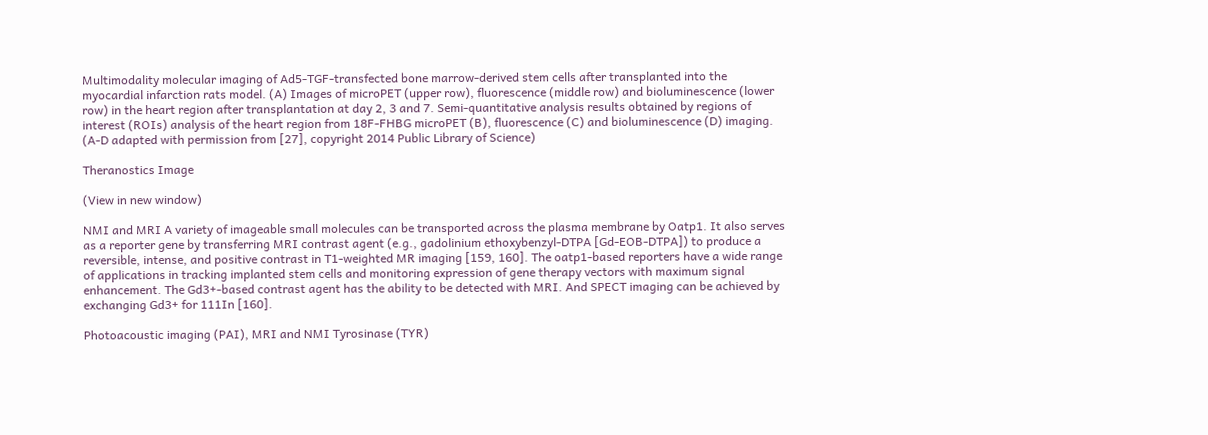Multimodality molecular imaging of Ad5-TGF-transfected bone marrow-derived stem cells after transplanted into the myocardial infarction rats model. (A) Images of microPET (upper row), fluorescence (middle row) and bioluminescence (lower row) in the heart region after transplantation at day 2, 3 and 7. Semi-quantitative analysis results obtained by regions of interest (ROIs) analysis of the heart region from 18F-FHBG microPET (B), fluorescence (C) and bioluminescence (D) imaging. (A-D adapted with permission from [27], copyright 2014 Public Library of Science)

Theranostics Image

(View in new window)

NMI and MRI A variety of imageable small molecules can be transported across the plasma membrane by Oatp1. It also serves as a reporter gene by transferring MRI contrast agent (e.g., gadolinium ethoxybenzyl-DTPA [Gd-EOB-DTPA]) to produce a reversible, intense, and positive contrast in T1-weighted MR imaging [159, 160]. The oatp1-based reporters have a wide range of applications in tracking implanted stem cells and monitoring expression of gene therapy vectors with maximum signal enhancement. The Gd3+-based contrast agent has the ability to be detected with MRI. And SPECT imaging can be achieved by exchanging Gd3+ for 111In [160].

Photoacoustic imaging (PAI), MRI and NMI Tyrosinase (TYR)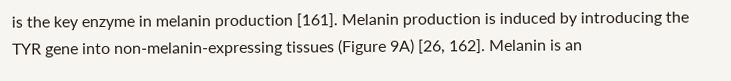is the key enzyme in melanin production [161]. Melanin production is induced by introducing the TYR gene into non-melanin-expressing tissues (Figure 9A) [26, 162]. Melanin is an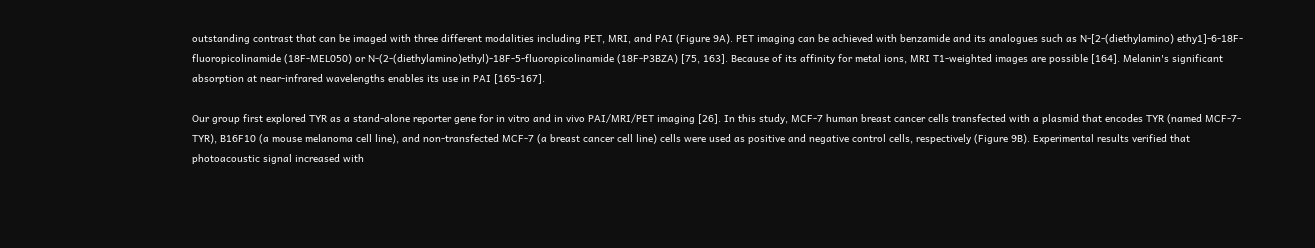outstanding contrast that can be imaged with three different modalities including PET, MRI, and PAI (Figure 9A). PET imaging can be achieved with benzamide and its analogues such as N-[2-(diethylamino) ethy1]-6-18F-fluoropicolinamide (18F-MEL050) or N-(2-(diethylamino)ethyl)-18F-5-fluoropicolinamide (18F-P3BZA) [75, 163]. Because of its affinity for metal ions, MRI T1-weighted images are possible [164]. Melanin's significant absorption at near-infrared wavelengths enables its use in PAI [165-167].

Our group first explored TYR as a stand-alone reporter gene for in vitro and in vivo PAI/MRI/PET imaging [26]. In this study, MCF-7 human breast cancer cells transfected with a plasmid that encodes TYR (named MCF-7-TYR), B16F10 (a mouse melanoma cell line), and non-transfected MCF-7 (a breast cancer cell line) cells were used as positive and negative control cells, respectively (Figure 9B). Experimental results verified that photoacoustic signal increased with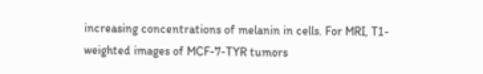increasing concentrations of melanin in cells. For MRI, T1-weighted images of MCF-7-TYR tumors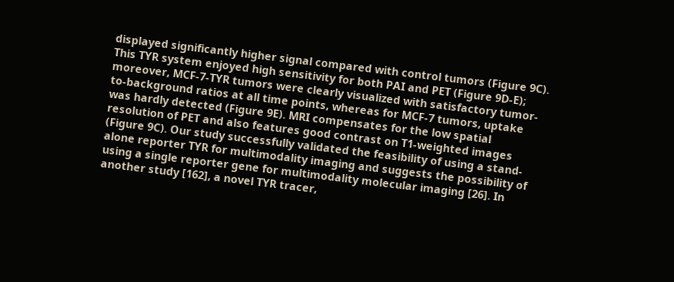displayed significantly higher signal compared with control tumors (Figure 9C). This TYR system enjoyed high sensitivity for both PAI and PET (Figure 9D-E); moreover, MCF-7-TYR tumors were clearly visualized with satisfactory tumor-to-background ratios at all time points, whereas for MCF-7 tumors, uptake was hardly detected (Figure 9E). MRI compensates for the low spatial resolution of PET and also features good contrast on T1-weighted images (Figure 9C). Our study successfully validated the feasibility of using a stand-alone reporter TYR for multimodality imaging and suggests the possibility of using a single reporter gene for multimodality molecular imaging [26]. In another study [162], a novel TYR tracer,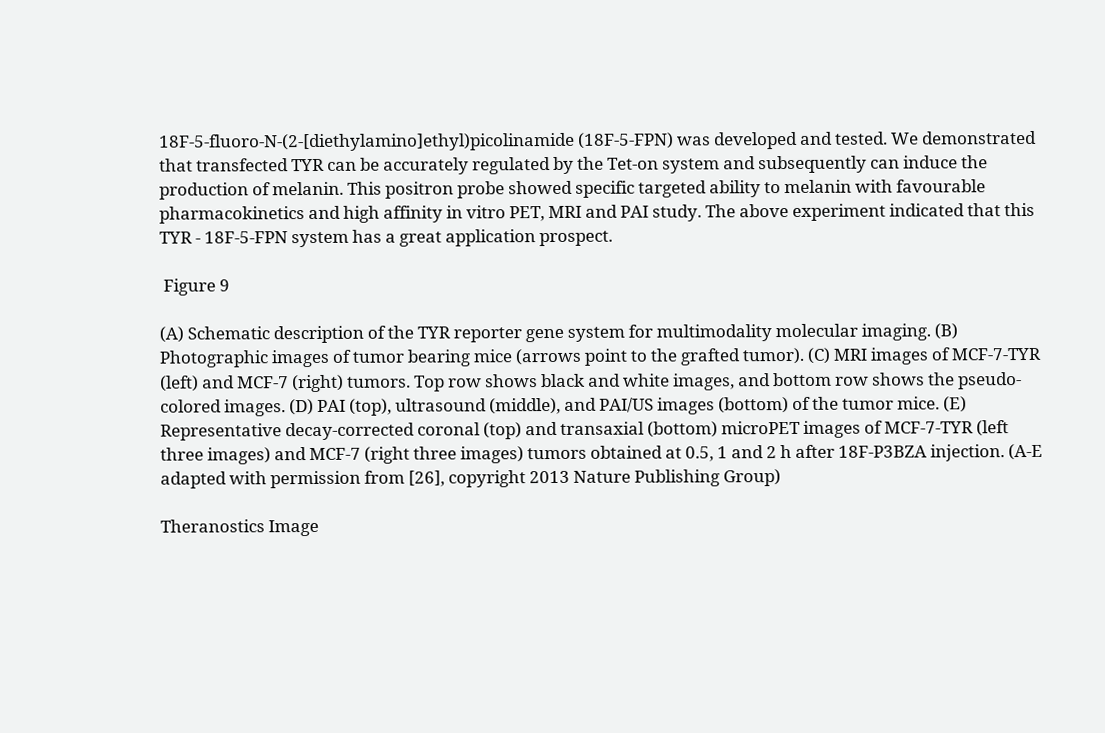18F-5-fluoro-N-(2-[diethylamino]ethyl)picolinamide (18F-5-FPN) was developed and tested. We demonstrated that transfected TYR can be accurately regulated by the Tet-on system and subsequently can induce the production of melanin. This positron probe showed specific targeted ability to melanin with favourable pharmacokinetics and high affinity in vitro PET, MRI and PAI study. The above experiment indicated that this TYR - 18F-5-FPN system has a great application prospect.

 Figure 9

(A) Schematic description of the TYR reporter gene system for multimodality molecular imaging. (B) Photographic images of tumor bearing mice (arrows point to the grafted tumor). (C) MRI images of MCF-7-TYR (left) and MCF-7 (right) tumors. Top row shows black and white images, and bottom row shows the pseudo-colored images. (D) PAI (top), ultrasound (middle), and PAI/US images (bottom) of the tumor mice. (E) Representative decay-corrected coronal (top) and transaxial (bottom) microPET images of MCF-7-TYR (left three images) and MCF-7 (right three images) tumors obtained at 0.5, 1 and 2 h after 18F-P3BZA injection. (A-E adapted with permission from [26], copyright 2013 Nature Publishing Group)

Theranostics Image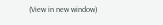(View in new window)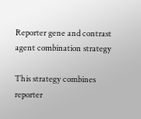Reporter gene and contrast agent combination strategy

This strategy combines reporter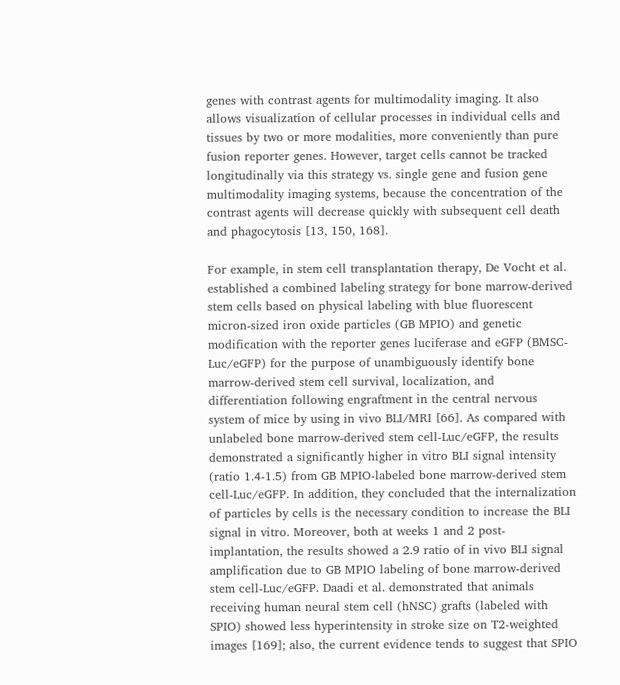genes with contrast agents for multimodality imaging. It also allows visualization of cellular processes in individual cells and tissues by two or more modalities, more conveniently than pure fusion reporter genes. However, target cells cannot be tracked longitudinally via this strategy vs. single gene and fusion gene multimodality imaging systems, because the concentration of the contrast agents will decrease quickly with subsequent cell death and phagocytosis [13, 150, 168].

For example, in stem cell transplantation therapy, De Vocht et al. established a combined labeling strategy for bone marrow-derived stem cells based on physical labeling with blue fluorescent micron-sized iron oxide particles (GB MPIO) and genetic modification with the reporter genes luciferase and eGFP (BMSC-Luc/eGFP) for the purpose of unambiguously identify bone marrow-derived stem cell survival, localization, and differentiation following engraftment in the central nervous system of mice by using in vivo BLI/MRI [66]. As compared with unlabeled bone marrow-derived stem cell-Luc/eGFP, the results demonstrated a significantly higher in vitro BLI signal intensity (ratio 1.4-1.5) from GB MPIO-labeled bone marrow-derived stem cell-Luc/eGFP. In addition, they concluded that the internalization of particles by cells is the necessary condition to increase the BLI signal in vitro. Moreover, both at weeks 1 and 2 post-implantation, the results showed a 2.9 ratio of in vivo BLI signal amplification due to GB MPIO labeling of bone marrow-derived stem cell-Luc/eGFP. Daadi et al. demonstrated that animals receiving human neural stem cell (hNSC) grafts (labeled with SPIO) showed less hyperintensity in stroke size on T2-weighted images [169]; also, the current evidence tends to suggest that SPIO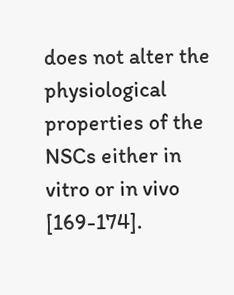does not alter the physiological properties of the NSCs either in vitro or in vivo [169-174].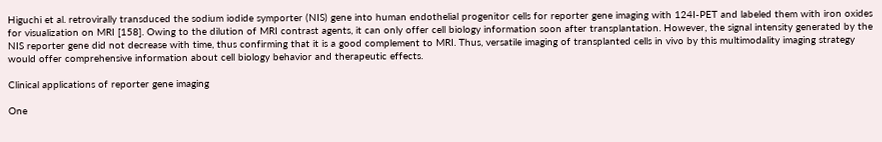Higuchi et al. retrovirally transduced the sodium iodide symporter (NIS) gene into human endothelial progenitor cells for reporter gene imaging with 124I-PET and labeled them with iron oxides for visualization on MRI [158]. Owing to the dilution of MRI contrast agents, it can only offer cell biology information soon after transplantation. However, the signal intensity generated by the NIS reporter gene did not decrease with time, thus confirming that it is a good complement to MRI. Thus, versatile imaging of transplanted cells in vivo by this multimodality imaging strategy would offer comprehensive information about cell biology behavior and therapeutic effects.

Clinical applications of reporter gene imaging

One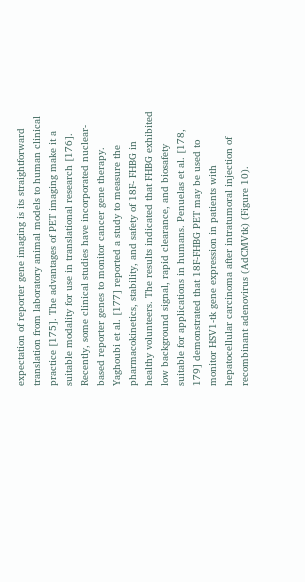expectation of reporter gene imaging is its straightforward translation from laboratory animal models to human clinical practice [175]. The advantages of PET imaging make it a suitable modality for use in translational research [176]. Recently, some clinical studies have incorporated nuclear-based reporter genes to monitor cancer gene therapy. Yaghoubi et al. [177] reported a study to measure the pharmacokinetics, stability, and safety of 18F- FHBG in healthy volunteers. The results indicated that FHBG exhibited low background signal, rapid clearance, and biosafety suitable for applications in humans. Penuelas et al. [178, 179] demonstrated that 18F-FHBG PET may be used to monitor HSV1-tk gene expression in patients with hepatocellular carcinoma after intratumoral injection of recombinant adenovirus (AdCMVtk) (Figure 10).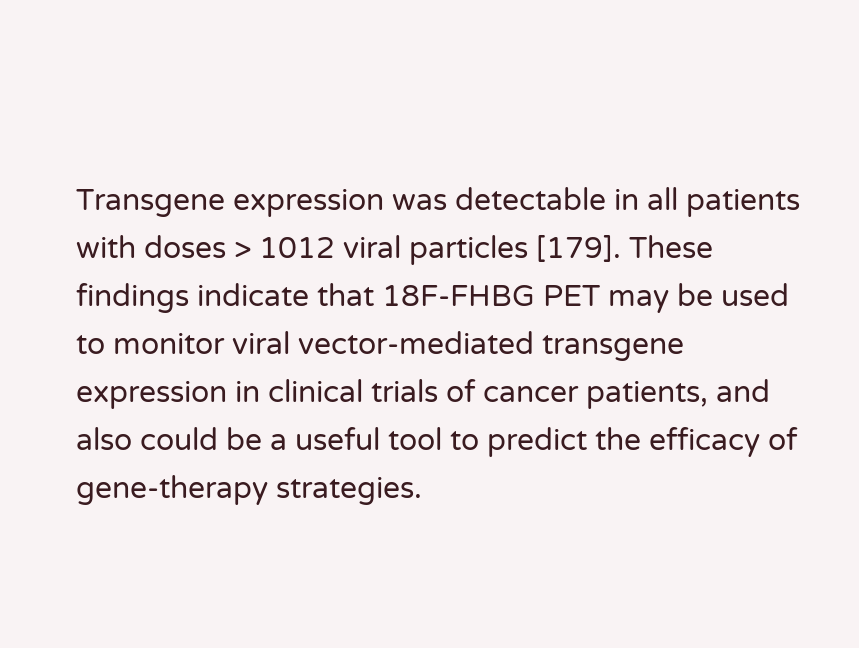Transgene expression was detectable in all patients with doses > 1012 viral particles [179]. These findings indicate that 18F-FHBG PET may be used to monitor viral vector-mediated transgene expression in clinical trials of cancer patients, and also could be a useful tool to predict the efficacy of gene-therapy strategies.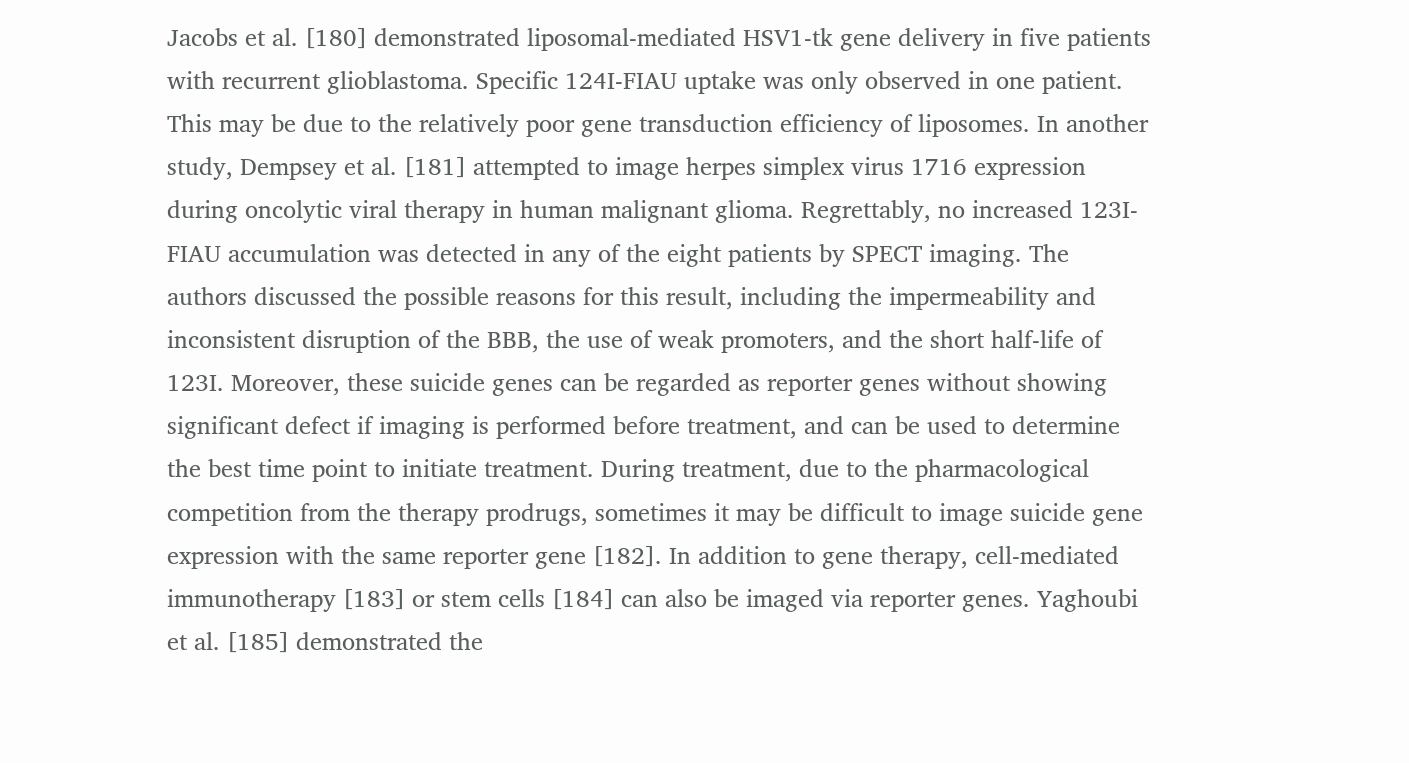Jacobs et al. [180] demonstrated liposomal-mediated HSV1-tk gene delivery in five patients with recurrent glioblastoma. Specific 124I-FIAU uptake was only observed in one patient. This may be due to the relatively poor gene transduction efficiency of liposomes. In another study, Dempsey et al. [181] attempted to image herpes simplex virus 1716 expression during oncolytic viral therapy in human malignant glioma. Regrettably, no increased 123I-FIAU accumulation was detected in any of the eight patients by SPECT imaging. The authors discussed the possible reasons for this result, including the impermeability and inconsistent disruption of the BBB, the use of weak promoters, and the short half-life of 123I. Moreover, these suicide genes can be regarded as reporter genes without showing significant defect if imaging is performed before treatment, and can be used to determine the best time point to initiate treatment. During treatment, due to the pharmacological competition from the therapy prodrugs, sometimes it may be difficult to image suicide gene expression with the same reporter gene [182]. In addition to gene therapy, cell-mediated immunotherapy [183] or stem cells [184] can also be imaged via reporter genes. Yaghoubi et al. [185] demonstrated the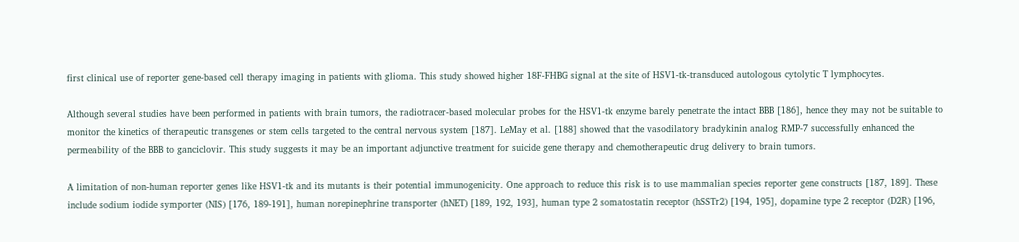first clinical use of reporter gene-based cell therapy imaging in patients with glioma. This study showed higher 18F-FHBG signal at the site of HSV1-tk-transduced autologous cytolytic T lymphocytes.

Although several studies have been performed in patients with brain tumors, the radiotracer-based molecular probes for the HSV1-tk enzyme barely penetrate the intact BBB [186], hence they may not be suitable to monitor the kinetics of therapeutic transgenes or stem cells targeted to the central nervous system [187]. LeMay et al. [188] showed that the vasodilatory bradykinin analog RMP-7 successfully enhanced the permeability of the BBB to ganciclovir. This study suggests it may be an important adjunctive treatment for suicide gene therapy and chemotherapeutic drug delivery to brain tumors.

A limitation of non-human reporter genes like HSV1-tk and its mutants is their potential immunogenicity. One approach to reduce this risk is to use mammalian species reporter gene constructs [187, 189]. These include sodium iodide symporter (NIS) [176, 189-191], human norepinephrine transporter (hNET) [189, 192, 193], human type 2 somatostatin receptor (hSSTr2) [194, 195], dopamine type 2 receptor (D2R) [196,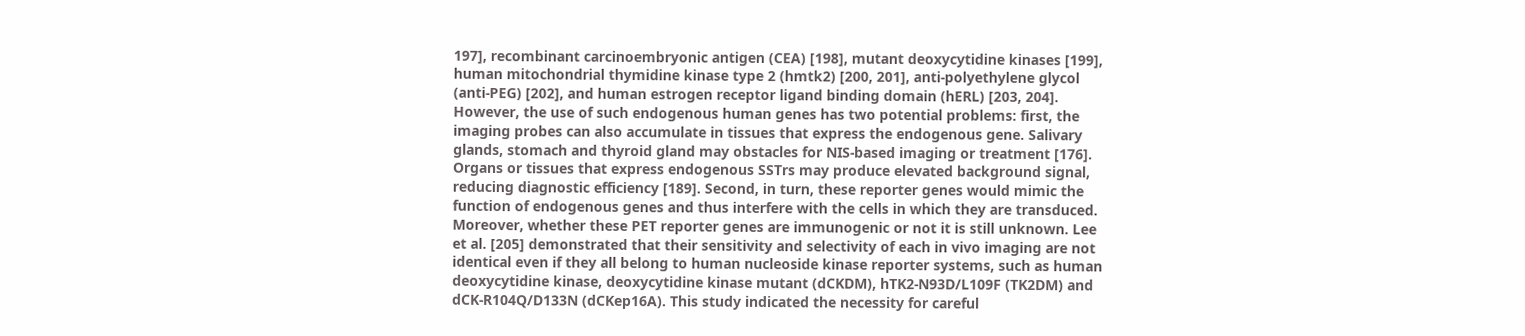197], recombinant carcinoembryonic antigen (CEA) [198], mutant deoxycytidine kinases [199], human mitochondrial thymidine kinase type 2 (hmtk2) [200, 201], anti-polyethylene glycol (anti-PEG) [202], and human estrogen receptor ligand binding domain (hERL) [203, 204]. However, the use of such endogenous human genes has two potential problems: first, the imaging probes can also accumulate in tissues that express the endogenous gene. Salivary glands, stomach and thyroid gland may obstacles for NIS-based imaging or treatment [176]. Organs or tissues that express endogenous SSTrs may produce elevated background signal, reducing diagnostic efficiency [189]. Second, in turn, these reporter genes would mimic the function of endogenous genes and thus interfere with the cells in which they are transduced. Moreover, whether these PET reporter genes are immunogenic or not it is still unknown. Lee et al. [205] demonstrated that their sensitivity and selectivity of each in vivo imaging are not identical even if they all belong to human nucleoside kinase reporter systems, such as human deoxycytidine kinase, deoxycytidine kinase mutant (dCKDM), hTK2-N93D/L109F (TK2DM) and dCK-R104Q/D133N (dCKep16A). This study indicated the necessity for careful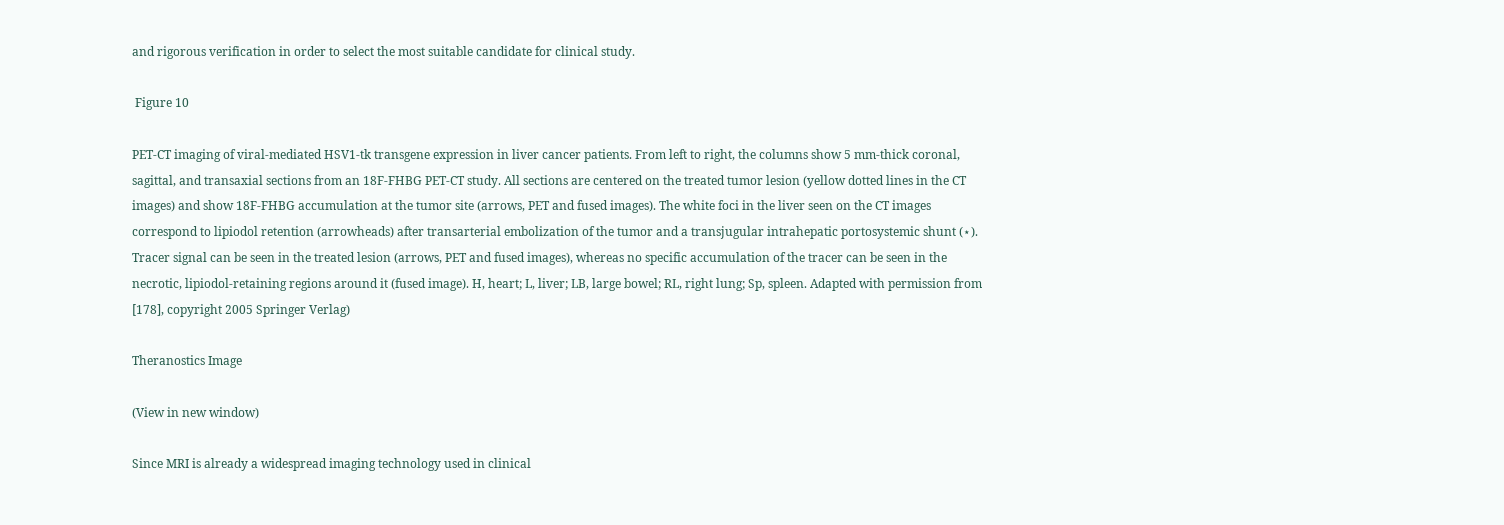and rigorous verification in order to select the most suitable candidate for clinical study.

 Figure 10

PET-CT imaging of viral-mediated HSV1-tk transgene expression in liver cancer patients. From left to right, the columns show 5 mm-thick coronal, sagittal, and transaxial sections from an 18F-FHBG PET-CT study. All sections are centered on the treated tumor lesion (yellow dotted lines in the CT images) and show 18F-FHBG accumulation at the tumor site (arrows, PET and fused images). The white foci in the liver seen on the CT images correspond to lipiodol retention (arrowheads) after transarterial embolization of the tumor and a transjugular intrahepatic portosystemic shunt (⋆). Tracer signal can be seen in the treated lesion (arrows, PET and fused images), whereas no specific accumulation of the tracer can be seen in the necrotic, lipiodol-retaining regions around it (fused image). H, heart; L, liver; LB, large bowel; RL, right lung; Sp, spleen. Adapted with permission from [178], copyright 2005 Springer Verlag)

Theranostics Image

(View in new window)

Since MRI is already a widespread imaging technology used in clinical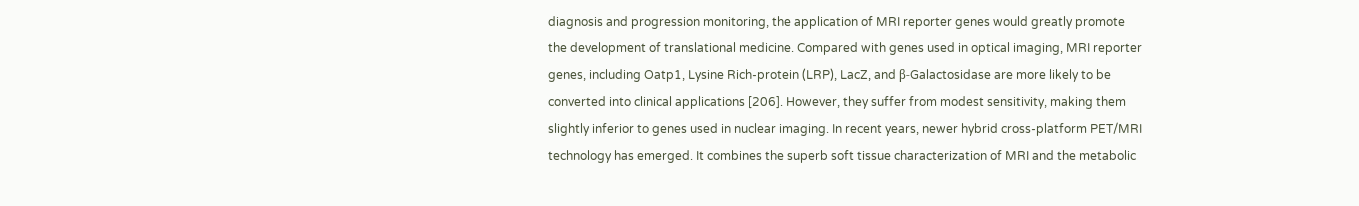diagnosis and progression monitoring, the application of MRI reporter genes would greatly promote the development of translational medicine. Compared with genes used in optical imaging, MRI reporter genes, including Oatp1, Lysine Rich-protein (LRP), LacZ, and β-Galactosidase are more likely to be converted into clinical applications [206]. However, they suffer from modest sensitivity, making them slightly inferior to genes used in nuclear imaging. In recent years, newer hybrid cross-platform PET/MRI technology has emerged. It combines the superb soft tissue characterization of MRI and the metabolic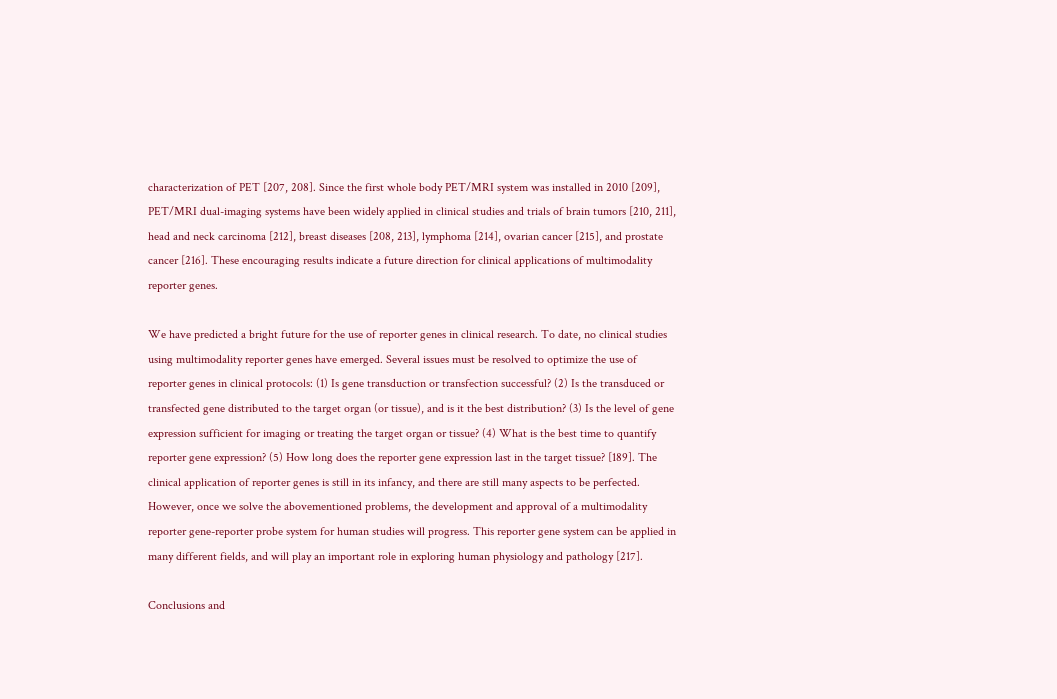characterization of PET [207, 208]. Since the first whole body PET/MRI system was installed in 2010 [209], PET/MRI dual-imaging systems have been widely applied in clinical studies and trials of brain tumors [210, 211], head and neck carcinoma [212], breast diseases [208, 213], lymphoma [214], ovarian cancer [215], and prostate cancer [216]. These encouraging results indicate a future direction for clinical applications of multimodality reporter genes.

We have predicted a bright future for the use of reporter genes in clinical research. To date, no clinical studies using multimodality reporter genes have emerged. Several issues must be resolved to optimize the use of reporter genes in clinical protocols: (1) Is gene transduction or transfection successful? (2) Is the transduced or transfected gene distributed to the target organ (or tissue), and is it the best distribution? (3) Is the level of gene expression sufficient for imaging or treating the target organ or tissue? (4) What is the best time to quantify reporter gene expression? (5) How long does the reporter gene expression last in the target tissue? [189]. The clinical application of reporter genes is still in its infancy, and there are still many aspects to be perfected. However, once we solve the abovementioned problems, the development and approval of a multimodality reporter gene-reporter probe system for human studies will progress. This reporter gene system can be applied in many different fields, and will play an important role in exploring human physiology and pathology [217].

Conclusions and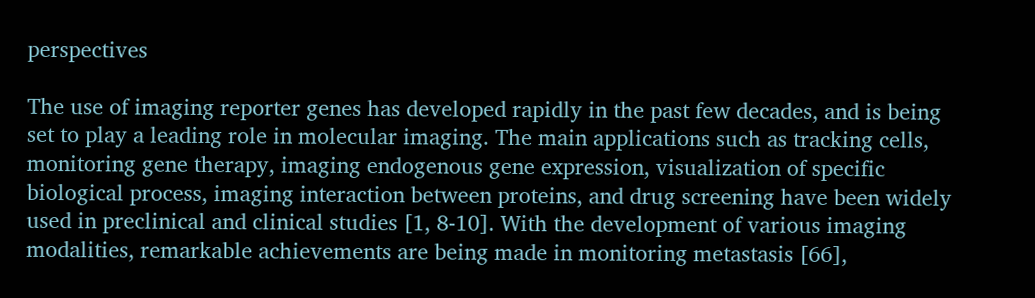perspectives

The use of imaging reporter genes has developed rapidly in the past few decades, and is being set to play a leading role in molecular imaging. The main applications such as tracking cells, monitoring gene therapy, imaging endogenous gene expression, visualization of specific biological process, imaging interaction between proteins, and drug screening have been widely used in preclinical and clinical studies [1, 8-10]. With the development of various imaging modalities, remarkable achievements are being made in monitoring metastasis [66],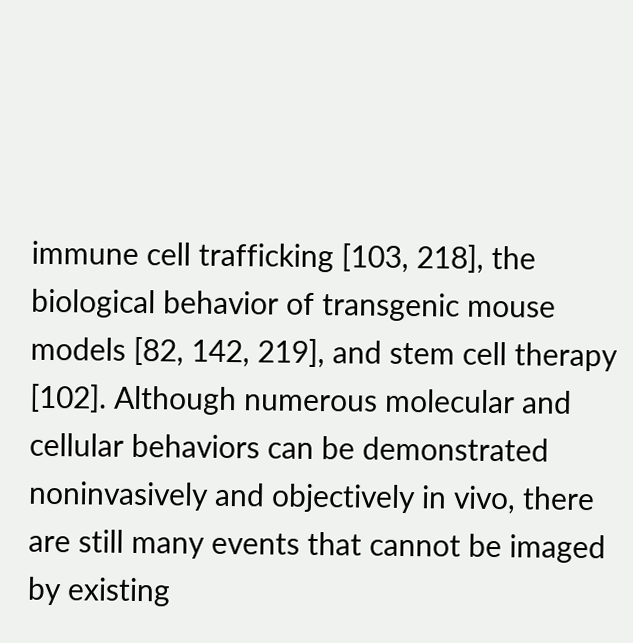immune cell trafficking [103, 218], the biological behavior of transgenic mouse models [82, 142, 219], and stem cell therapy [102]. Although numerous molecular and cellular behaviors can be demonstrated noninvasively and objectively in vivo, there are still many events that cannot be imaged by existing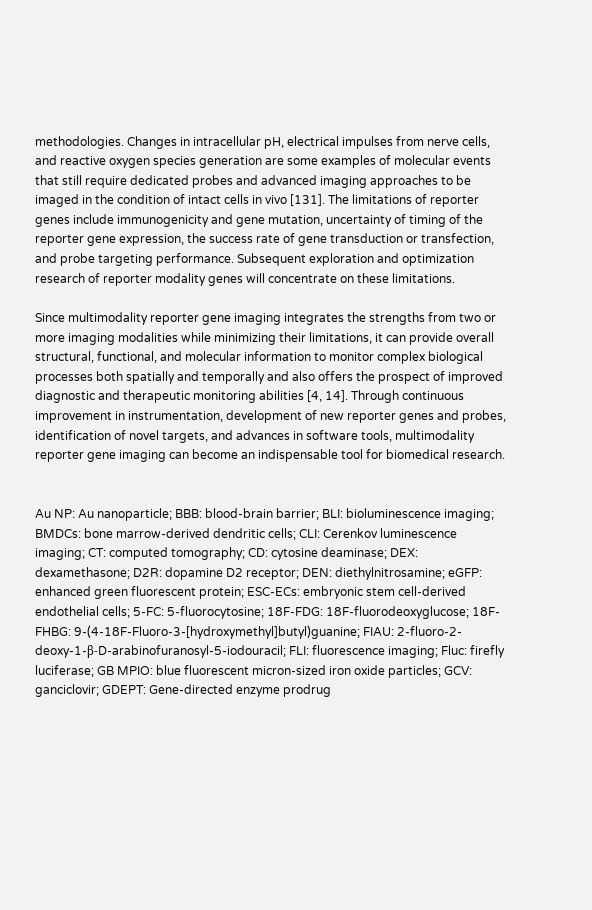methodologies. Changes in intracellular pH, electrical impulses from nerve cells, and reactive oxygen species generation are some examples of molecular events that still require dedicated probes and advanced imaging approaches to be imaged in the condition of intact cells in vivo [131]. The limitations of reporter genes include immunogenicity and gene mutation, uncertainty of timing of the reporter gene expression, the success rate of gene transduction or transfection, and probe targeting performance. Subsequent exploration and optimization research of reporter modality genes will concentrate on these limitations.

Since multimodality reporter gene imaging integrates the strengths from two or more imaging modalities while minimizing their limitations, it can provide overall structural, functional, and molecular information to monitor complex biological processes both spatially and temporally and also offers the prospect of improved diagnostic and therapeutic monitoring abilities [4, 14]. Through continuous improvement in instrumentation, development of new reporter genes and probes, identification of novel targets, and advances in software tools, multimodality reporter gene imaging can become an indispensable tool for biomedical research.


Au NP: Au nanoparticle; BBB: blood-brain barrier; BLI: bioluminescence imaging; BMDCs: bone marrow-derived dendritic cells; CLI: Cerenkov luminescence imaging; CT: computed tomography; CD: cytosine deaminase; DEX: dexamethasone; D2R: dopamine D2 receptor; DEN: diethylnitrosamine; eGFP: enhanced green fluorescent protein; ESC-ECs: embryonic stem cell-derived endothelial cells; 5-FC: 5-fluorocytosine; 18F-FDG: 18F-fluorodeoxyglucose; 18F-FHBG: 9-(4-18F-Fluoro-3-[hydroxymethyl]butyl)guanine; FIAU: 2-fluoro-2- deoxy-1-β-D-arabinofuranosyl-5-iodouracil; FLI: fluorescence imaging; Fluc: firefly luciferase; GB MPIO: blue fluorescent micron-sized iron oxide particles; GCV: ganciclovir; GDEPT: Gene-directed enzyme prodrug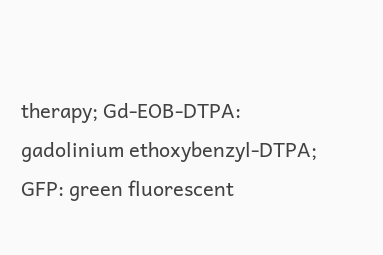therapy; Gd-EOB-DTPA: gadolinium ethoxybenzyl-DTPA; GFP: green fluorescent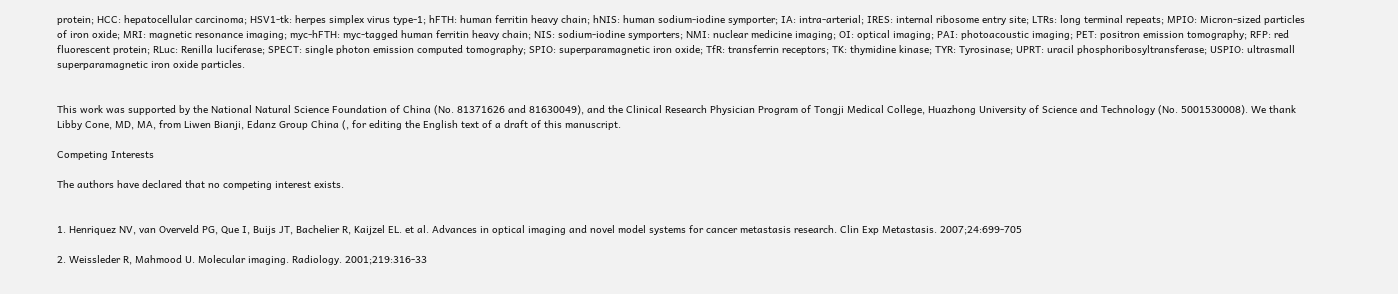protein; HCC: hepatocellular carcinoma; HSV1-tk: herpes simplex virus type-1; hFTH: human ferritin heavy chain; hNIS: human sodium-iodine symporter; IA: intra-arterial; IRES: internal ribosome entry site; LTRs: long terminal repeats; MPIO: Micron-sized particles of iron oxide; MRI: magnetic resonance imaging; myc-hFTH: myc-tagged human ferritin heavy chain; NIS: sodium-iodine symporters; NMI: nuclear medicine imaging; OI: optical imaging; PAI: photoacoustic imaging; PET: positron emission tomography; RFP: red fluorescent protein; RLuc: Renilla luciferase; SPECT: single photon emission computed tomography; SPIO: superparamagnetic iron oxide; TfR: transferrin receptors; TK: thymidine kinase; TYR: Tyrosinase; UPRT: uracil phosphoribosyltransferase; USPIO: ultrasmall superparamagnetic iron oxide particles.


This work was supported by the National Natural Science Foundation of China (No. 81371626 and 81630049), and the Clinical Research Physician Program of Tongji Medical College, Huazhong University of Science and Technology (No. 5001530008). We thank Libby Cone, MD, MA, from Liwen Bianji, Edanz Group China (, for editing the English text of a draft of this manuscript.

Competing Interests

The authors have declared that no competing interest exists.


1. Henriquez NV, van Overveld PG, Que I, Buijs JT, Bachelier R, Kaijzel EL. et al. Advances in optical imaging and novel model systems for cancer metastasis research. Clin Exp Metastasis. 2007;24:699-705

2. Weissleder R, Mahmood U. Molecular imaging. Radiology. 2001;219:316-33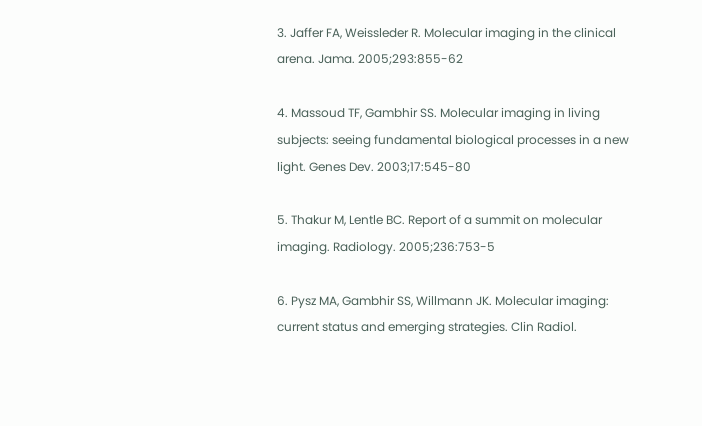3. Jaffer FA, Weissleder R. Molecular imaging in the clinical arena. Jama. 2005;293:855-62

4. Massoud TF, Gambhir SS. Molecular imaging in living subjects: seeing fundamental biological processes in a new light. Genes Dev. 2003;17:545-80

5. Thakur M, Lentle BC. Report of a summit on molecular imaging. Radiology. 2005;236:753-5

6. Pysz MA, Gambhir SS, Willmann JK. Molecular imaging: current status and emerging strategies. Clin Radiol.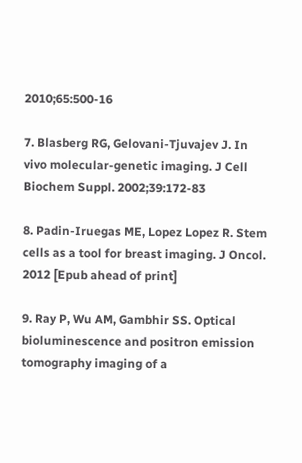2010;65:500-16

7. Blasberg RG, Gelovani-Tjuvajev J. In vivo molecular-genetic imaging. J Cell Biochem Suppl. 2002;39:172-83

8. Padin-Iruegas ME, Lopez Lopez R. Stem cells as a tool for breast imaging. J Oncol. 2012 [Epub ahead of print]

9. Ray P, Wu AM, Gambhir SS. Optical bioluminescence and positron emission tomography imaging of a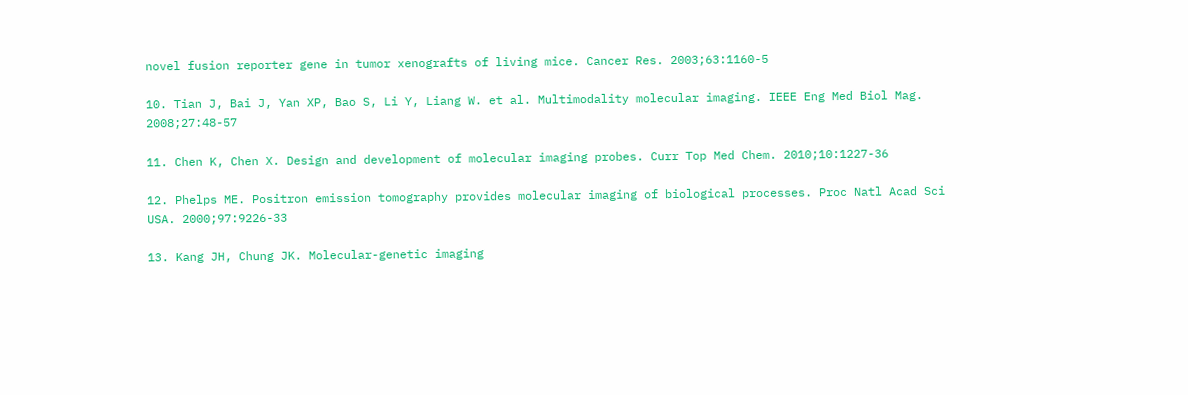novel fusion reporter gene in tumor xenografts of living mice. Cancer Res. 2003;63:1160-5

10. Tian J, Bai J, Yan XP, Bao S, Li Y, Liang W. et al. Multimodality molecular imaging. IEEE Eng Med Biol Mag. 2008;27:48-57

11. Chen K, Chen X. Design and development of molecular imaging probes. Curr Top Med Chem. 2010;10:1227-36

12. Phelps ME. Positron emission tomography provides molecular imaging of biological processes. Proc Natl Acad Sci USA. 2000;97:9226-33

13. Kang JH, Chung JK. Molecular-genetic imaging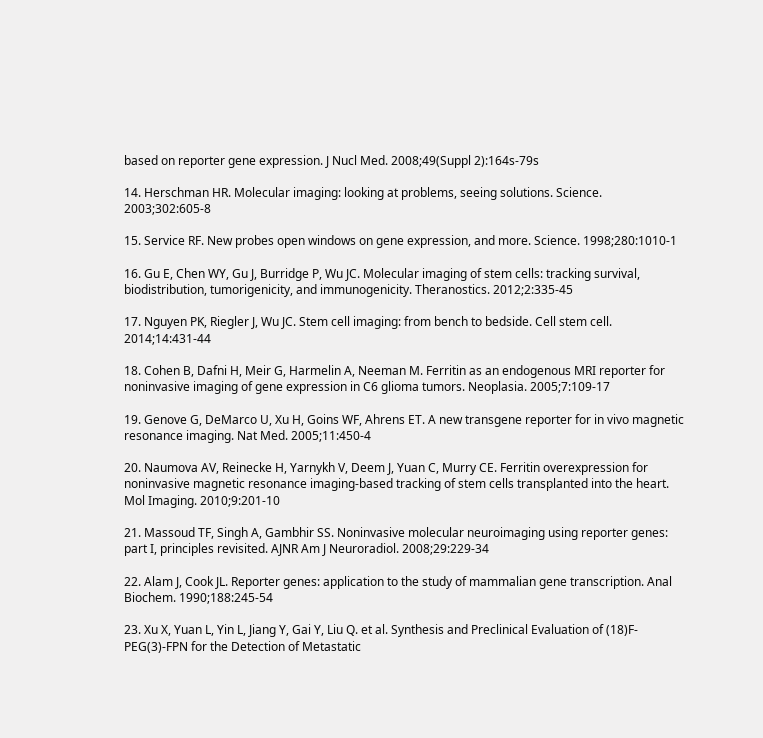based on reporter gene expression. J Nucl Med. 2008;49(Suppl 2):164s-79s

14. Herschman HR. Molecular imaging: looking at problems, seeing solutions. Science. 2003;302:605-8

15. Service RF. New probes open windows on gene expression, and more. Science. 1998;280:1010-1

16. Gu E, Chen WY, Gu J, Burridge P, Wu JC. Molecular imaging of stem cells: tracking survival, biodistribution, tumorigenicity, and immunogenicity. Theranostics. 2012;2:335-45

17. Nguyen PK, Riegler J, Wu JC. Stem cell imaging: from bench to bedside. Cell stem cell. 2014;14:431-44

18. Cohen B, Dafni H, Meir G, Harmelin A, Neeman M. Ferritin as an endogenous MRI reporter for noninvasive imaging of gene expression in C6 glioma tumors. Neoplasia. 2005;7:109-17

19. Genove G, DeMarco U, Xu H, Goins WF, Ahrens ET. A new transgene reporter for in vivo magnetic resonance imaging. Nat Med. 2005;11:450-4

20. Naumova AV, Reinecke H, Yarnykh V, Deem J, Yuan C, Murry CE. Ferritin overexpression for noninvasive magnetic resonance imaging-based tracking of stem cells transplanted into the heart. Mol Imaging. 2010;9:201-10

21. Massoud TF, Singh A, Gambhir SS. Noninvasive molecular neuroimaging using reporter genes: part I, principles revisited. AJNR Am J Neuroradiol. 2008;29:229-34

22. Alam J, Cook JL. Reporter genes: application to the study of mammalian gene transcription. Anal Biochem. 1990;188:245-54

23. Xu X, Yuan L, Yin L, Jiang Y, Gai Y, Liu Q. et al. Synthesis and Preclinical Evaluation of (18)F-PEG(3)-FPN for the Detection of Metastatic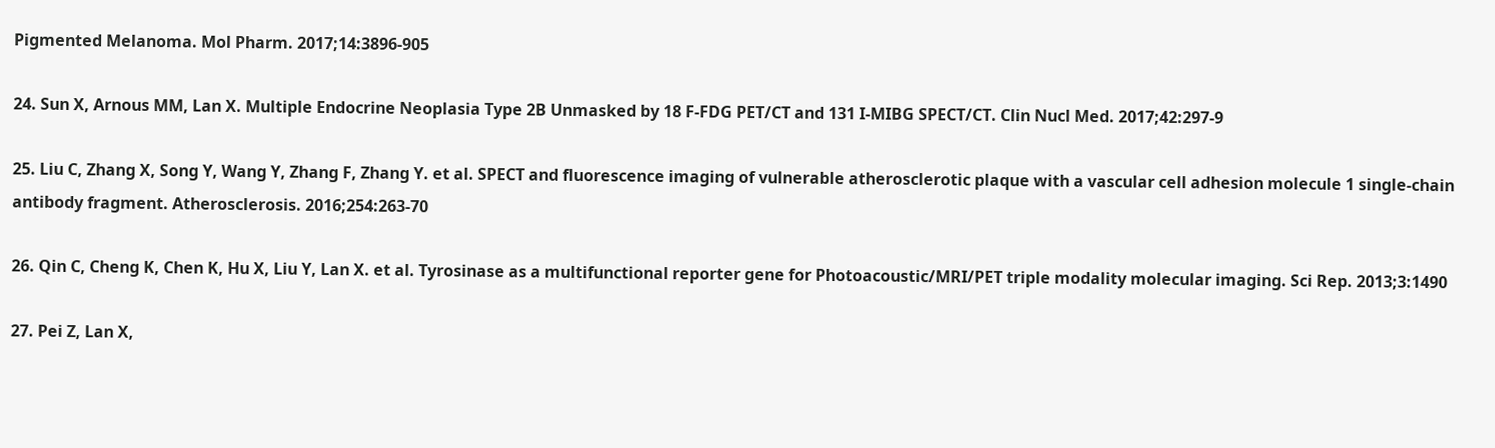Pigmented Melanoma. Mol Pharm. 2017;14:3896-905

24. Sun X, Arnous MM, Lan X. Multiple Endocrine Neoplasia Type 2B Unmasked by 18 F-FDG PET/CT and 131 I-MIBG SPECT/CT. Clin Nucl Med. 2017;42:297-9

25. Liu C, Zhang X, Song Y, Wang Y, Zhang F, Zhang Y. et al. SPECT and fluorescence imaging of vulnerable atherosclerotic plaque with a vascular cell adhesion molecule 1 single-chain antibody fragment. Atherosclerosis. 2016;254:263-70

26. Qin C, Cheng K, Chen K, Hu X, Liu Y, Lan X. et al. Tyrosinase as a multifunctional reporter gene for Photoacoustic/MRI/PET triple modality molecular imaging. Sci Rep. 2013;3:1490

27. Pei Z, Lan X,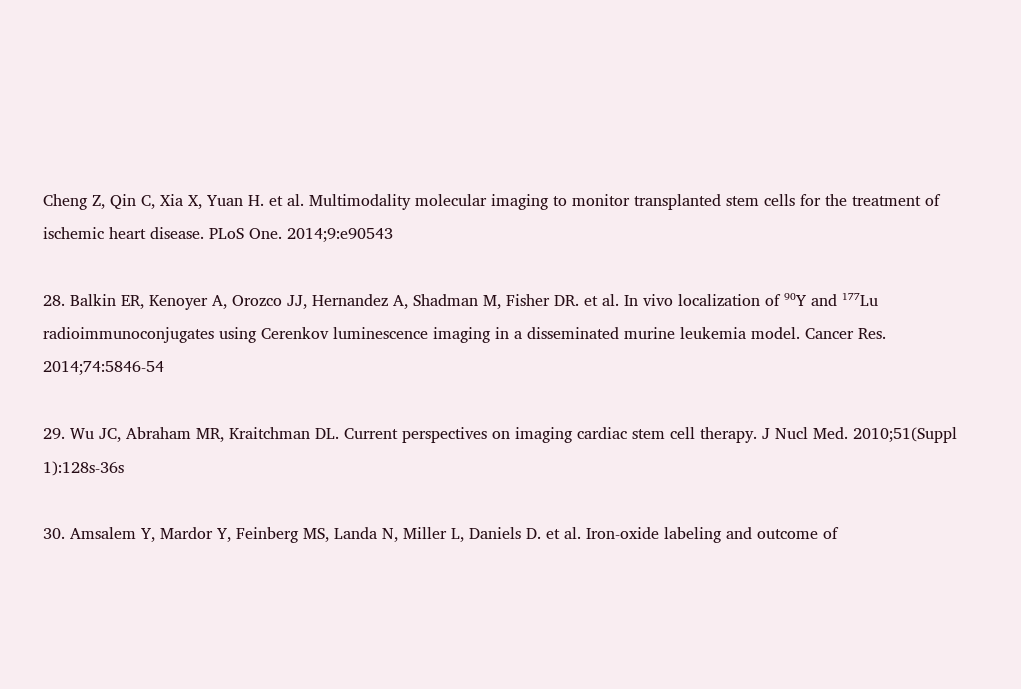Cheng Z, Qin C, Xia X, Yuan H. et al. Multimodality molecular imaging to monitor transplanted stem cells for the treatment of ischemic heart disease. PLoS One. 2014;9:e90543

28. Balkin ER, Kenoyer A, Orozco JJ, Hernandez A, Shadman M, Fisher DR. et al. In vivo localization of ⁹⁰Y and ¹⁷⁷Lu radioimmunoconjugates using Cerenkov luminescence imaging in a disseminated murine leukemia model. Cancer Res. 2014;74:5846-54

29. Wu JC, Abraham MR, Kraitchman DL. Current perspectives on imaging cardiac stem cell therapy. J Nucl Med. 2010;51(Suppl 1):128s-36s

30. Amsalem Y, Mardor Y, Feinberg MS, Landa N, Miller L, Daniels D. et al. Iron-oxide labeling and outcome of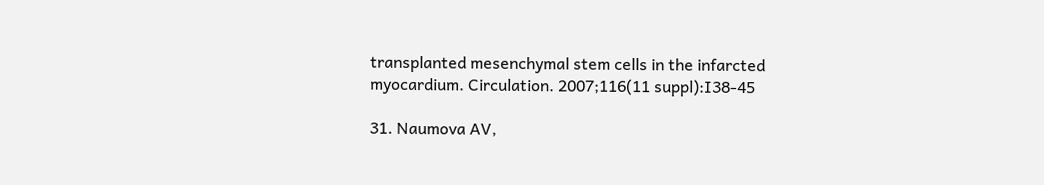transplanted mesenchymal stem cells in the infarcted myocardium. Circulation. 2007;116(11 suppl):I38-45

31. Naumova AV,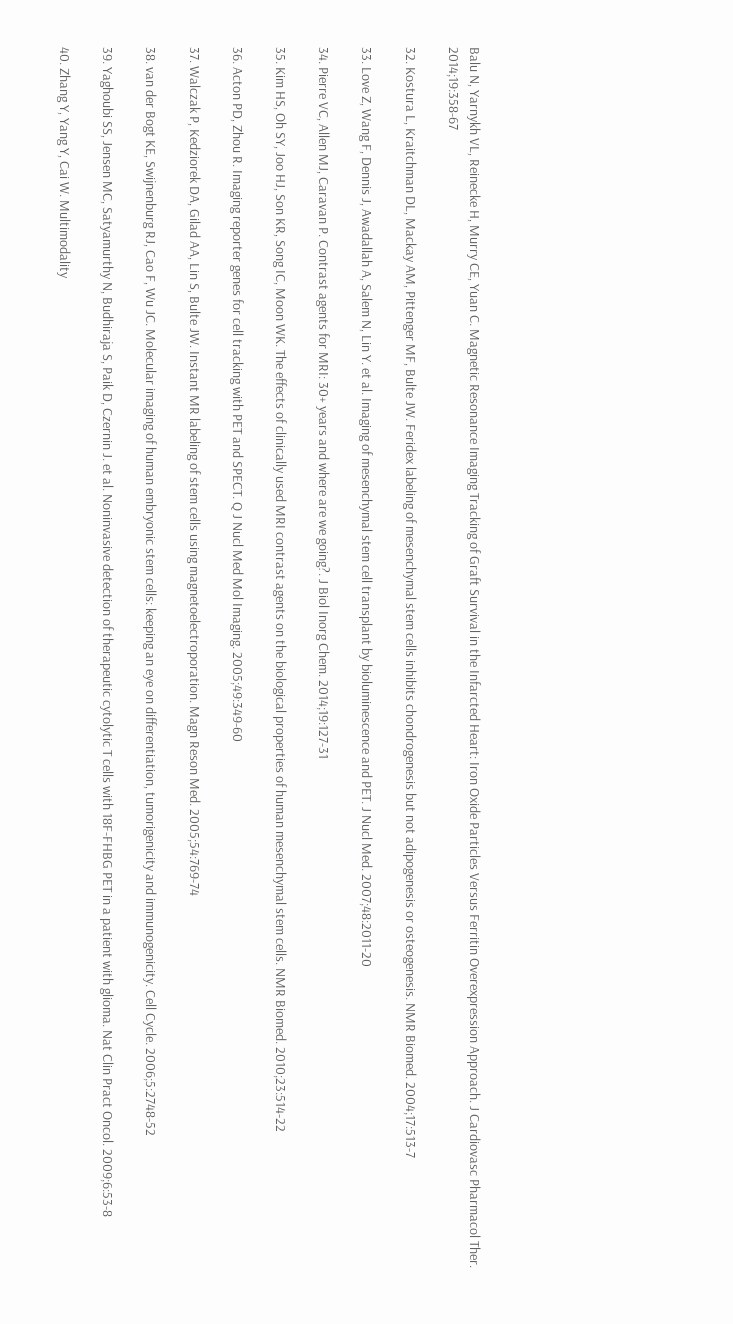Balu N, Yarnykh VL, Reinecke H, Murry CE, Yuan C. Magnetic Resonance Imaging Tracking of Graft Survival in the Infarcted Heart: Iron Oxide Particles Versus Ferritin Overexpression Approach. J Cardiovasc Pharmacol Ther. 2014;19:358-67

32. Kostura L, Kraitchman DL, Mackay AM, Pittenger MF, Bulte JW. Feridex labeling of mesenchymal stem cells inhibits chondrogenesis but not adipogenesis or osteogenesis. NMR Biomed. 2004;17:513-7

33. Love Z, Wang F, Dennis J, Awadallah A, Salem N, Lin Y. et al. Imaging of mesenchymal stem cell transplant by bioluminescence and PET. J Nucl Med. 2007;48:2011-20

34. Pierre VC, Allen MJ, Caravan P. Contrast agents for MRI: 30+ years and where are we going?. J Biol Inorg Chem. 2014;19:127-31

35. Kim HS, Oh SY, Joo HJ, Son KR, Song IC, Moon WK. The effects of clinically used MRI contrast agents on the biological properties of human mesenchymal stem cells. NMR Biomed. 2010;23:514-22

36. Acton PD, Zhou R. Imaging reporter genes for cell tracking with PET and SPECT. Q J Nucl Med Mol Imaging. 2005;49:349-60

37. Walczak P, Kedziorek DA, Gilad AA, Lin S, Bulte JW. Instant MR labeling of stem cells using magnetoelectroporation. Magn Reson Med. 2005;54:769-74

38. van der Bogt KE, Swijnenburg RJ, Cao F, Wu JC. Molecular imaging of human embryonic stem cells: keeping an eye on differentiation, tumorigenicity and immunogenicity. Cell Cycle. 2006;5:2748-52

39. Yaghoubi SS, Jensen MC, Satyamurthy N, Budhiraja S, Paik D, Czernin J. et al. Noninvasive detection of therapeutic cytolytic T cells with 18F-FHBG PET in a patient with glioma. Nat Clin Pract Oncol. 2009;6:53-8

40. Zhang Y, Yang Y, Cai W. Multimodality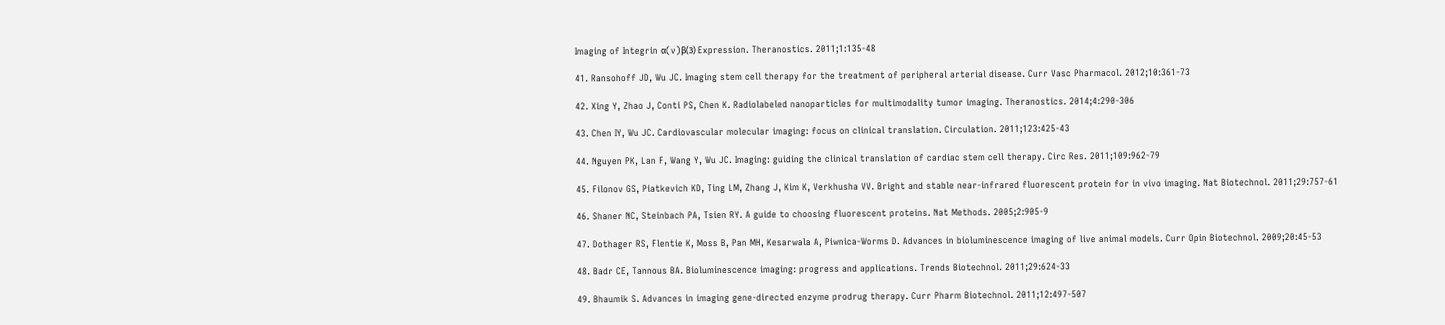Imaging of Integrin α(v)β(3) Expression. Theranostics. 2011;1:135-48

41. Ransohoff JD, Wu JC. Imaging stem cell therapy for the treatment of peripheral arterial disease. Curr Vasc Pharmacol. 2012;10:361-73

42. Xing Y, Zhao J, Conti PS, Chen K. Radiolabeled nanoparticles for multimodality tumor imaging. Theranostics. 2014;4:290-306

43. Chen IY, Wu JC. Cardiovascular molecular imaging: focus on clinical translation. Circulation. 2011;123:425-43

44. Nguyen PK, Lan F, Wang Y, Wu JC. Imaging: guiding the clinical translation of cardiac stem cell therapy. Circ Res. 2011;109:962-79

45. Filonov GS, Piatkevich KD, Ting LM, Zhang J, Kim K, Verkhusha VV. Bright and stable near-infrared fluorescent protein for in vivo imaging. Nat Biotechnol. 2011;29:757-61

46. Shaner NC, Steinbach PA, Tsien RY. A guide to choosing fluorescent proteins. Nat Methods. 2005;2:905-9

47. Dothager RS, Flentie K, Moss B, Pan MH, Kesarwala A, Piwnica-Worms D. Advances in bioluminescence imaging of live animal models. Curr Opin Biotechnol. 2009;20:45-53

48. Badr CE, Tannous BA. Bioluminescence imaging: progress and applications. Trends Biotechnol. 2011;29:624-33

49. Bhaumik S. Advances in imaging gene-directed enzyme prodrug therapy. Curr Pharm Biotechnol. 2011;12:497-507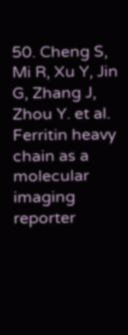50. Cheng S, Mi R, Xu Y, Jin G, Zhang J, Zhou Y. et al. Ferritin heavy chain as a molecular imaging reporter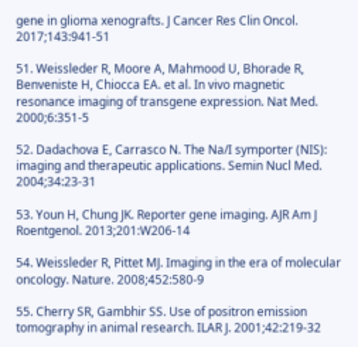gene in glioma xenografts. J Cancer Res Clin Oncol. 2017;143:941-51

51. Weissleder R, Moore A, Mahmood U, Bhorade R, Benveniste H, Chiocca EA. et al. In vivo magnetic resonance imaging of transgene expression. Nat Med. 2000;6:351-5

52. Dadachova E, Carrasco N. The Na/I symporter (NIS): imaging and therapeutic applications. Semin Nucl Med. 2004;34:23-31

53. Youn H, Chung JK. Reporter gene imaging. AJR Am J Roentgenol. 2013;201:W206-14

54. Weissleder R, Pittet MJ. Imaging in the era of molecular oncology. Nature. 2008;452:580-9

55. Cherry SR, Gambhir SS. Use of positron emission tomography in animal research. ILAR J. 2001;42:219-32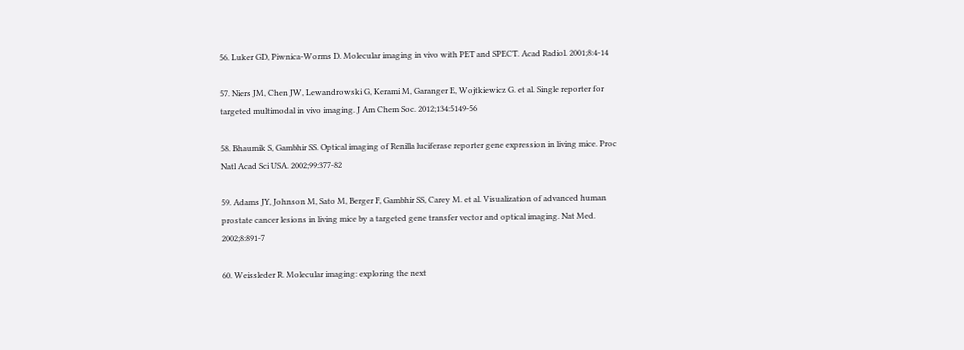56. Luker GD, Piwnica-Worms D. Molecular imaging in vivo with PET and SPECT. Acad Radiol. 2001;8:4-14

57. Niers JM, Chen JW, Lewandrowski G, Kerami M, Garanger E, Wojtkiewicz G. et al. Single reporter for targeted multimodal in vivo imaging. J Am Chem Soc. 2012;134:5149-56

58. Bhaumik S, Gambhir SS. Optical imaging of Renilla luciferase reporter gene expression in living mice. Proc Natl Acad Sci USA. 2002;99:377-82

59. Adams JY, Johnson M, Sato M, Berger F, Gambhir SS, Carey M. et al. Visualization of advanced human prostate cancer lesions in living mice by a targeted gene transfer vector and optical imaging. Nat Med. 2002;8:891-7

60. Weissleder R. Molecular imaging: exploring the next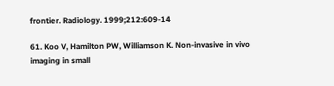frontier. Radiology. 1999;212:609-14

61. Koo V, Hamilton PW, Williamson K. Non-invasive in vivo imaging in small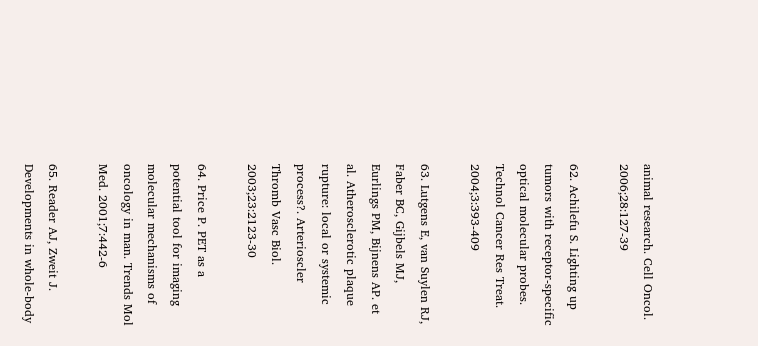animal research. Cell Oncol. 2006;28:127-39

62. Achilefu S. Lighting up tumors with receptor-specific optical molecular probes. Technol Cancer Res Treat. 2004;3:393-409

63. Lutgens E, van Suylen RJ, Faber BC, Gijbels MJ, Eurlings PM, Bijnens AP. et al. Atherosclerotic plaque rupture: local or systemic process?. Arterioscler Thromb Vasc Biol. 2003;23:2123-30

64. Price P. PET as a potential tool for imaging molecular mechanisms of oncology in man. Trends Mol Med. 2001;7:442-6

65. Reader AJ, Zweit J. Developments in whole-body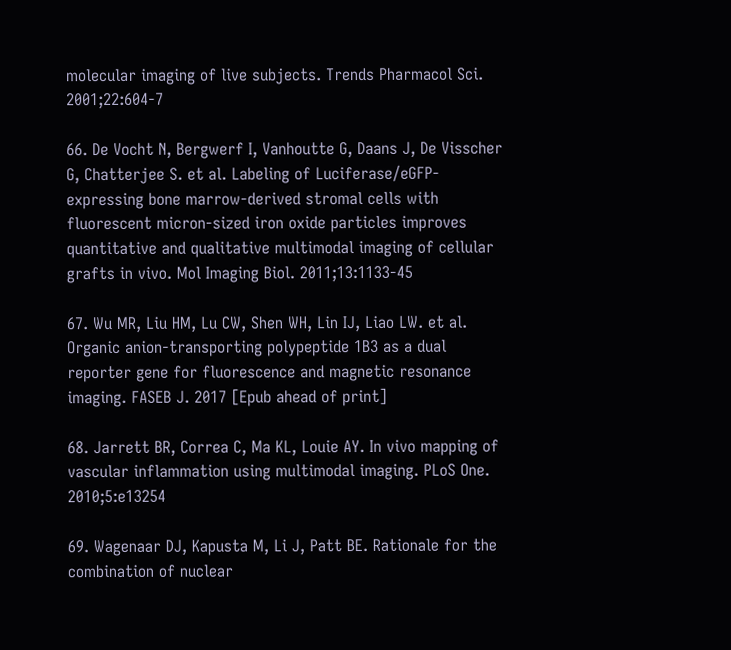molecular imaging of live subjects. Trends Pharmacol Sci. 2001;22:604-7

66. De Vocht N, Bergwerf I, Vanhoutte G, Daans J, De Visscher G, Chatterjee S. et al. Labeling of Luciferase/eGFP-expressing bone marrow-derived stromal cells with fluorescent micron-sized iron oxide particles improves quantitative and qualitative multimodal imaging of cellular grafts in vivo. Mol Imaging Biol. 2011;13:1133-45

67. Wu MR, Liu HM, Lu CW, Shen WH, Lin IJ, Liao LW. et al. Organic anion-transporting polypeptide 1B3 as a dual reporter gene for fluorescence and magnetic resonance imaging. FASEB J. 2017 [Epub ahead of print]

68. Jarrett BR, Correa C, Ma KL, Louie AY. In vivo mapping of vascular inflammation using multimodal imaging. PLoS One. 2010;5:e13254

69. Wagenaar DJ, Kapusta M, Li J, Patt BE. Rationale for the combination of nuclear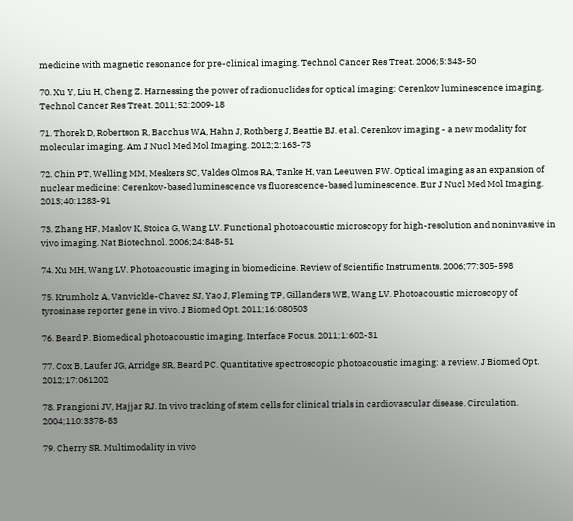medicine with magnetic resonance for pre-clinical imaging. Technol Cancer Res Treat. 2006;5:343-50

70. Xu Y, Liu H, Cheng Z. Harnessing the power of radionuclides for optical imaging: Cerenkov luminescence imaging. Technol Cancer Res Treat. 2011;52:2009-18

71. Thorek D, Robertson R, Bacchus WA, Hahn J, Rothberg J, Beattie BJ. et al. Cerenkov imaging - a new modality for molecular imaging. Am J Nucl Med Mol Imaging. 2012;2:163-73

72. Chin PT, Welling MM, Meskers SC, Valdes Olmos RA, Tanke H, van Leeuwen FW. Optical imaging as an expansion of nuclear medicine: Cerenkov-based luminescence vs fluorescence-based luminescence. Eur J Nucl Med Mol Imaging. 2013;40:1283-91

73. Zhang HF, Maslov K, Stoica G, Wang LV. Functional photoacoustic microscopy for high-resolution and noninvasive in vivo imaging. Nat Biotechnol. 2006;24:848-51

74. Xu MH, Wang LV. Photoacoustic imaging in biomedicine. Review of Scientific Instruments. 2006;77:305-598

75. Krumholz A, Vanvickle-Chavez SJ, Yao J, Fleming TP, Gillanders WE, Wang LV. Photoacoustic microscopy of tyrosinase reporter gene in vivo. J Biomed Opt. 2011;16:080503

76. Beard P. Biomedical photoacoustic imaging. Interface Focus. 2011;1:602-31

77. Cox B, Laufer JG, Arridge SR, Beard PC. Quantitative spectroscopic photoacoustic imaging: a review. J Biomed Opt. 2012;17:061202

78. Frangioni JV, Hajjar RJ. In vivo tracking of stem cells for clinical trials in cardiovascular disease. Circulation. 2004;110:3378-83

79. Cherry SR. Multimodality in vivo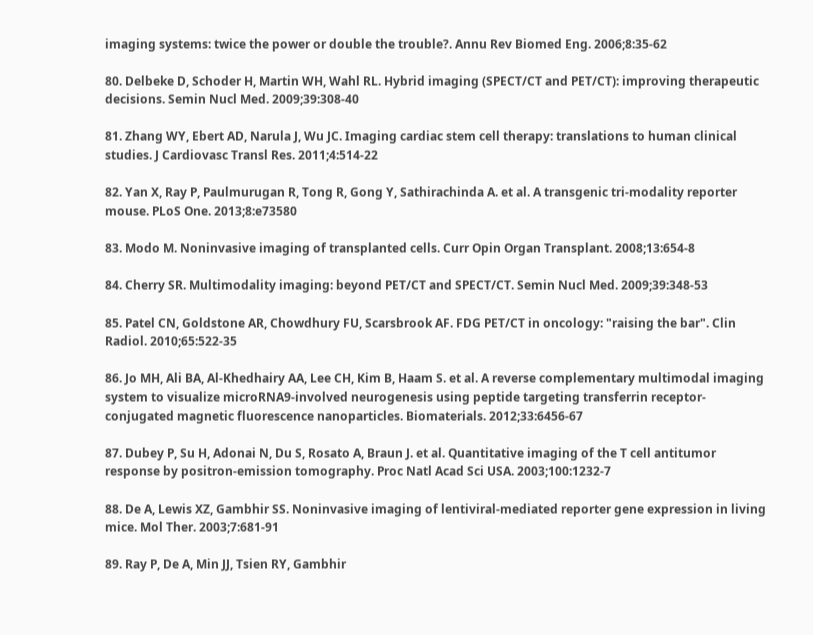imaging systems: twice the power or double the trouble?. Annu Rev Biomed Eng. 2006;8:35-62

80. Delbeke D, Schoder H, Martin WH, Wahl RL. Hybrid imaging (SPECT/CT and PET/CT): improving therapeutic decisions. Semin Nucl Med. 2009;39:308-40

81. Zhang WY, Ebert AD, Narula J, Wu JC. Imaging cardiac stem cell therapy: translations to human clinical studies. J Cardiovasc Transl Res. 2011;4:514-22

82. Yan X, Ray P, Paulmurugan R, Tong R, Gong Y, Sathirachinda A. et al. A transgenic tri-modality reporter mouse. PLoS One. 2013;8:e73580

83. Modo M. Noninvasive imaging of transplanted cells. Curr Opin Organ Transplant. 2008;13:654-8

84. Cherry SR. Multimodality imaging: beyond PET/CT and SPECT/CT. Semin Nucl Med. 2009;39:348-53

85. Patel CN, Goldstone AR, Chowdhury FU, Scarsbrook AF. FDG PET/CT in oncology: "raising the bar". Clin Radiol. 2010;65:522-35

86. Jo MH, Ali BA, Al-Khedhairy AA, Lee CH, Kim B, Haam S. et al. A reverse complementary multimodal imaging system to visualize microRNA9-involved neurogenesis using peptide targeting transferrin receptor-conjugated magnetic fluorescence nanoparticles. Biomaterials. 2012;33:6456-67

87. Dubey P, Su H, Adonai N, Du S, Rosato A, Braun J. et al. Quantitative imaging of the T cell antitumor response by positron-emission tomography. Proc Natl Acad Sci USA. 2003;100:1232-7

88. De A, Lewis XZ, Gambhir SS. Noninvasive imaging of lentiviral-mediated reporter gene expression in living mice. Mol Ther. 2003;7:681-91

89. Ray P, De A, Min JJ, Tsien RY, Gambhir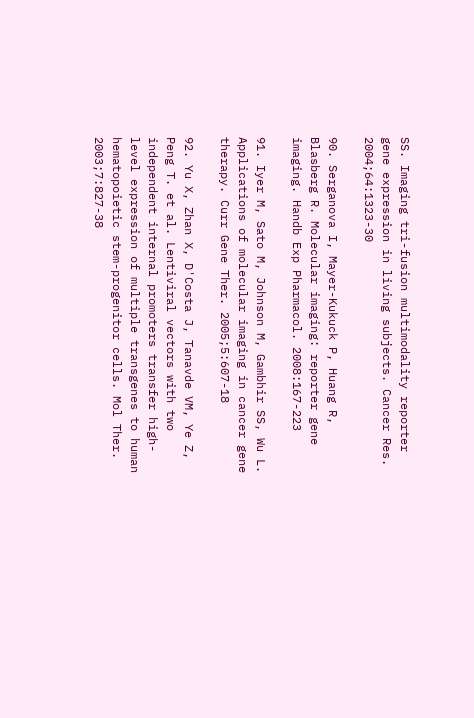SS. Imaging tri-fusion multimodality reporter gene expression in living subjects. Cancer Res. 2004;64:1323-30

90. Serganova I, Mayer-Kukuck P, Huang R, Blasberg R. Molecular imaging: reporter gene imaging. Handb Exp Pharmacol. 2008:167-223

91. Iyer M, Sato M, Johnson M, Gambhir SS, Wu L. Applications of molecular imaging in cancer gene therapy. Curr Gene Ther. 2005;5:607-18

92. Yu X, Zhan X, D'Costa J, Tanavde VM, Ye Z, Peng T. et al. Lentiviral vectors with two independent internal promoters transfer high-level expression of multiple transgenes to human hematopoietic stem-progenitor cells. Mol Ther. 2003;7:827-38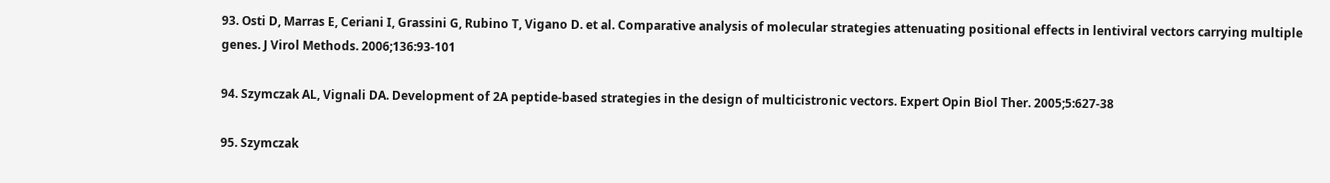93. Osti D, Marras E, Ceriani I, Grassini G, Rubino T, Vigano D. et al. Comparative analysis of molecular strategies attenuating positional effects in lentiviral vectors carrying multiple genes. J Virol Methods. 2006;136:93-101

94. Szymczak AL, Vignali DA. Development of 2A peptide-based strategies in the design of multicistronic vectors. Expert Opin Biol Ther. 2005;5:627-38

95. Szymczak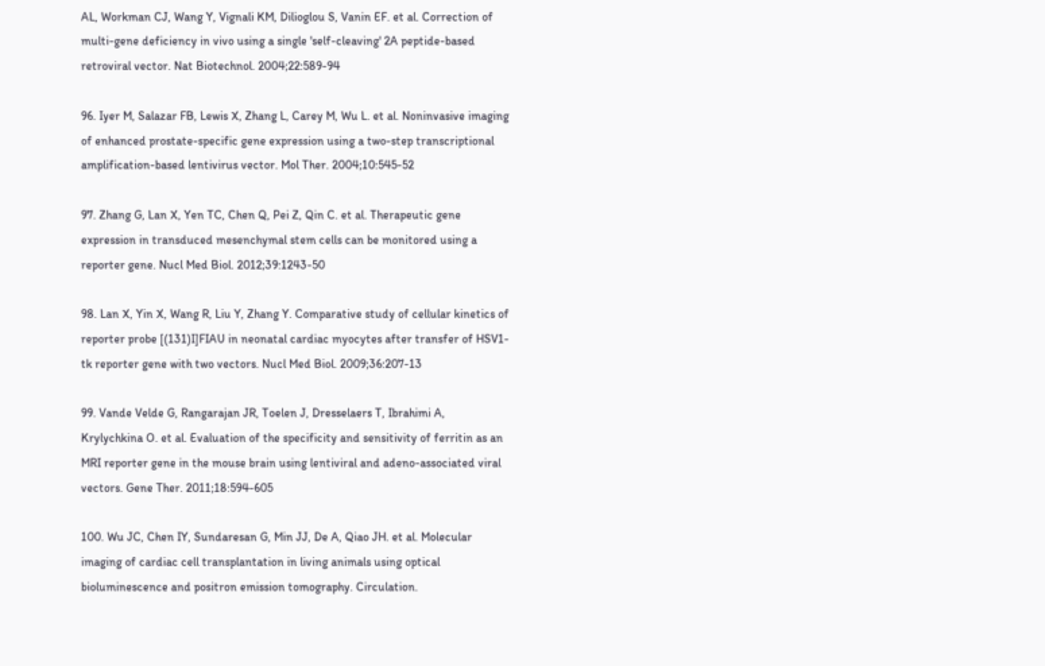AL, Workman CJ, Wang Y, Vignali KM, Dilioglou S, Vanin EF. et al. Correction of multi-gene deficiency in vivo using a single 'self-cleaving' 2A peptide-based retroviral vector. Nat Biotechnol. 2004;22:589-94

96. Iyer M, Salazar FB, Lewis X, Zhang L, Carey M, Wu L. et al. Noninvasive imaging of enhanced prostate-specific gene expression using a two-step transcriptional amplification-based lentivirus vector. Mol Ther. 2004;10:545-52

97. Zhang G, Lan X, Yen TC, Chen Q, Pei Z, Qin C. et al. Therapeutic gene expression in transduced mesenchymal stem cells can be monitored using a reporter gene. Nucl Med Biol. 2012;39:1243-50

98. Lan X, Yin X, Wang R, Liu Y, Zhang Y. Comparative study of cellular kinetics of reporter probe [(131)I]FIAU in neonatal cardiac myocytes after transfer of HSV1-tk reporter gene with two vectors. Nucl Med Biol. 2009;36:207-13

99. Vande Velde G, Rangarajan JR, Toelen J, Dresselaers T, Ibrahimi A, Krylychkina O. et al. Evaluation of the specificity and sensitivity of ferritin as an MRI reporter gene in the mouse brain using lentiviral and adeno-associated viral vectors. Gene Ther. 2011;18:594-605

100. Wu JC, Chen IY, Sundaresan G, Min JJ, De A, Qiao JH. et al. Molecular imaging of cardiac cell transplantation in living animals using optical bioluminescence and positron emission tomography. Circulation.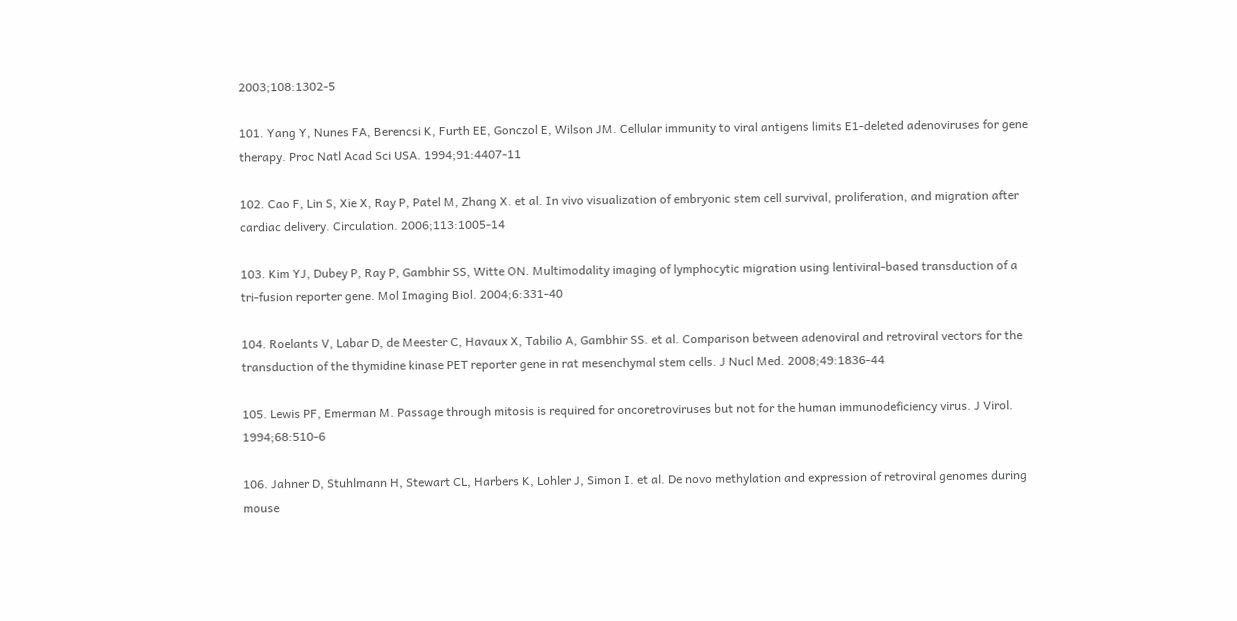2003;108:1302-5

101. Yang Y, Nunes FA, Berencsi K, Furth EE, Gonczol E, Wilson JM. Cellular immunity to viral antigens limits E1-deleted adenoviruses for gene therapy. Proc Natl Acad Sci USA. 1994;91:4407-11

102. Cao F, Lin S, Xie X, Ray P, Patel M, Zhang X. et al. In vivo visualization of embryonic stem cell survival, proliferation, and migration after cardiac delivery. Circulation. 2006;113:1005-14

103. Kim YJ, Dubey P, Ray P, Gambhir SS, Witte ON. Multimodality imaging of lymphocytic migration using lentiviral-based transduction of a tri-fusion reporter gene. Mol Imaging Biol. 2004;6:331-40

104. Roelants V, Labar D, de Meester C, Havaux X, Tabilio A, Gambhir SS. et al. Comparison between adenoviral and retroviral vectors for the transduction of the thymidine kinase PET reporter gene in rat mesenchymal stem cells. J Nucl Med. 2008;49:1836-44

105. Lewis PF, Emerman M. Passage through mitosis is required for oncoretroviruses but not for the human immunodeficiency virus. J Virol. 1994;68:510-6

106. Jahner D, Stuhlmann H, Stewart CL, Harbers K, Lohler J, Simon I. et al. De novo methylation and expression of retroviral genomes during mouse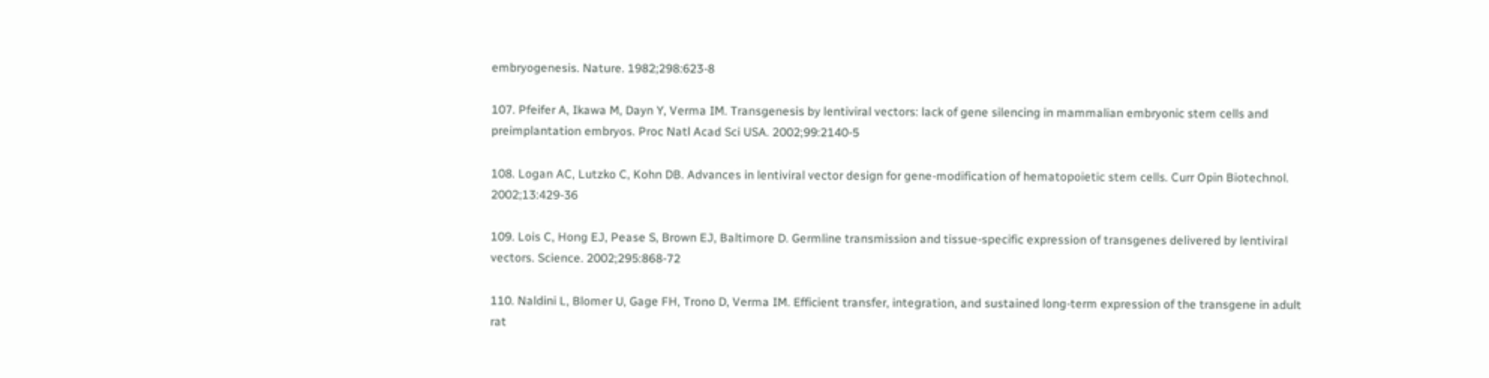embryogenesis. Nature. 1982;298:623-8

107. Pfeifer A, Ikawa M, Dayn Y, Verma IM. Transgenesis by lentiviral vectors: lack of gene silencing in mammalian embryonic stem cells and preimplantation embryos. Proc Natl Acad Sci USA. 2002;99:2140-5

108. Logan AC, Lutzko C, Kohn DB. Advances in lentiviral vector design for gene-modification of hematopoietic stem cells. Curr Opin Biotechnol. 2002;13:429-36

109. Lois C, Hong EJ, Pease S, Brown EJ, Baltimore D. Germline transmission and tissue-specific expression of transgenes delivered by lentiviral vectors. Science. 2002;295:868-72

110. Naldini L, Blomer U, Gage FH, Trono D, Verma IM. Efficient transfer, integration, and sustained long-term expression of the transgene in adult rat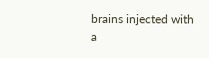brains injected with a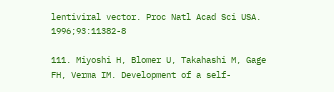lentiviral vector. Proc Natl Acad Sci USA. 1996;93:11382-8

111. Miyoshi H, Blomer U, Takahashi M, Gage FH, Verma IM. Development of a self-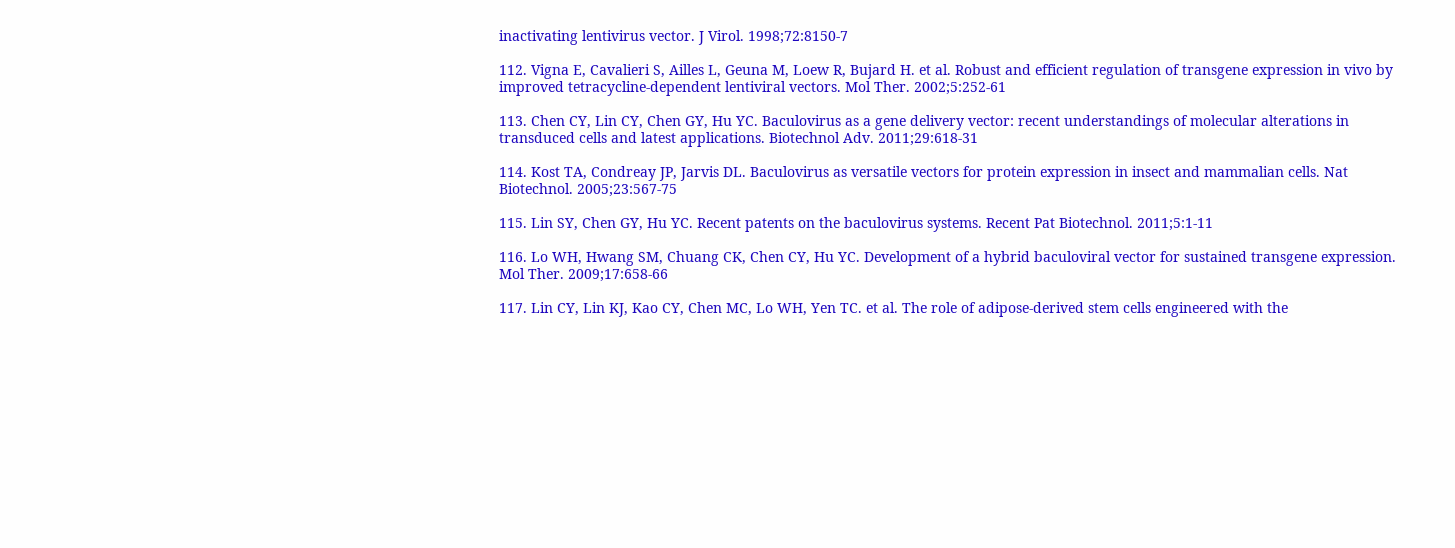inactivating lentivirus vector. J Virol. 1998;72:8150-7

112. Vigna E, Cavalieri S, Ailles L, Geuna M, Loew R, Bujard H. et al. Robust and efficient regulation of transgene expression in vivo by improved tetracycline-dependent lentiviral vectors. Mol Ther. 2002;5:252-61

113. Chen CY, Lin CY, Chen GY, Hu YC. Baculovirus as a gene delivery vector: recent understandings of molecular alterations in transduced cells and latest applications. Biotechnol Adv. 2011;29:618-31

114. Kost TA, Condreay JP, Jarvis DL. Baculovirus as versatile vectors for protein expression in insect and mammalian cells. Nat Biotechnol. 2005;23:567-75

115. Lin SY, Chen GY, Hu YC. Recent patents on the baculovirus systems. Recent Pat Biotechnol. 2011;5:1-11

116. Lo WH, Hwang SM, Chuang CK, Chen CY, Hu YC. Development of a hybrid baculoviral vector for sustained transgene expression. Mol Ther. 2009;17:658-66

117. Lin CY, Lin KJ, Kao CY, Chen MC, Lo WH, Yen TC. et al. The role of adipose-derived stem cells engineered with the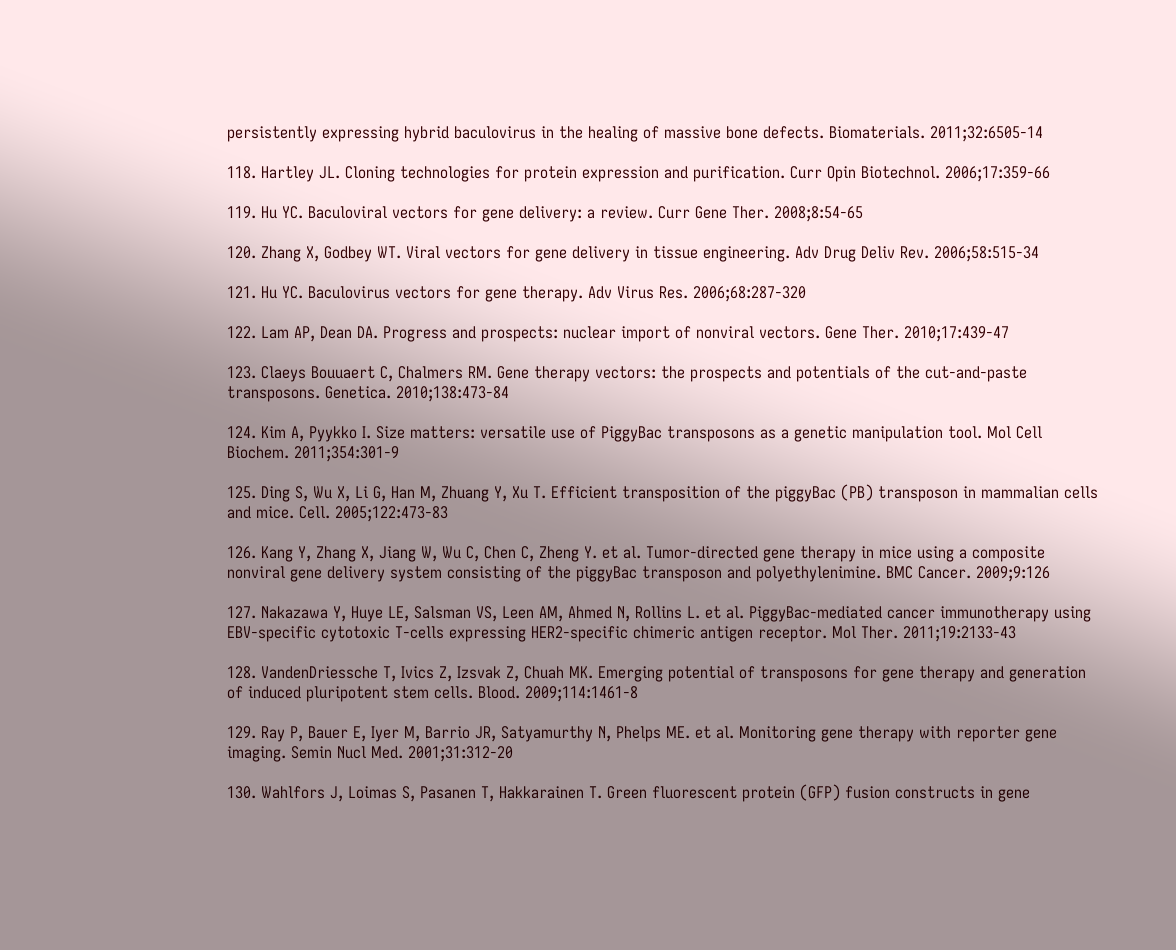persistently expressing hybrid baculovirus in the healing of massive bone defects. Biomaterials. 2011;32:6505-14

118. Hartley JL. Cloning technologies for protein expression and purification. Curr Opin Biotechnol. 2006;17:359-66

119. Hu YC. Baculoviral vectors for gene delivery: a review. Curr Gene Ther. 2008;8:54-65

120. Zhang X, Godbey WT. Viral vectors for gene delivery in tissue engineering. Adv Drug Deliv Rev. 2006;58:515-34

121. Hu YC. Baculovirus vectors for gene therapy. Adv Virus Res. 2006;68:287-320

122. Lam AP, Dean DA. Progress and prospects: nuclear import of nonviral vectors. Gene Ther. 2010;17:439-47

123. Claeys Bouuaert C, Chalmers RM. Gene therapy vectors: the prospects and potentials of the cut-and-paste transposons. Genetica. 2010;138:473-84

124. Kim A, Pyykko I. Size matters: versatile use of PiggyBac transposons as a genetic manipulation tool. Mol Cell Biochem. 2011;354:301-9

125. Ding S, Wu X, Li G, Han M, Zhuang Y, Xu T. Efficient transposition of the piggyBac (PB) transposon in mammalian cells and mice. Cell. 2005;122:473-83

126. Kang Y, Zhang X, Jiang W, Wu C, Chen C, Zheng Y. et al. Tumor-directed gene therapy in mice using a composite nonviral gene delivery system consisting of the piggyBac transposon and polyethylenimine. BMC Cancer. 2009;9:126

127. Nakazawa Y, Huye LE, Salsman VS, Leen AM, Ahmed N, Rollins L. et al. PiggyBac-mediated cancer immunotherapy using EBV-specific cytotoxic T-cells expressing HER2-specific chimeric antigen receptor. Mol Ther. 2011;19:2133-43

128. VandenDriessche T, Ivics Z, Izsvak Z, Chuah MK. Emerging potential of transposons for gene therapy and generation of induced pluripotent stem cells. Blood. 2009;114:1461-8

129. Ray P, Bauer E, Iyer M, Barrio JR, Satyamurthy N, Phelps ME. et al. Monitoring gene therapy with reporter gene imaging. Semin Nucl Med. 2001;31:312-20

130. Wahlfors J, Loimas S, Pasanen T, Hakkarainen T. Green fluorescent protein (GFP) fusion constructs in gene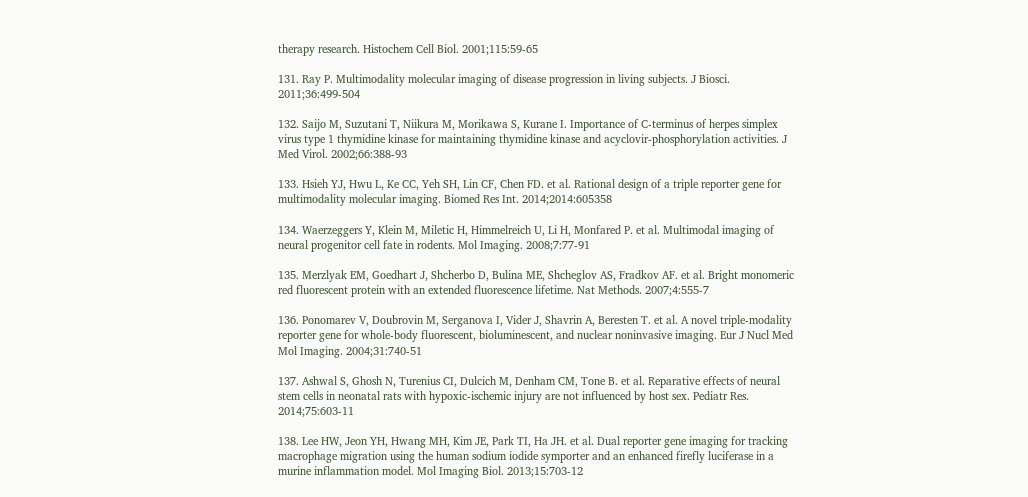therapy research. Histochem Cell Biol. 2001;115:59-65

131. Ray P. Multimodality molecular imaging of disease progression in living subjects. J Biosci. 2011;36:499-504

132. Saijo M, Suzutani T, Niikura M, Morikawa S, Kurane I. Importance of C-terminus of herpes simplex virus type 1 thymidine kinase for maintaining thymidine kinase and acyclovir-phosphorylation activities. J Med Virol. 2002;66:388-93

133. Hsieh YJ, Hwu L, Ke CC, Yeh SH, Lin CF, Chen FD. et al. Rational design of a triple reporter gene for multimodality molecular imaging. Biomed Res Int. 2014;2014:605358

134. Waerzeggers Y, Klein M, Miletic H, Himmelreich U, Li H, Monfared P. et al. Multimodal imaging of neural progenitor cell fate in rodents. Mol Imaging. 2008;7:77-91

135. Merzlyak EM, Goedhart J, Shcherbo D, Bulina ME, Shcheglov AS, Fradkov AF. et al. Bright monomeric red fluorescent protein with an extended fluorescence lifetime. Nat Methods. 2007;4:555-7

136. Ponomarev V, Doubrovin M, Serganova I, Vider J, Shavrin A, Beresten T. et al. A novel triple-modality reporter gene for whole-body fluorescent, bioluminescent, and nuclear noninvasive imaging. Eur J Nucl Med Mol Imaging. 2004;31:740-51

137. Ashwal S, Ghosh N, Turenius CI, Dulcich M, Denham CM, Tone B. et al. Reparative effects of neural stem cells in neonatal rats with hypoxic-ischemic injury are not influenced by host sex. Pediatr Res. 2014;75:603-11

138. Lee HW, Jeon YH, Hwang MH, Kim JE, Park TI, Ha JH. et al. Dual reporter gene imaging for tracking macrophage migration using the human sodium iodide symporter and an enhanced firefly luciferase in a murine inflammation model. Mol Imaging Biol. 2013;15:703-12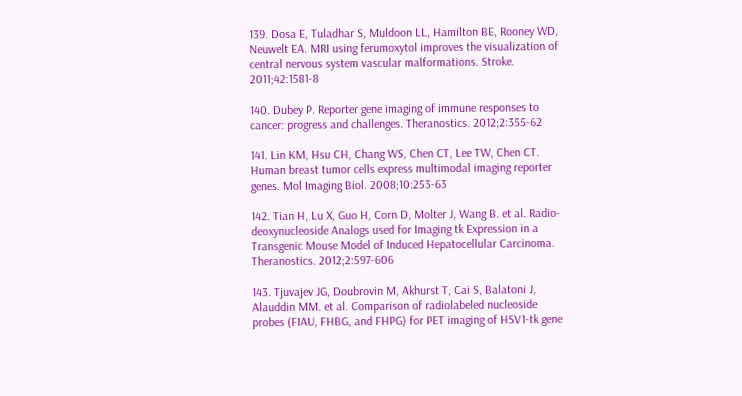139. Dosa E, Tuladhar S, Muldoon LL, Hamilton BE, Rooney WD, Neuwelt EA. MRI using ferumoxytol improves the visualization of central nervous system vascular malformations. Stroke. 2011;42:1581-8

140. Dubey P. Reporter gene imaging of immune responses to cancer: progress and challenges. Theranostics. 2012;2:355-62

141. Lin KM, Hsu CH, Chang WS, Chen CT, Lee TW, Chen CT. Human breast tumor cells express multimodal imaging reporter genes. Mol Imaging Biol. 2008;10:253-63

142. Tian H, Lu X, Guo H, Corn D, Molter J, Wang B. et al. Radio-deoxynucleoside Analogs used for Imaging tk Expression in a Transgenic Mouse Model of Induced Hepatocellular Carcinoma. Theranostics. 2012;2:597-606

143. Tjuvajev JG, Doubrovin M, Akhurst T, Cai S, Balatoni J, Alauddin MM. et al. Comparison of radiolabeled nucleoside probes (FIAU, FHBG, and FHPG) for PET imaging of HSV1-tk gene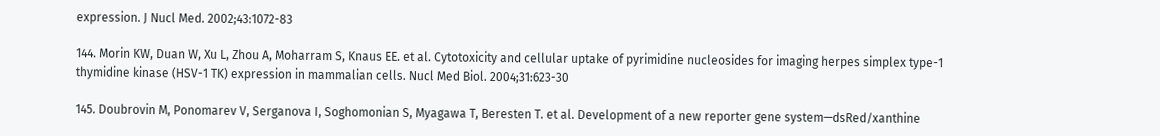expression. J Nucl Med. 2002;43:1072-83

144. Morin KW, Duan W, Xu L, Zhou A, Moharram S, Knaus EE. et al. Cytotoxicity and cellular uptake of pyrimidine nucleosides for imaging herpes simplex type-1 thymidine kinase (HSV-1 TK) expression in mammalian cells. Nucl Med Biol. 2004;31:623-30

145. Doubrovin M, Ponomarev V, Serganova I, Soghomonian S, Myagawa T, Beresten T. et al. Development of a new reporter gene system—dsRed/xanthine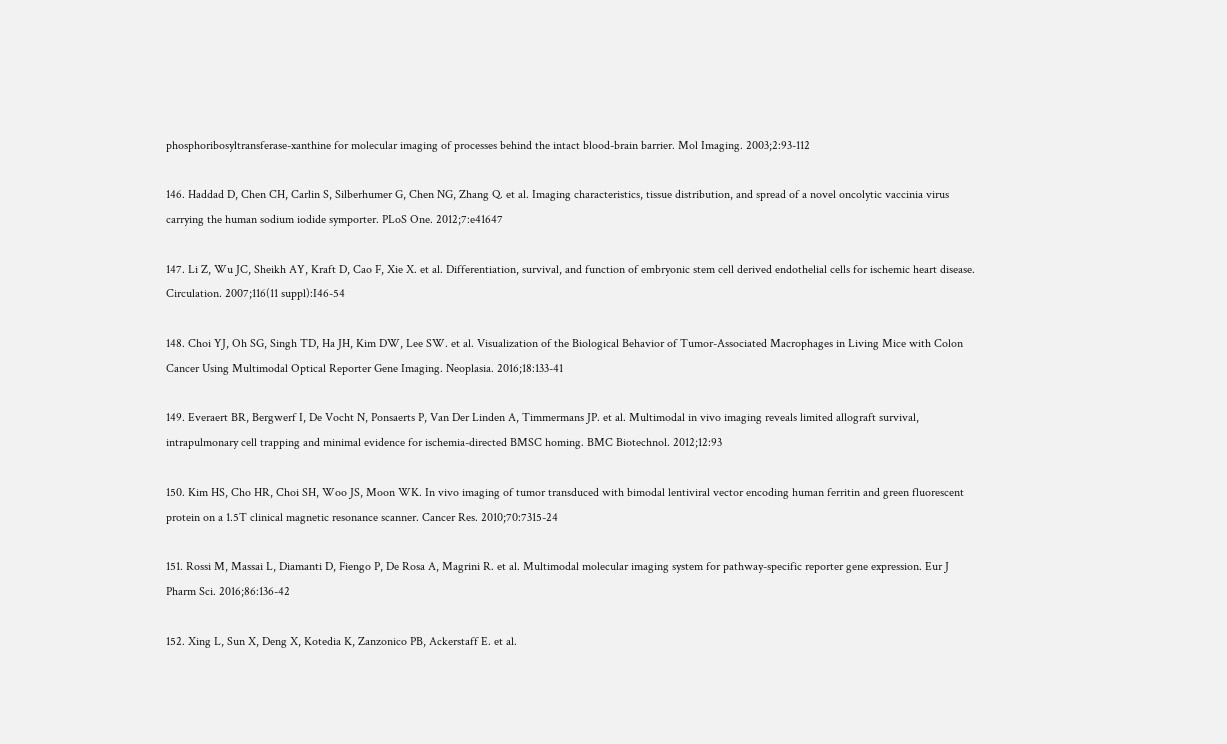phosphoribosyltransferase-xanthine for molecular imaging of processes behind the intact blood-brain barrier. Mol Imaging. 2003;2:93-112

146. Haddad D, Chen CH, Carlin S, Silberhumer G, Chen NG, Zhang Q. et al. Imaging characteristics, tissue distribution, and spread of a novel oncolytic vaccinia virus carrying the human sodium iodide symporter. PLoS One. 2012;7:e41647

147. Li Z, Wu JC, Sheikh AY, Kraft D, Cao F, Xie X. et al. Differentiation, survival, and function of embryonic stem cell derived endothelial cells for ischemic heart disease. Circulation. 2007;116(11 suppl):I46-54

148. Choi YJ, Oh SG, Singh TD, Ha JH, Kim DW, Lee SW. et al. Visualization of the Biological Behavior of Tumor-Associated Macrophages in Living Mice with Colon Cancer Using Multimodal Optical Reporter Gene Imaging. Neoplasia. 2016;18:133-41

149. Everaert BR, Bergwerf I, De Vocht N, Ponsaerts P, Van Der Linden A, Timmermans JP. et al. Multimodal in vivo imaging reveals limited allograft survival, intrapulmonary cell trapping and minimal evidence for ischemia-directed BMSC homing. BMC Biotechnol. 2012;12:93

150. Kim HS, Cho HR, Choi SH, Woo JS, Moon WK. In vivo imaging of tumor transduced with bimodal lentiviral vector encoding human ferritin and green fluorescent protein on a 1.5T clinical magnetic resonance scanner. Cancer Res. 2010;70:7315-24

151. Rossi M, Massai L, Diamanti D, Fiengo P, De Rosa A, Magrini R. et al. Multimodal molecular imaging system for pathway-specific reporter gene expression. Eur J Pharm Sci. 2016;86:136-42

152. Xing L, Sun X, Deng X, Kotedia K, Zanzonico PB, Ackerstaff E. et al.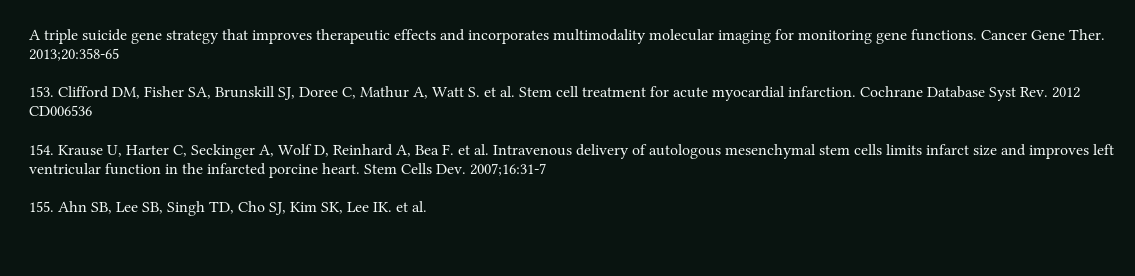A triple suicide gene strategy that improves therapeutic effects and incorporates multimodality molecular imaging for monitoring gene functions. Cancer Gene Ther. 2013;20:358-65

153. Clifford DM, Fisher SA, Brunskill SJ, Doree C, Mathur A, Watt S. et al. Stem cell treatment for acute myocardial infarction. Cochrane Database Syst Rev. 2012 CD006536

154. Krause U, Harter C, Seckinger A, Wolf D, Reinhard A, Bea F. et al. Intravenous delivery of autologous mesenchymal stem cells limits infarct size and improves left ventricular function in the infarcted porcine heart. Stem Cells Dev. 2007;16:31-7

155. Ahn SB, Lee SB, Singh TD, Cho SJ, Kim SK, Lee IK. et al.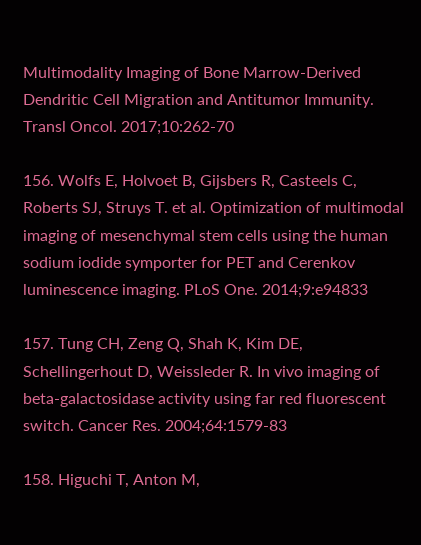Multimodality Imaging of Bone Marrow-Derived Dendritic Cell Migration and Antitumor Immunity. Transl Oncol. 2017;10:262-70

156. Wolfs E, Holvoet B, Gijsbers R, Casteels C, Roberts SJ, Struys T. et al. Optimization of multimodal imaging of mesenchymal stem cells using the human sodium iodide symporter for PET and Cerenkov luminescence imaging. PLoS One. 2014;9:e94833

157. Tung CH, Zeng Q, Shah K, Kim DE, Schellingerhout D, Weissleder R. In vivo imaging of beta-galactosidase activity using far red fluorescent switch. Cancer Res. 2004;64:1579-83

158. Higuchi T, Anton M,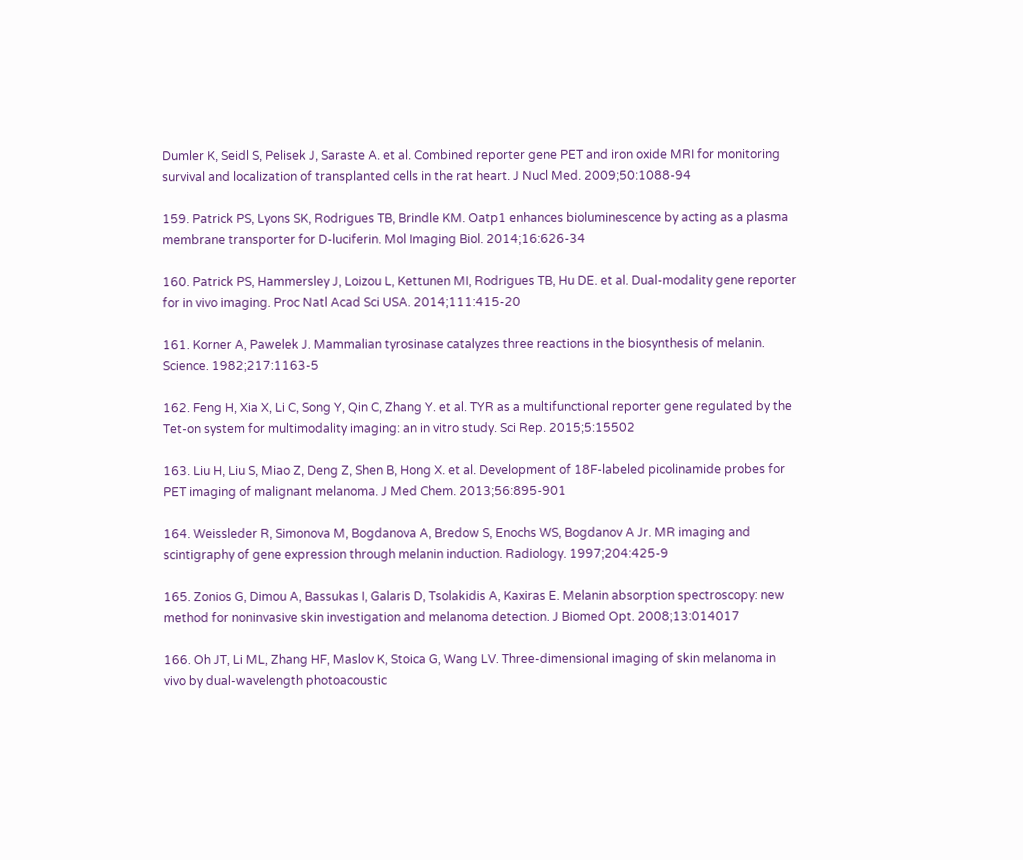Dumler K, Seidl S, Pelisek J, Saraste A. et al. Combined reporter gene PET and iron oxide MRI for monitoring survival and localization of transplanted cells in the rat heart. J Nucl Med. 2009;50:1088-94

159. Patrick PS, Lyons SK, Rodrigues TB, Brindle KM. Oatp1 enhances bioluminescence by acting as a plasma membrane transporter for D-luciferin. Mol Imaging Biol. 2014;16:626-34

160. Patrick PS, Hammersley J, Loizou L, Kettunen MI, Rodrigues TB, Hu DE. et al. Dual-modality gene reporter for in vivo imaging. Proc Natl Acad Sci USA. 2014;111:415-20

161. Korner A, Pawelek J. Mammalian tyrosinase catalyzes three reactions in the biosynthesis of melanin. Science. 1982;217:1163-5

162. Feng H, Xia X, Li C, Song Y, Qin C, Zhang Y. et al. TYR as a multifunctional reporter gene regulated by the Tet-on system for multimodality imaging: an in vitro study. Sci Rep. 2015;5:15502

163. Liu H, Liu S, Miao Z, Deng Z, Shen B, Hong X. et al. Development of 18F-labeled picolinamide probes for PET imaging of malignant melanoma. J Med Chem. 2013;56:895-901

164. Weissleder R, Simonova M, Bogdanova A, Bredow S, Enochs WS, Bogdanov A Jr. MR imaging and scintigraphy of gene expression through melanin induction. Radiology. 1997;204:425-9

165. Zonios G, Dimou A, Bassukas I, Galaris D, Tsolakidis A, Kaxiras E. Melanin absorption spectroscopy: new method for noninvasive skin investigation and melanoma detection. J Biomed Opt. 2008;13:014017

166. Oh JT, Li ML, Zhang HF, Maslov K, Stoica G, Wang LV. Three-dimensional imaging of skin melanoma in vivo by dual-wavelength photoacoustic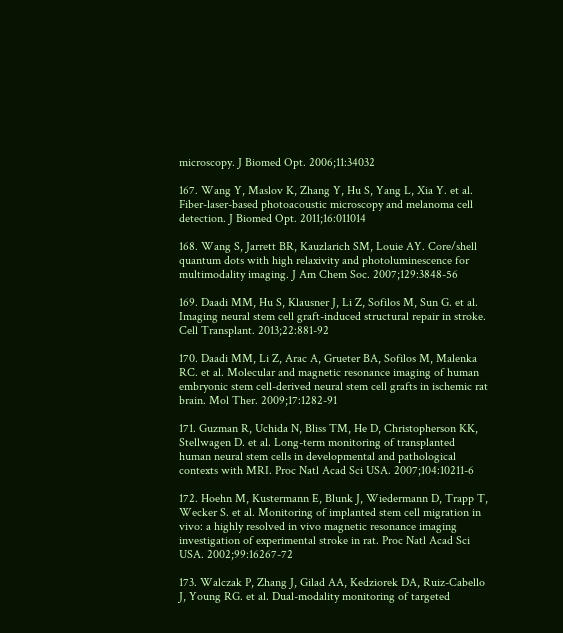microscopy. J Biomed Opt. 2006;11:34032

167. Wang Y, Maslov K, Zhang Y, Hu S, Yang L, Xia Y. et al. Fiber-laser-based photoacoustic microscopy and melanoma cell detection. J Biomed Opt. 2011;16:011014

168. Wang S, Jarrett BR, Kauzlarich SM, Louie AY. Core/shell quantum dots with high relaxivity and photoluminescence for multimodality imaging. J Am Chem Soc. 2007;129:3848-56

169. Daadi MM, Hu S, Klausner J, Li Z, Sofilos M, Sun G. et al. Imaging neural stem cell graft-induced structural repair in stroke. Cell Transplant. 2013;22:881-92

170. Daadi MM, Li Z, Arac A, Grueter BA, Sofilos M, Malenka RC. et al. Molecular and magnetic resonance imaging of human embryonic stem cell-derived neural stem cell grafts in ischemic rat brain. Mol Ther. 2009;17:1282-91

171. Guzman R, Uchida N, Bliss TM, He D, Christopherson KK, Stellwagen D. et al. Long-term monitoring of transplanted human neural stem cells in developmental and pathological contexts with MRI. Proc Natl Acad Sci USA. 2007;104:10211-6

172. Hoehn M, Kustermann E, Blunk J, Wiedermann D, Trapp T, Wecker S. et al. Monitoring of implanted stem cell migration in vivo: a highly resolved in vivo magnetic resonance imaging investigation of experimental stroke in rat. Proc Natl Acad Sci USA. 2002;99:16267-72

173. Walczak P, Zhang J, Gilad AA, Kedziorek DA, Ruiz-Cabello J, Young RG. et al. Dual-modality monitoring of targeted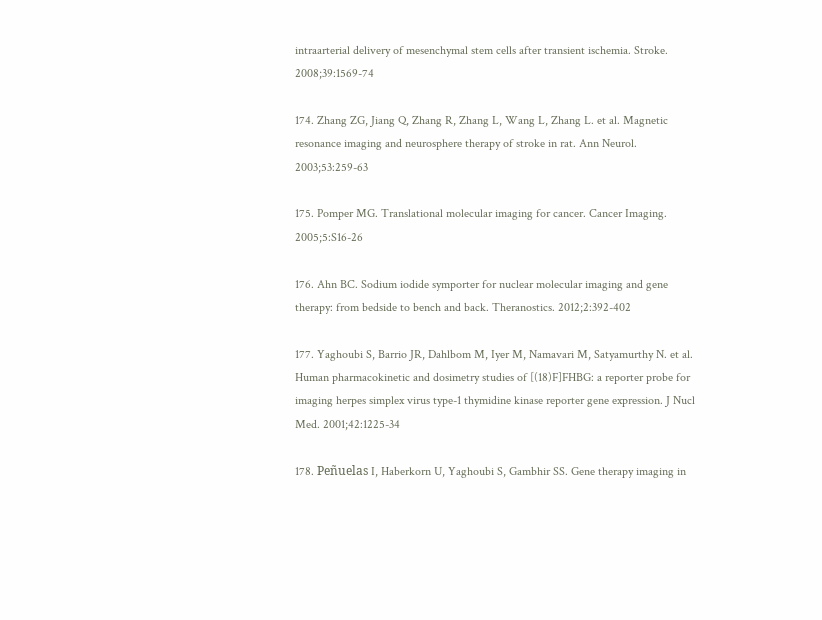intraarterial delivery of mesenchymal stem cells after transient ischemia. Stroke. 2008;39:1569-74

174. Zhang ZG, Jiang Q, Zhang R, Zhang L, Wang L, Zhang L. et al. Magnetic resonance imaging and neurosphere therapy of stroke in rat. Ann Neurol. 2003;53:259-63

175. Pomper MG. Translational molecular imaging for cancer. Cancer Imaging. 2005;5:S16-26

176. Ahn BC. Sodium iodide symporter for nuclear molecular imaging and gene therapy: from bedside to bench and back. Theranostics. 2012;2:392-402

177. Yaghoubi S, Barrio JR, Dahlbom M, Iyer M, Namavari M, Satyamurthy N. et al. Human pharmacokinetic and dosimetry studies of [(18)F]FHBG: a reporter probe for imaging herpes simplex virus type-1 thymidine kinase reporter gene expression. J Nucl Med. 2001;42:1225-34

178. Peñuelas I, Haberkorn U, Yaghoubi S, Gambhir SS. Gene therapy imaging in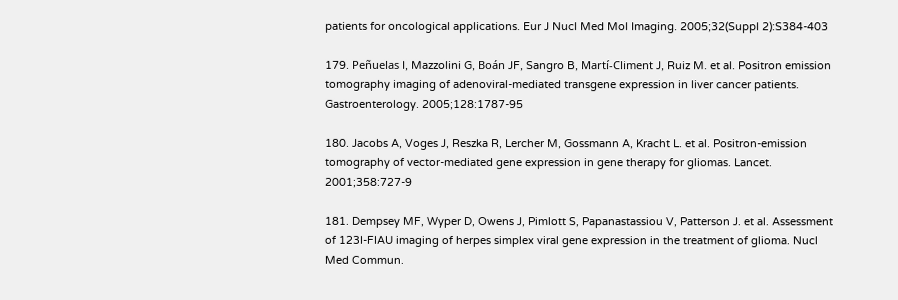patients for oncological applications. Eur J Nucl Med Mol Imaging. 2005;32(Suppl 2):S384-403

179. Peñuelas I, Mazzolini G, Boán JF, Sangro B, Martí-Climent J, Ruiz M. et al. Positron emission tomography imaging of adenoviral-mediated transgene expression in liver cancer patients. Gastroenterology. 2005;128:1787-95

180. Jacobs A, Voges J, Reszka R, Lercher M, Gossmann A, Kracht L. et al. Positron-emission tomography of vector-mediated gene expression in gene therapy for gliomas. Lancet. 2001;358:727-9

181. Dempsey MF, Wyper D, Owens J, Pimlott S, Papanastassiou V, Patterson J. et al. Assessment of 123I-FIAU imaging of herpes simplex viral gene expression in the treatment of glioma. Nucl Med Commun.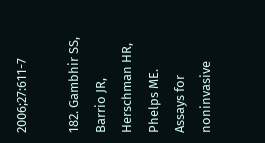2006;27:611-7

182. Gambhir SS, Barrio JR, Herschman HR, Phelps ME. Assays for noninvasive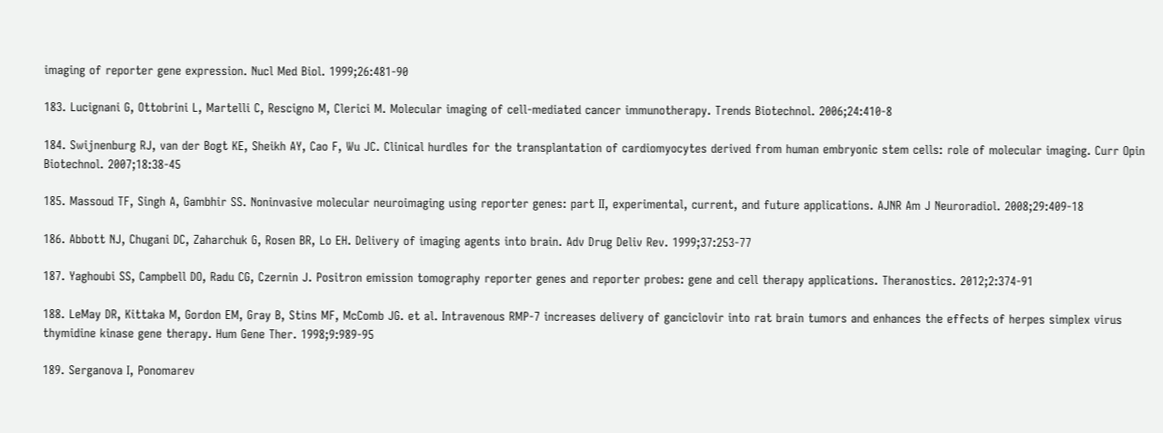imaging of reporter gene expression. Nucl Med Biol. 1999;26:481-90

183. Lucignani G, Ottobrini L, Martelli C, Rescigno M, Clerici M. Molecular imaging of cell-mediated cancer immunotherapy. Trends Biotechnol. 2006;24:410-8

184. Swijnenburg RJ, van der Bogt KE, Sheikh AY, Cao F, Wu JC. Clinical hurdles for the transplantation of cardiomyocytes derived from human embryonic stem cells: role of molecular imaging. Curr Opin Biotechnol. 2007;18:38-45

185. Massoud TF, Singh A, Gambhir SS. Noninvasive molecular neuroimaging using reporter genes: part II, experimental, current, and future applications. AJNR Am J Neuroradiol. 2008;29:409-18

186. Abbott NJ, Chugani DC, Zaharchuk G, Rosen BR, Lo EH. Delivery of imaging agents into brain. Adv Drug Deliv Rev. 1999;37:253-77

187. Yaghoubi SS, Campbell DO, Radu CG, Czernin J. Positron emission tomography reporter genes and reporter probes: gene and cell therapy applications. Theranostics. 2012;2:374-91

188. LeMay DR, Kittaka M, Gordon EM, Gray B, Stins MF, McComb JG. et al. Intravenous RMP-7 increases delivery of ganciclovir into rat brain tumors and enhances the effects of herpes simplex virus thymidine kinase gene therapy. Hum Gene Ther. 1998;9:989-95

189. Serganova I, Ponomarev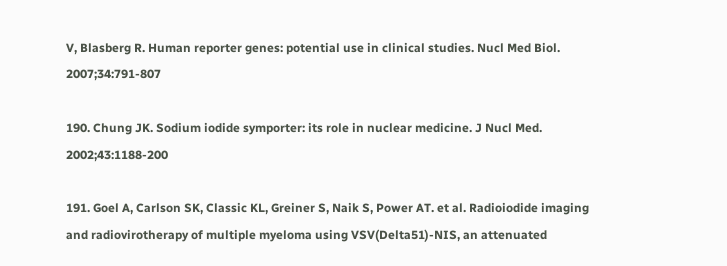V, Blasberg R. Human reporter genes: potential use in clinical studies. Nucl Med Biol. 2007;34:791-807

190. Chung JK. Sodium iodide symporter: its role in nuclear medicine. J Nucl Med. 2002;43:1188-200

191. Goel A, Carlson SK, Classic KL, Greiner S, Naik S, Power AT. et al. Radioiodide imaging and radiovirotherapy of multiple myeloma using VSV(Delta51)-NIS, an attenuated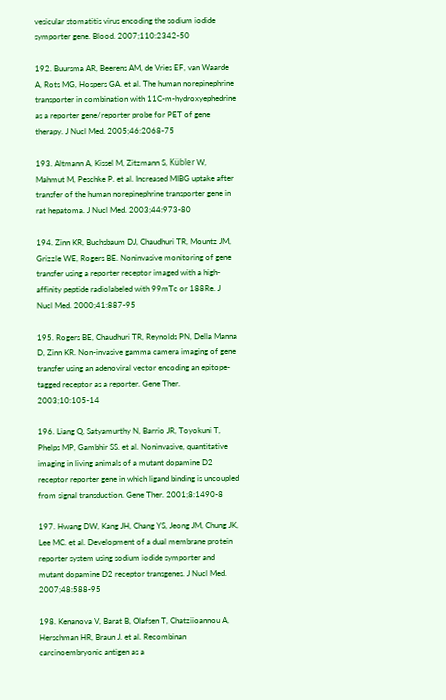vesicular stomatitis virus encoding the sodium iodide symporter gene. Blood. 2007;110:2342-50

192. Buursma AR, Beerens AM, de Vries EF, van Waarde A, Rots MG, Hospers GA. et al. The human norepinephrine transporter in combination with 11C-m-hydroxyephedrine as a reporter gene/reporter probe for PET of gene therapy. J Nucl Med. 2005;46:2068-75

193. Altmann A, Kissel M, Zitzmann S, Kübler W, Mahmut M, Peschke P. et al. Increased MIBG uptake after transfer of the human norepinephrine transporter gene in rat hepatoma. J Nucl Med. 2003;44:973-80

194. Zinn KR, Buchsbaum DJ, Chaudhuri TR, Mountz JM, Grizzle WE, Rogers BE. Noninvasive monitoring of gene transfer using a reporter receptor imaged with a high-affinity peptide radiolabeled with 99mTc or 188Re. J Nucl Med. 2000;41:887-95

195. Rogers BE, Chaudhuri TR, Reynolds PN, Della Manna D, Zinn KR. Non-invasive gamma camera imaging of gene transfer using an adenoviral vector encoding an epitope-tagged receptor as a reporter. Gene Ther. 2003;10:105-14

196. Liang Q, Satyamurthy N, Barrio JR, Toyokuni T, Phelps MP, Gambhir SS. et al. Noninvasive, quantitative imaging in living animals of a mutant dopamine D2 receptor reporter gene in which ligand binding is uncoupled from signal transduction. Gene Ther. 2001;8:1490-8

197. Hwang DW, Kang JH, Chang YS, Jeong JM, Chung JK, Lee MC. et al. Development of a dual membrane protein reporter system using sodium iodide symporter and mutant dopamine D2 receptor transgenes. J Nucl Med. 2007;48:588-95

198. Kenanova V, Barat B, Olafsen T, Chatziioannou A, Herschman HR, Braun J. et al. Recombinan carcinoembryonic antigen as a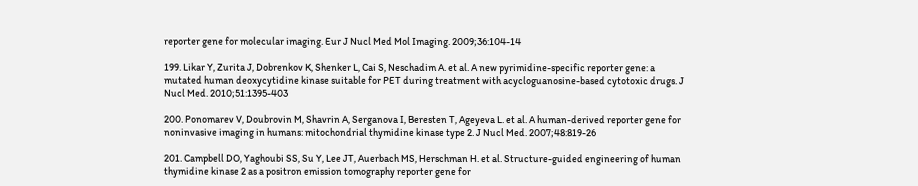reporter gene for molecular imaging. Eur J Nucl Med Mol Imaging. 2009;36:104-14

199. Likar Y, Zurita J, Dobrenkov K, Shenker L, Cai S, Neschadim A. et al. A new pyrimidine-specific reporter gene: a mutated human deoxycytidine kinase suitable for PET during treatment with acycloguanosine-based cytotoxic drugs. J Nucl Med. 2010;51:1395-403

200. Ponomarev V, Doubrovin M, Shavrin A, Serganova I, Beresten T, Ageyeva L. et al. A human-derived reporter gene for noninvasive imaging in humans: mitochondrial thymidine kinase type 2. J Nucl Med. 2007;48:819-26

201. Campbell DO, Yaghoubi SS, Su Y, Lee JT, Auerbach MS, Herschman H. et al. Structure-guided engineering of human thymidine kinase 2 as a positron emission tomography reporter gene for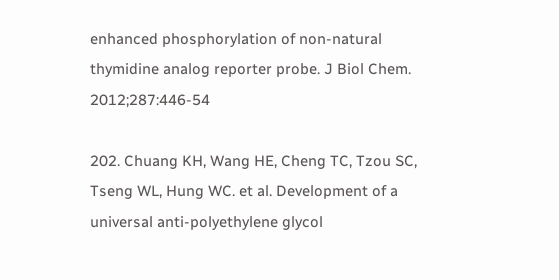enhanced phosphorylation of non-natural thymidine analog reporter probe. J Biol Chem. 2012;287:446-54

202. Chuang KH, Wang HE, Cheng TC, Tzou SC, Tseng WL, Hung WC. et al. Development of a universal anti-polyethylene glycol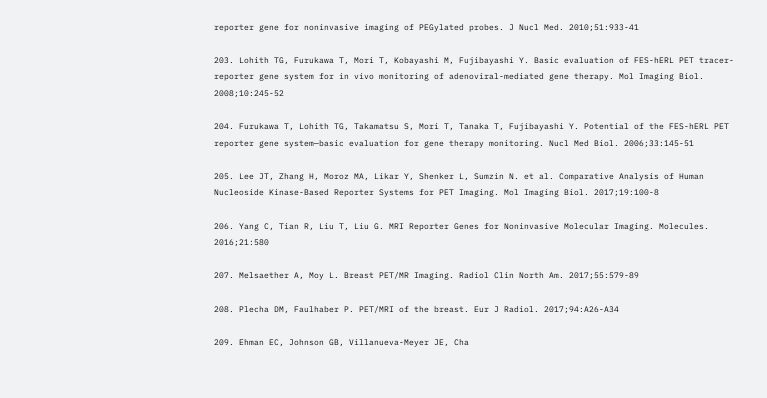reporter gene for noninvasive imaging of PEGylated probes. J Nucl Med. 2010;51:933-41

203. Lohith TG, Furukawa T, Mori T, Kobayashi M, Fujibayashi Y. Basic evaluation of FES-hERL PET tracer-reporter gene system for in vivo monitoring of adenoviral-mediated gene therapy. Mol Imaging Biol. 2008;10:245-52

204. Furukawa T, Lohith TG, Takamatsu S, Mori T, Tanaka T, Fujibayashi Y. Potential of the FES-hERL PET reporter gene system—basic evaluation for gene therapy monitoring. Nucl Med Biol. 2006;33:145-51

205. Lee JT, Zhang H, Moroz MA, Likar Y, Shenker L, Sumzin N. et al. Comparative Analysis of Human Nucleoside Kinase-Based Reporter Systems for PET Imaging. Mol Imaging Biol. 2017;19:100-8

206. Yang C, Tian R, Liu T, Liu G. MRI Reporter Genes for Noninvasive Molecular Imaging. Molecules. 2016;21:580

207. Melsaether A, Moy L. Breast PET/MR Imaging. Radiol Clin North Am. 2017;55:579-89

208. Plecha DM, Faulhaber P. PET/MRI of the breast. Eur J Radiol. 2017;94:A26-A34

209. Ehman EC, Johnson GB, Villanueva-Meyer JE, Cha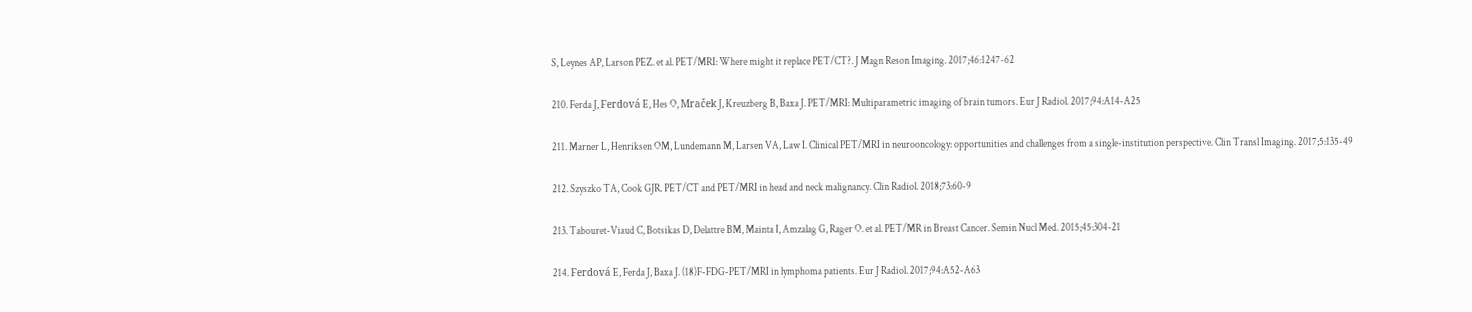S, Leynes AP, Larson PEZ. et al. PET/MRI: Where might it replace PET/CT?. J Magn Reson Imaging. 2017;46:1247-62

210. Ferda J, Ferdová E, Hes O, Mraček J, Kreuzberg B, Baxa J. PET/MRI: Multiparametric imaging of brain tumors. Eur J Radiol. 2017;94:A14-A25

211. Marner L, Henriksen OM, Lundemann M, Larsen VA, Law I. Clinical PET/MRI in neurooncology: opportunities and challenges from a single-institution perspective. Clin Transl Imaging. 2017;5:135-49

212. Szyszko TA, Cook GJR. PET/CT and PET/MRI in head and neck malignancy. Clin Radiol. 2018;73:60-9

213. Tabouret-Viaud C, Botsikas D, Delattre BM, Mainta I, Amzalag G, Rager O. et al. PET/MR in Breast Cancer. Semin Nucl Med. 2015;45:304-21

214. Ferdová E, Ferda J, Baxa J. (18)F-FDG-PET/MRI in lymphoma patients. Eur J Radiol. 2017;94:A52-A63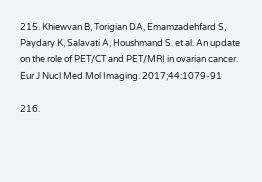215. Khiewvan B, Torigian DA, Emamzadehfard S, Paydary K, Salavati A, Houshmand S. et al. An update on the role of PET/CT and PET/MRI in ovarian cancer. Eur J Nucl Med Mol Imaging. 2017;44:1079-91

216.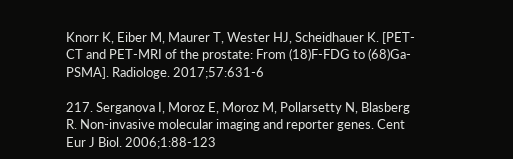Knorr K, Eiber M, Maurer T, Wester HJ, Scheidhauer K. [PET-CT and PET-MRI of the prostate: From (18)F-FDG to (68)Ga-PSMA]. Radiologe. 2017;57:631-6

217. Serganova I, Moroz E, Moroz M, Pollarsetty N, Blasberg R. Non-invasive molecular imaging and reporter genes. Cent Eur J Biol. 2006;1:88-123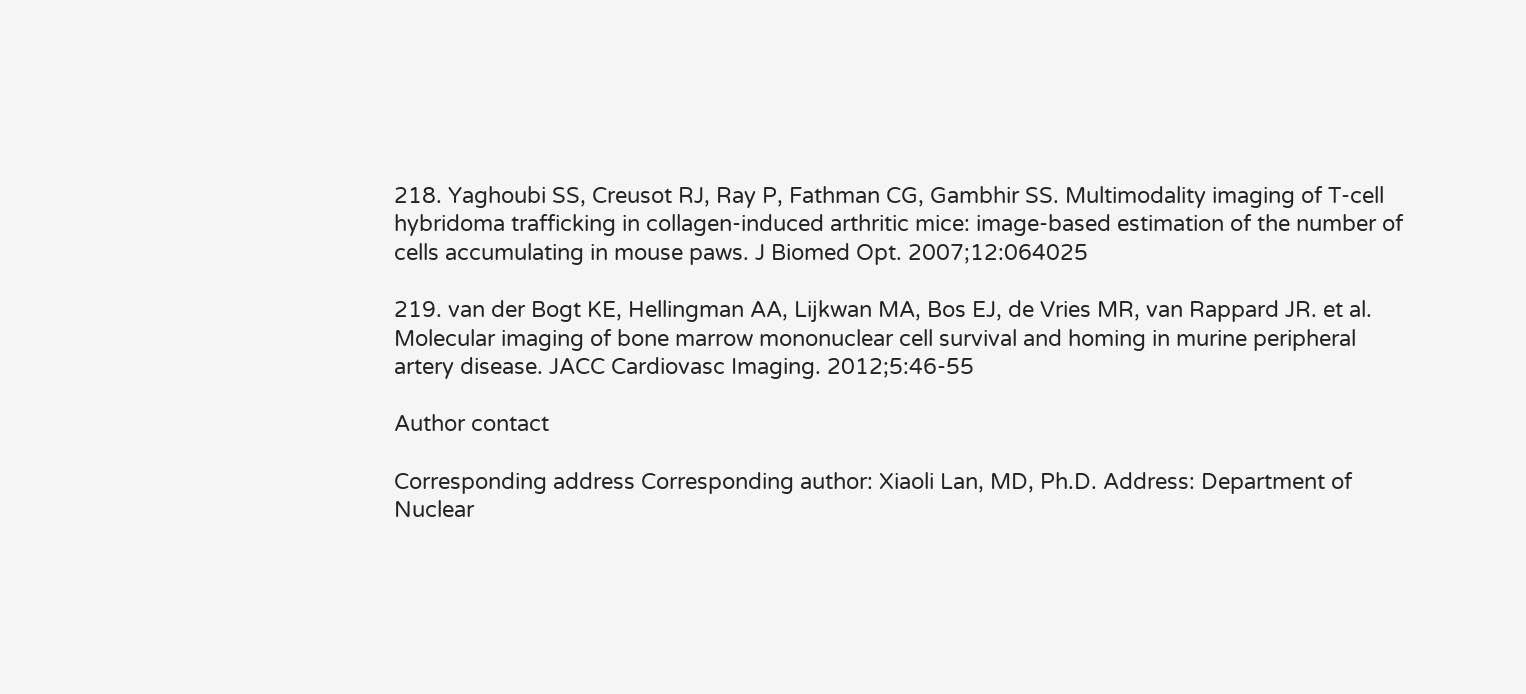218. Yaghoubi SS, Creusot RJ, Ray P, Fathman CG, Gambhir SS. Multimodality imaging of T-cell hybridoma trafficking in collagen-induced arthritic mice: image-based estimation of the number of cells accumulating in mouse paws. J Biomed Opt. 2007;12:064025

219. van der Bogt KE, Hellingman AA, Lijkwan MA, Bos EJ, de Vries MR, van Rappard JR. et al. Molecular imaging of bone marrow mononuclear cell survival and homing in murine peripheral artery disease. JACC Cardiovasc Imaging. 2012;5:46-55

Author contact

Corresponding address Corresponding author: Xiaoli Lan, MD, Ph.D. Address: Department of Nuclear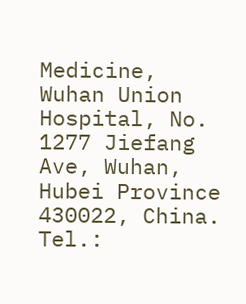Medicine, Wuhan Union Hospital, No. 1277 Jiefang Ave, Wuhan, Hubei Province 430022, China. Tel.: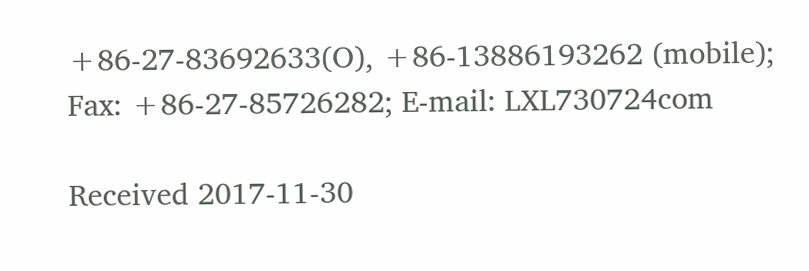+86-27-83692633(O), +86-13886193262 (mobile); Fax: +86-27-85726282; E-mail: LXL730724com

Received 2017-11-30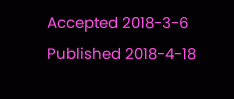Accepted 2018-3-6
Published 2018-4-18